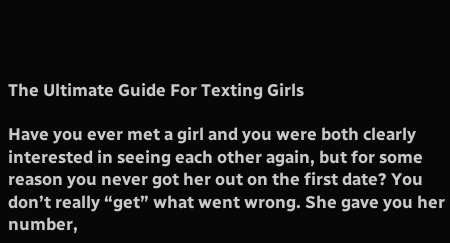The Ultimate Guide For Texting Girls

Have you ever met a girl and you were both clearly interested in seeing each other again, but for some reason you never got her out on the first date? You don’t really “get” what went wrong. She gave you her number,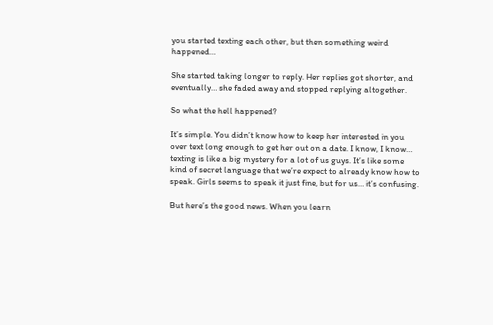you started texting each other, but then something weird happened…

She started taking longer to reply. Her replies got shorter, and eventually… she faded away and stopped replying altogether.

So what the hell happened?

It’s simple. You didn’t know how to keep her interested in you over text long enough to get her out on a date. I know, I know… texting is like a big mystery for a lot of us guys. It’s like some kind of secret language that we’re expect to already know how to speak. Girls seems to speak it just fine, but for us… it’s confusing.

But here’s the good news. When you learn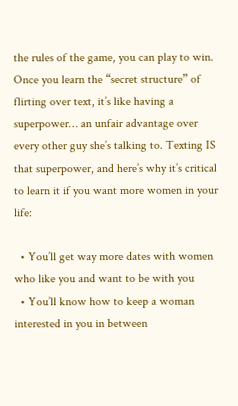the rules of the game, you can play to win. Once you learn the “secret structure” of flirting over text, it’s like having a superpower… an unfair advantage over every other guy she’s talking to. Texting IS that superpower, and here’s why it’s critical to learn it if you want more women in your life:

  • You’ll get way more dates with women who like you and want to be with you
  • You’ll know how to keep a woman interested in you in between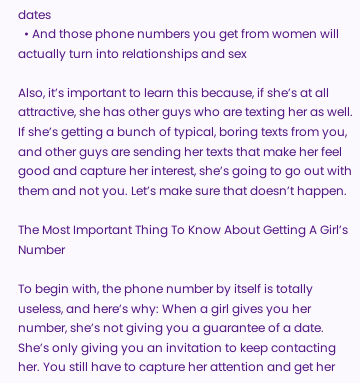dates
  • And those phone numbers you get from women will actually turn into relationships and sex

Also, it’s important to learn this because, if she’s at all attractive, she has other guys who are texting her as well. If she’s getting a bunch of typical, boring texts from you, and other guys are sending her texts that make her feel good and capture her interest, she’s going to go out with them and not you. Let’s make sure that doesn’t happen.

The Most Important Thing To Know About Getting A Girl’s Number

To begin with, the phone number by itself is totally useless, and here’s why: When a girl gives you her number, she’s not giving you a guarantee of a date. She’s only giving you an invitation to keep contacting her. You still have to capture her attention and get her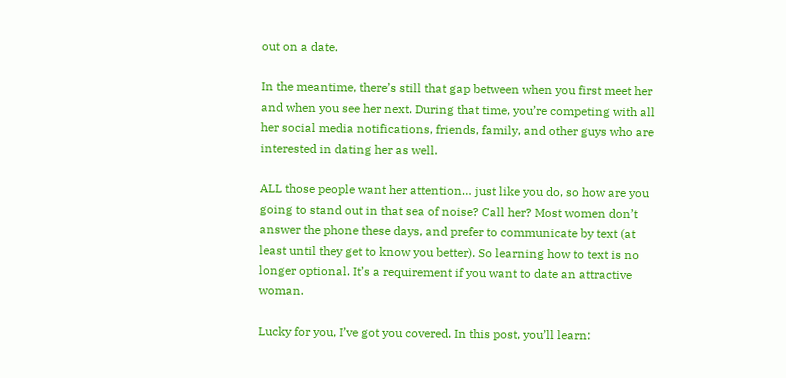out on a date.

In the meantime, there’s still that gap between when you first meet her and when you see her next. During that time, you’re competing with all her social media notifications, friends, family, and other guys who are interested in dating her as well.

ALL those people want her attention… just like you do, so how are you going to stand out in that sea of noise? Call her? Most women don’t answer the phone these days, and prefer to communicate by text (at least until they get to know you better). So learning how to text is no longer optional. It’s a requirement if you want to date an attractive woman.

Lucky for you, I’ve got you covered. In this post, you’ll learn: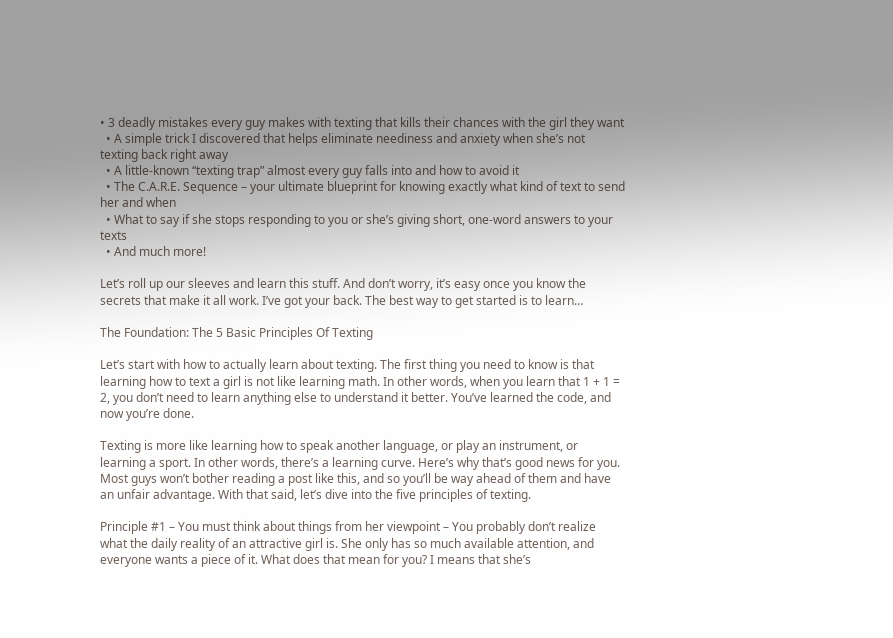• 3 deadly mistakes every guy makes with texting that kills their chances with the girl they want
  • A simple trick I discovered that helps eliminate neediness and anxiety when she’s not texting back right away
  • A little-known “texting trap” almost every guy falls into and how to avoid it
  • The C.A.R.E. Sequence – your ultimate blueprint for knowing exactly what kind of text to send her and when
  • What to say if she stops responding to you or she’s giving short, one-word answers to your texts
  • And much more!

Let’s roll up our sleeves and learn this stuff. And don’t worry, it’s easy once you know the secrets that make it all work. I’ve got your back. The best way to get started is to learn…

The Foundation: The 5 Basic Principles Of Texting

Let’s start with how to actually learn about texting. The first thing you need to know is that learning how to text a girl is not like learning math. In other words, when you learn that 1 + 1 = 2, you don’t need to learn anything else to understand it better. You’ve learned the code, and now you’re done.

Texting is more like learning how to speak another language, or play an instrument, or learning a sport. In other words, there’s a learning curve. Here’s why that’s good news for you. Most guys won’t bother reading a post like this, and so you’ll be way ahead of them and have an unfair advantage. With that said, let’s dive into the five principles of texting.

Principle #1 – You must think about things from her viewpoint – You probably don’t realize what the daily reality of an attractive girl is. She only has so much available attention, and everyone wants a piece of it. What does that mean for you? I means that she’s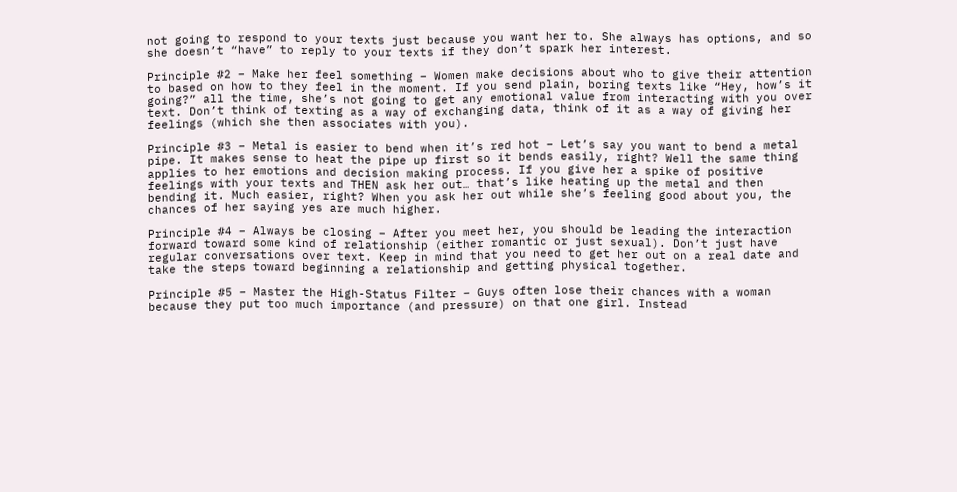not going to respond to your texts just because you want her to. She always has options, and so she doesn’t “have” to reply to your texts if they don’t spark her interest.

Principle #2 – Make her feel something – Women make decisions about who to give their attention to based on how to they feel in the moment. If you send plain, boring texts like “Hey, how’s it going?” all the time, she’s not going to get any emotional value from interacting with you over text. Don’t think of texting as a way of exchanging data, think of it as a way of giving her feelings (which she then associates with you).

Principle #3 – Metal is easier to bend when it’s red hot – Let’s say you want to bend a metal pipe. It makes sense to heat the pipe up first so it bends easily, right? Well the same thing applies to her emotions and decision making process. If you give her a spike of positive feelings with your texts and THEN ask her out… that’s like heating up the metal and then bending it. Much easier, right? When you ask her out while she’s feeling good about you, the chances of her saying yes are much higher.

Principle #4 – Always be closing – After you meet her, you should be leading the interaction forward toward some kind of relationship (either romantic or just sexual). Don’t just have regular conversations over text. Keep in mind that you need to get her out on a real date and take the steps toward beginning a relationship and getting physical together.

Principle #5 – Master the High-Status Filter – Guys often lose their chances with a woman because they put too much importance (and pressure) on that one girl. Instead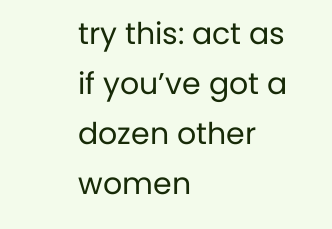try this: act as if you’ve got a dozen other women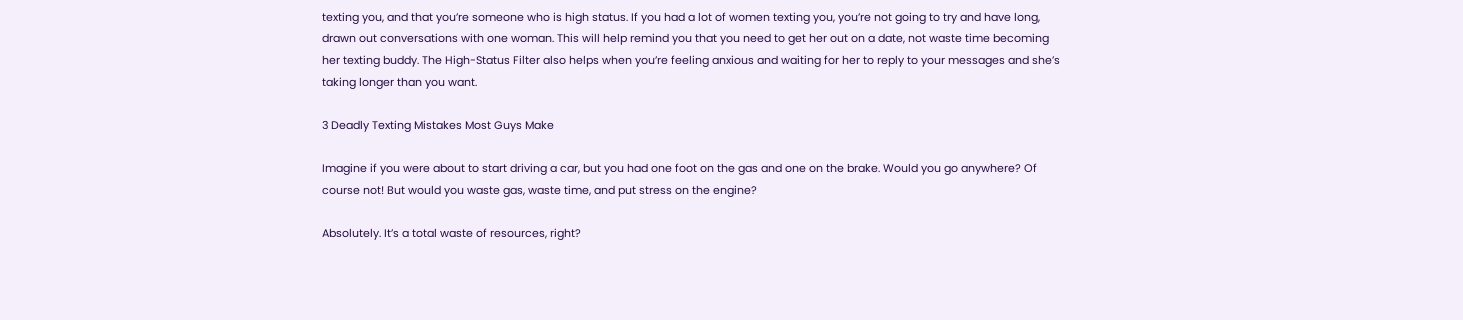texting you, and that you’re someone who is high status. If you had a lot of women texting you, you’re not going to try and have long, drawn out conversations with one woman. This will help remind you that you need to get her out on a date, not waste time becoming her texting buddy. The High-Status Filter also helps when you’re feeling anxious and waiting for her to reply to your messages and she’s taking longer than you want.

3 Deadly Texting Mistakes Most Guys Make

Imagine if you were about to start driving a car, but you had one foot on the gas and one on the brake. Would you go anywhere? Of course not! But would you waste gas, waste time, and put stress on the engine?

Absolutely. It’s a total waste of resources, right?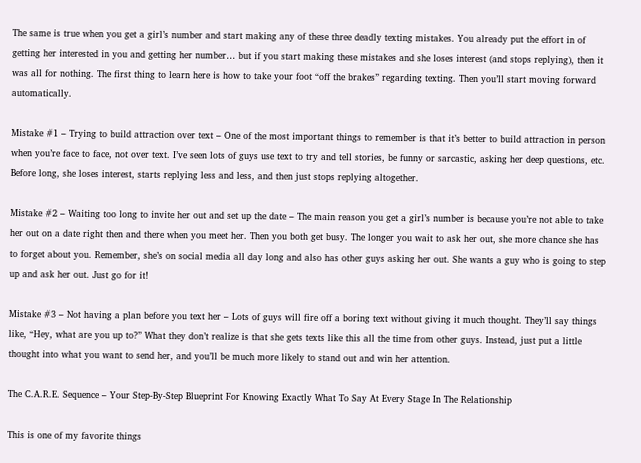The same is true when you get a girl’s number and start making any of these three deadly texting mistakes. You already put the effort in of getting her interested in you and getting her number… but if you start making these mistakes and she loses interest (and stops replying), then it was all for nothing. The first thing to learn here is how to take your foot “off the brakes” regarding texting. Then you’ll start moving forward automatically.

Mistake #1 – Trying to build attraction over text – One of the most important things to remember is that it’s better to build attraction in person when you’re face to face, not over text. I’ve seen lots of guys use text to try and tell stories, be funny or sarcastic, asking her deep questions, etc. Before long, she loses interest, starts replying less and less, and then just stops replying altogether.

Mistake #2 – Waiting too long to invite her out and set up the date – The main reason you get a girl’s number is because you’re not able to take her out on a date right then and there when you meet her. Then you both get busy. The longer you wait to ask her out, she more chance she has to forget about you. Remember, she’s on social media all day long and also has other guys asking her out. She wants a guy who is going to step up and ask her out. Just go for it!

Mistake #3 – Not having a plan before you text her – Lots of guys will fire off a boring text without giving it much thought. They’ll say things like, “Hey, what are you up to?” What they don’t realize is that she gets texts like this all the time from other guys. Instead, just put a little thought into what you want to send her, and you’ll be much more likely to stand out and win her attention.

The C.A.R.E. Sequence – Your Step-By-Step Blueprint For Knowing Exactly What To Say At Every Stage In The Relationship

This is one of my favorite things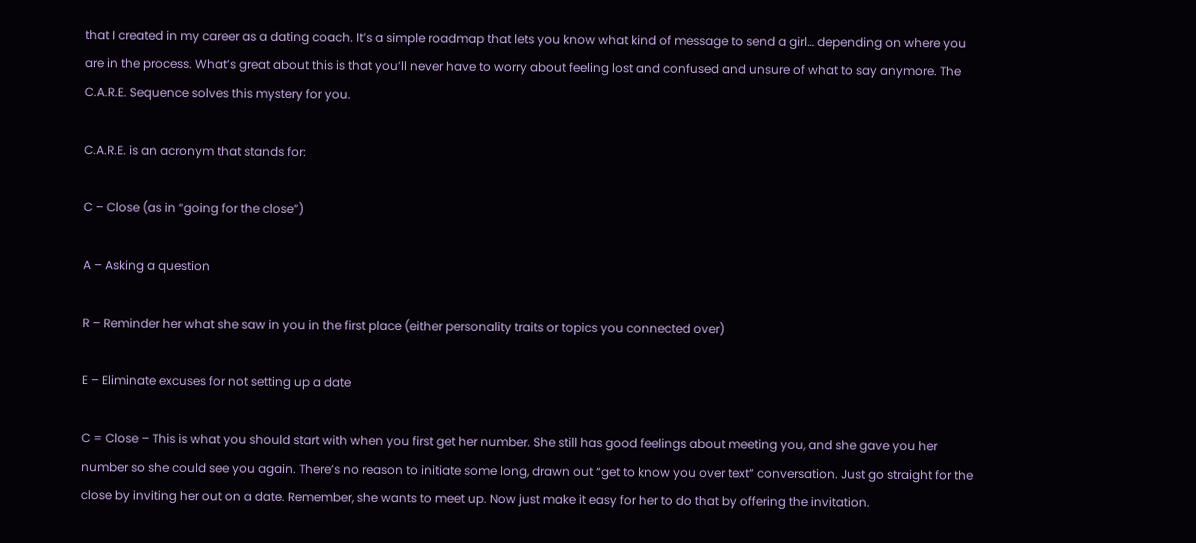that I created in my career as a dating coach. It’s a simple roadmap that lets you know what kind of message to send a girl… depending on where you are in the process. What’s great about this is that you’ll never have to worry about feeling lost and confused and unsure of what to say anymore. The C.A.R.E. Sequence solves this mystery for you.

C.A.R.E. is an acronym that stands for:

C – Close (as in “going for the close”)

A – Asking a question

R – Reminder her what she saw in you in the first place (either personality traits or topics you connected over)

E – Eliminate excuses for not setting up a date

C = Close – This is what you should start with when you first get her number. She still has good feelings about meeting you, and she gave you her number so she could see you again. There’s no reason to initiate some long, drawn out “get to know you over text” conversation. Just go straight for the close by inviting her out on a date. Remember, she wants to meet up. Now just make it easy for her to do that by offering the invitation.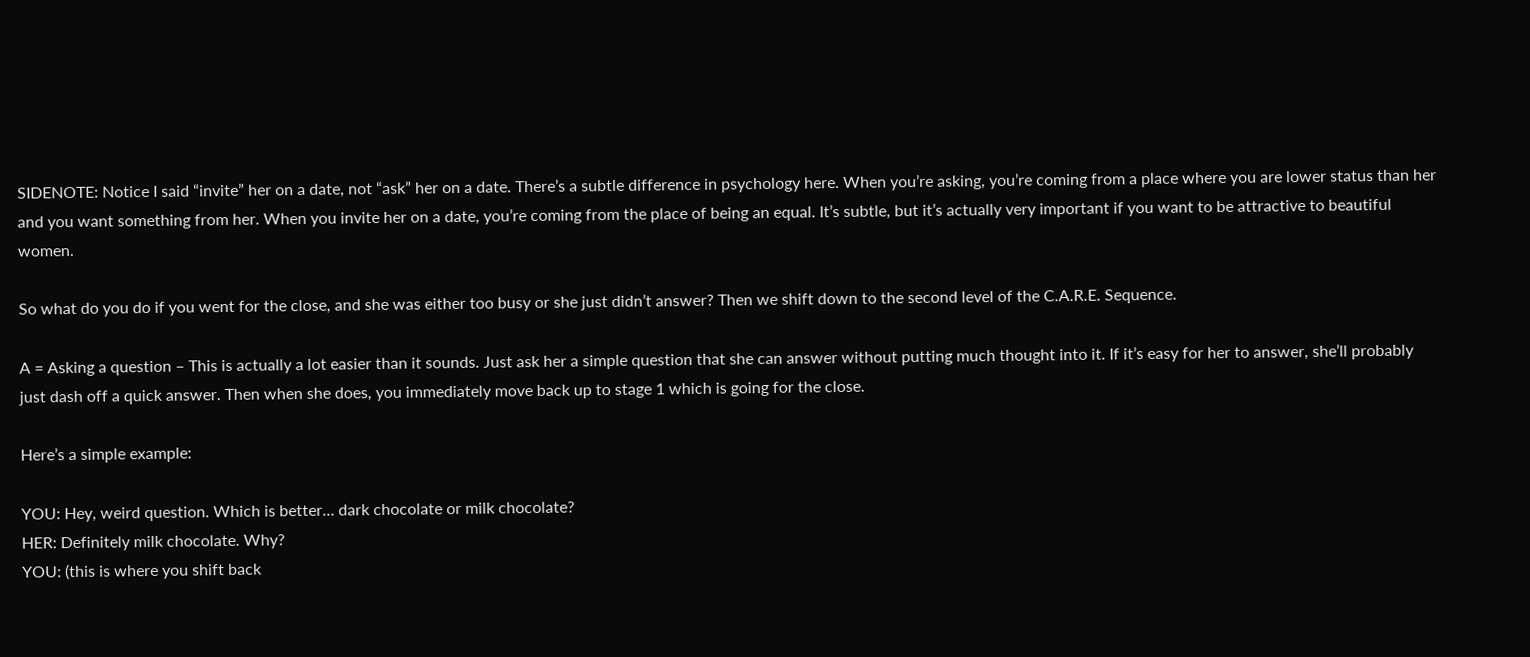SIDENOTE: Notice I said “invite” her on a date, not “ask” her on a date. There’s a subtle difference in psychology here. When you’re asking, you’re coming from a place where you are lower status than her and you want something from her. When you invite her on a date, you’re coming from the place of being an equal. It’s subtle, but it’s actually very important if you want to be attractive to beautiful women.

So what do you do if you went for the close, and she was either too busy or she just didn’t answer? Then we shift down to the second level of the C.A.R.E. Sequence.

A = Asking a question – This is actually a lot easier than it sounds. Just ask her a simple question that she can answer without putting much thought into it. If it’s easy for her to answer, she’ll probably just dash off a quick answer. Then when she does, you immediately move back up to stage 1 which is going for the close.

Here’s a simple example:

YOU: Hey, weird question. Which is better… dark chocolate or milk chocolate?
HER: Definitely milk chocolate. Why?
YOU: (this is where you shift back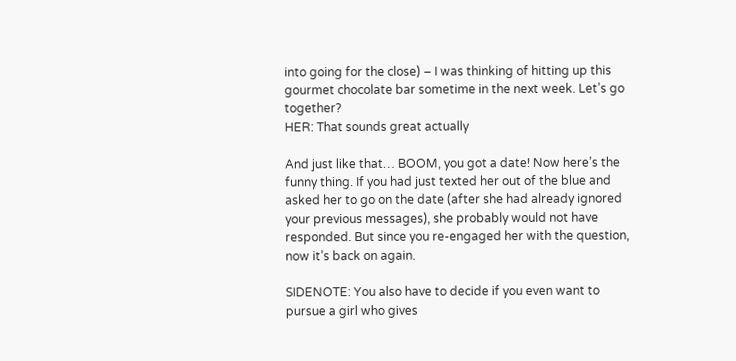into going for the close) – I was thinking of hitting up this gourmet chocolate bar sometime in the next week. Let’s go together?
HER: That sounds great actually

And just like that… BOOM, you got a date! Now here’s the funny thing. If you had just texted her out of the blue and asked her to go on the date (after she had already ignored your previous messages), she probably would not have responded. But since you re-engaged her with the question, now it’s back on again.

SIDENOTE: You also have to decide if you even want to pursue a girl who gives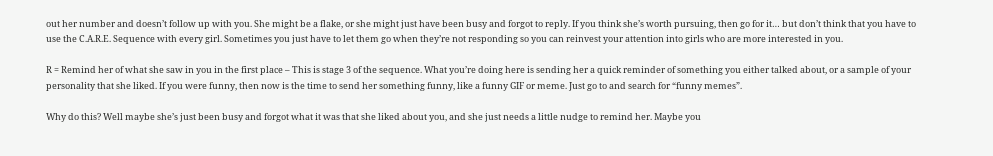out her number and doesn’t follow up with you. She might be a flake, or she might just have been busy and forgot to reply. If you think she’s worth pursuing, then go for it… but don’t think that you have to use the C.A.R.E. Sequence with every girl. Sometimes you just have to let them go when they’re not responding so you can reinvest your attention into girls who are more interested in you.

R = Remind her of what she saw in you in the first place – This is stage 3 of the sequence. What you’re doing here is sending her a quick reminder of something you either talked about, or a sample of your personality that she liked. If you were funny, then now is the time to send her something funny, like a funny GIF or meme. Just go to and search for “funny memes”.

Why do this? Well maybe she’s just been busy and forgot what it was that she liked about you, and she just needs a little nudge to remind her. Maybe you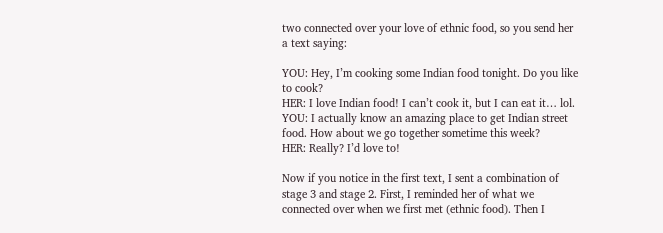two connected over your love of ethnic food, so you send her a text saying:

YOU: Hey, I’m cooking some Indian food tonight. Do you like to cook?
HER: I love Indian food! I can’t cook it, but I can eat it… lol.
YOU: I actually know an amazing place to get Indian street food. How about we go together sometime this week?
HER: Really? I’d love to!

Now if you notice in the first text, I sent a combination of stage 3 and stage 2. First, I reminded her of what we connected over when we first met (ethnic food). Then I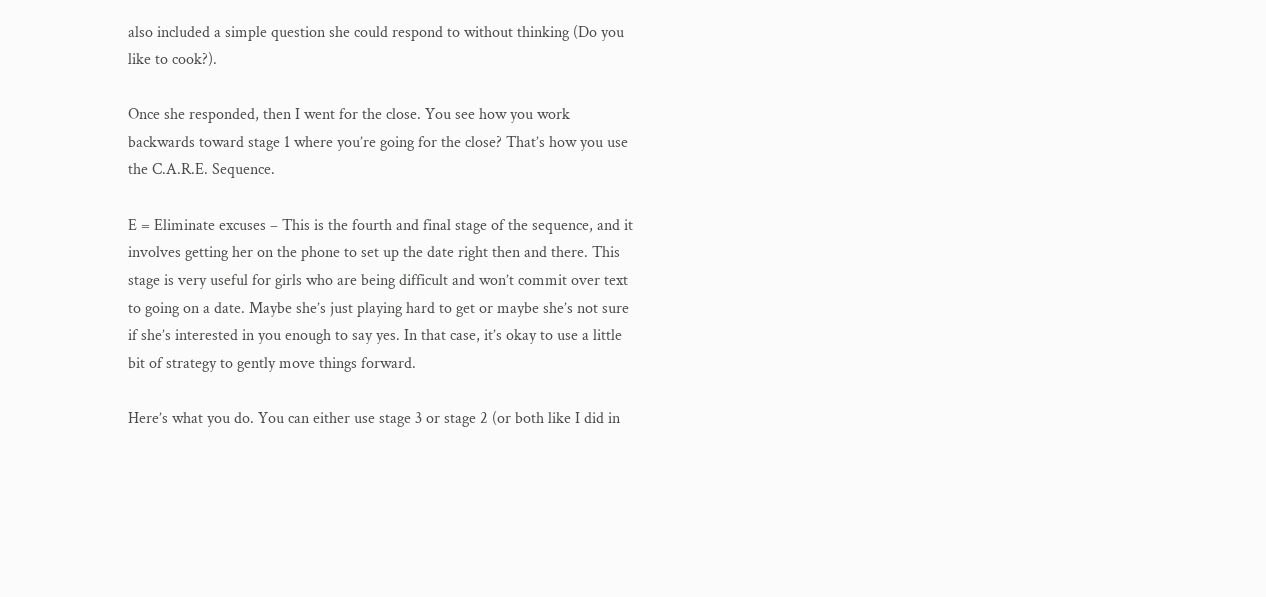also included a simple question she could respond to without thinking (Do you like to cook?).

Once she responded, then I went for the close. You see how you work backwards toward stage 1 where you’re going for the close? That’s how you use the C.A.R.E. Sequence.

E = Eliminate excuses – This is the fourth and final stage of the sequence, and it involves getting her on the phone to set up the date right then and there. This stage is very useful for girls who are being difficult and won’t commit over text to going on a date. Maybe she’s just playing hard to get or maybe she’s not sure if she’s interested in you enough to say yes. In that case, it’s okay to use a little bit of strategy to gently move things forward.

Here’s what you do. You can either use stage 3 or stage 2 (or both like I did in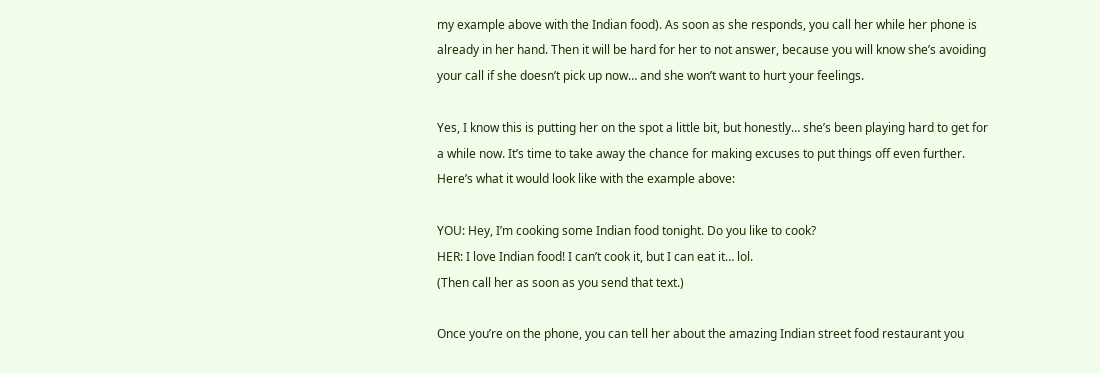my example above with the Indian food). As soon as she responds, you call her while her phone is already in her hand. Then it will be hard for her to not answer, because you will know she’s avoiding your call if she doesn’t pick up now… and she won’t want to hurt your feelings.

Yes, I know this is putting her on the spot a little bit, but honestly… she’s been playing hard to get for a while now. It’s time to take away the chance for making excuses to put things off even further. Here’s what it would look like with the example above:

YOU: Hey, I’m cooking some Indian food tonight. Do you like to cook?
HER: I love Indian food! I can’t cook it, but I can eat it… lol.
(Then call her as soon as you send that text.)

Once you’re on the phone, you can tell her about the amazing Indian street food restaurant you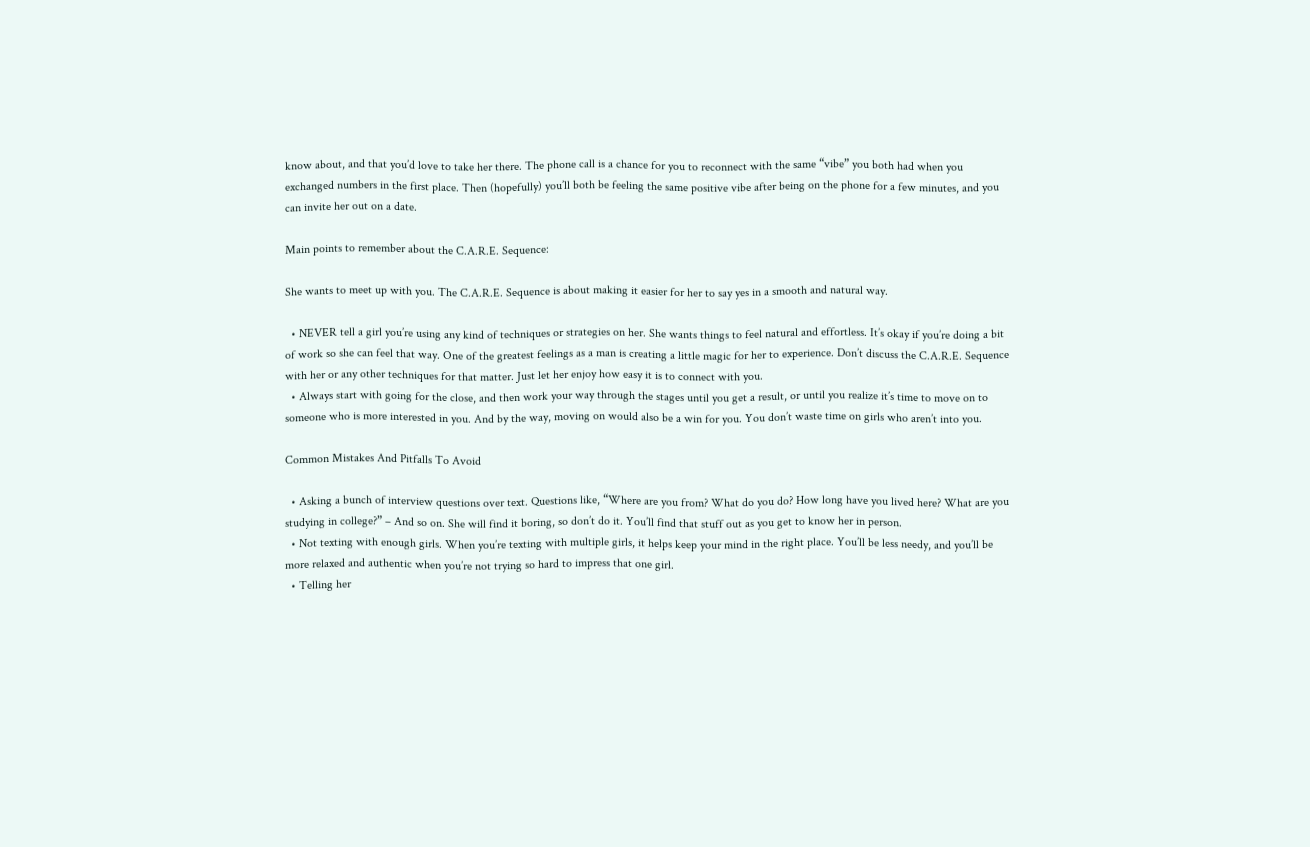know about, and that you’d love to take her there. The phone call is a chance for you to reconnect with the same “vibe” you both had when you exchanged numbers in the first place. Then (hopefully) you’ll both be feeling the same positive vibe after being on the phone for a few minutes, and you can invite her out on a date.

Main points to remember about the C.A.R.E. Sequence:

She wants to meet up with you. The C.A.R.E. Sequence is about making it easier for her to say yes in a smooth and natural way.

  • NEVER tell a girl you’re using any kind of techniques or strategies on her. She wants things to feel natural and effortless. It’s okay if you’re doing a bit of work so she can feel that way. One of the greatest feelings as a man is creating a little magic for her to experience. Don’t discuss the C.A.R.E. Sequence with her or any other techniques for that matter. Just let her enjoy how easy it is to connect with you.
  • Always start with going for the close, and then work your way through the stages until you get a result, or until you realize it’s time to move on to someone who is more interested in you. And by the way, moving on would also be a win for you. You don’t waste time on girls who aren’t into you.

Common Mistakes And Pitfalls To Avoid

  • Asking a bunch of interview questions over text. Questions like, “Where are you from? What do you do? How long have you lived here? What are you studying in college?” – And so on. She will find it boring, so don’t do it. You’ll find that stuff out as you get to know her in person.
  • Not texting with enough girls. When you’re texting with multiple girls, it helps keep your mind in the right place. You’ll be less needy, and you’ll be more relaxed and authentic when you’re not trying so hard to impress that one girl.
  • Telling her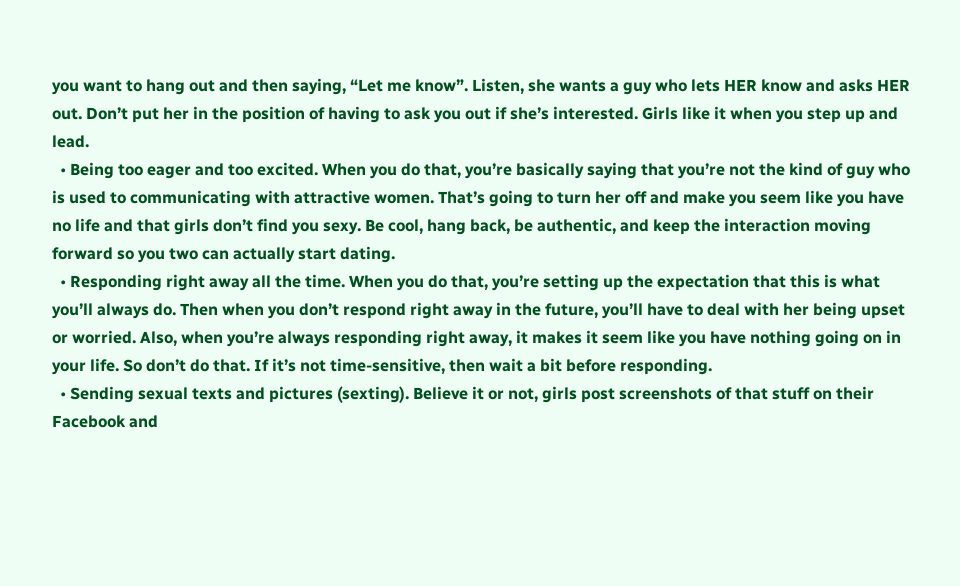you want to hang out and then saying, “Let me know”. Listen, she wants a guy who lets HER know and asks HER out. Don’t put her in the position of having to ask you out if she’s interested. Girls like it when you step up and lead.
  • Being too eager and too excited. When you do that, you’re basically saying that you’re not the kind of guy who is used to communicating with attractive women. That’s going to turn her off and make you seem like you have no life and that girls don’t find you sexy. Be cool, hang back, be authentic, and keep the interaction moving forward so you two can actually start dating.
  • Responding right away all the time. When you do that, you’re setting up the expectation that this is what you’ll always do. Then when you don’t respond right away in the future, you’ll have to deal with her being upset or worried. Also, when you’re always responding right away, it makes it seem like you have nothing going on in your life. So don’t do that. If it’s not time-sensitive, then wait a bit before responding.
  • Sending sexual texts and pictures (sexting). Believe it or not, girls post screenshots of that stuff on their Facebook and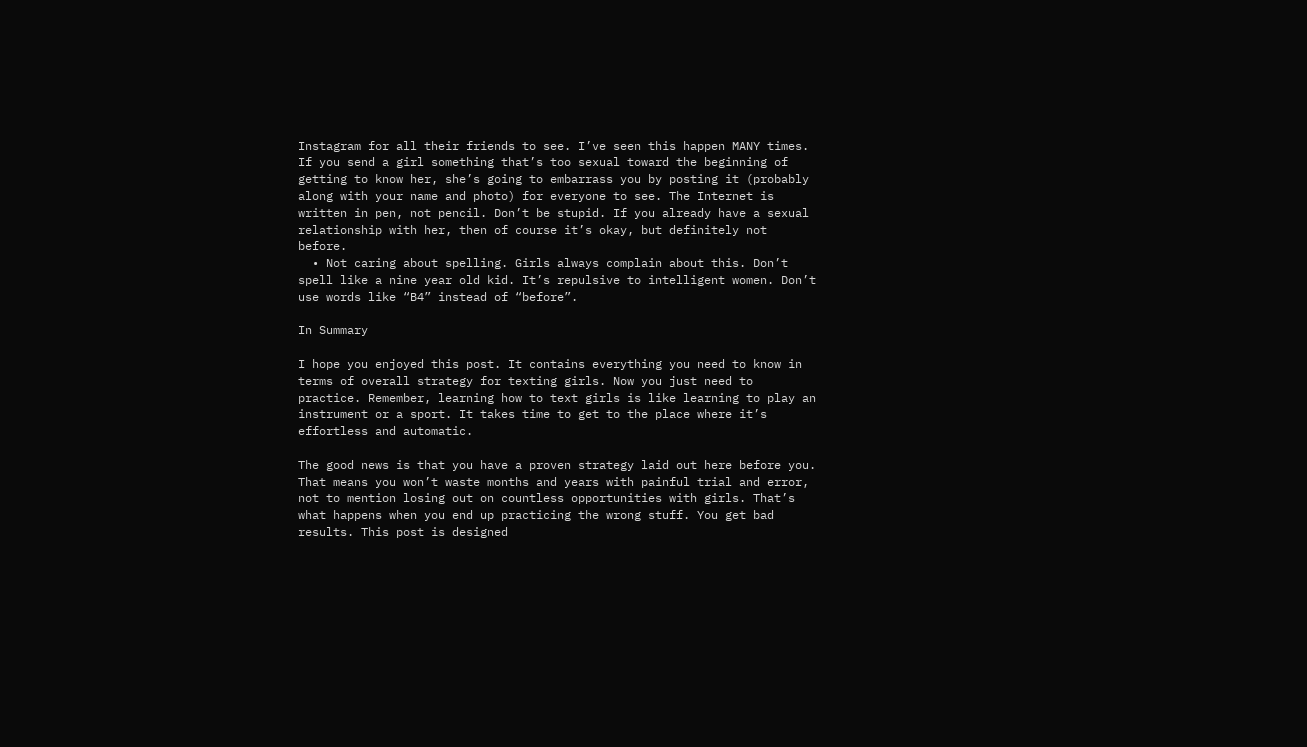Instagram for all their friends to see. I’ve seen this happen MANY times. If you send a girl something that’s too sexual toward the beginning of getting to know her, she’s going to embarrass you by posting it (probably along with your name and photo) for everyone to see. The Internet is written in pen, not pencil. Don’t be stupid. If you already have a sexual relationship with her, then of course it’s okay, but definitely not before.
  • Not caring about spelling. Girls always complain about this. Don’t spell like a nine year old kid. It’s repulsive to intelligent women. Don’t use words like “B4” instead of “before”.

In Summary

I hope you enjoyed this post. It contains everything you need to know in terms of overall strategy for texting girls. Now you just need to practice. Remember, learning how to text girls is like learning to play an instrument or a sport. It takes time to get to the place where it’s effortless and automatic.

The good news is that you have a proven strategy laid out here before you. That means you won’t waste months and years with painful trial and error, not to mention losing out on countless opportunities with girls. That’s what happens when you end up practicing the wrong stuff. You get bad results. This post is designed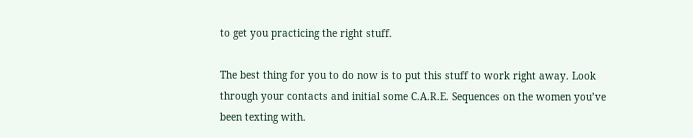to get you practicing the right stuff.

The best thing for you to do now is to put this stuff to work right away. Look through your contacts and initial some C.A.R.E. Sequences on the women you’ve been texting with.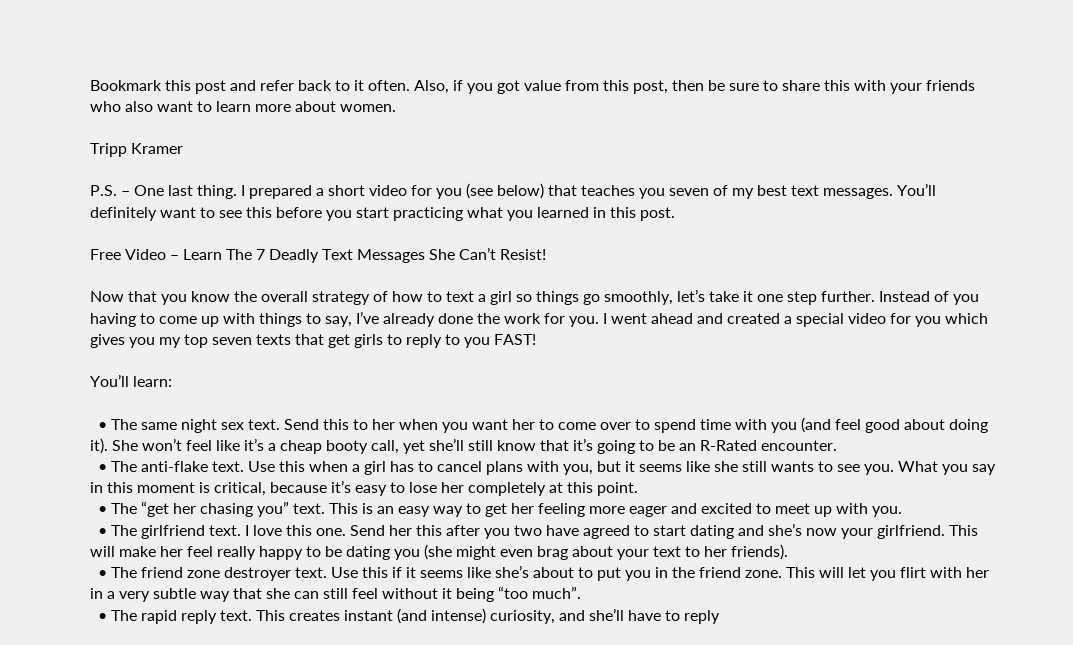Bookmark this post and refer back to it often. Also, if you got value from this post, then be sure to share this with your friends who also want to learn more about women.

Tripp Kramer

P.S. – One last thing. I prepared a short video for you (see below) that teaches you seven of my best text messages. You’ll definitely want to see this before you start practicing what you learned in this post.

Free Video – Learn The 7 Deadly Text Messages She Can’t Resist!

Now that you know the overall strategy of how to text a girl so things go smoothly, let’s take it one step further. Instead of you having to come up with things to say, I’ve already done the work for you. I went ahead and created a special video for you which gives you my top seven texts that get girls to reply to you FAST!

You’ll learn:

  • The same night sex text. Send this to her when you want her to come over to spend time with you (and feel good about doing it). She won’t feel like it’s a cheap booty call, yet she’ll still know that it’s going to be an R-Rated encounter.
  • The anti-flake text. Use this when a girl has to cancel plans with you, but it seems like she still wants to see you. What you say in this moment is critical, because it’s easy to lose her completely at this point.
  • The “get her chasing you” text. This is an easy way to get her feeling more eager and excited to meet up with you.
  • The girlfriend text. I love this one. Send her this after you two have agreed to start dating and she’s now your girlfriend. This will make her feel really happy to be dating you (she might even brag about your text to her friends).
  • The friend zone destroyer text. Use this if it seems like she’s about to put you in the friend zone. This will let you flirt with her in a very subtle way that she can still feel without it being “too much”.
  • The rapid reply text. This creates instant (and intense) curiosity, and she’ll have to reply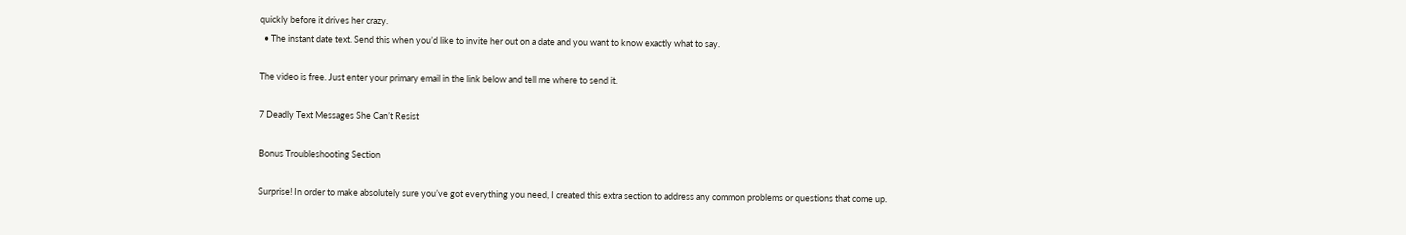quickly before it drives her crazy.
  • The instant date text. Send this when you’d like to invite her out on a date and you want to know exactly what to say.

The video is free. Just enter your primary email in the link below and tell me where to send it.

7 Deadly Text Messages She Can’t Resist

Bonus Troubleshooting Section

Surprise! In order to make absolutely sure you’ve got everything you need, I created this extra section to address any common problems or questions that come up.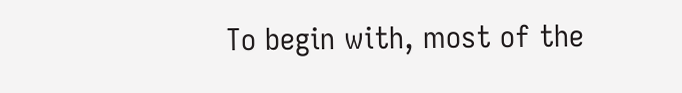To begin with, most of the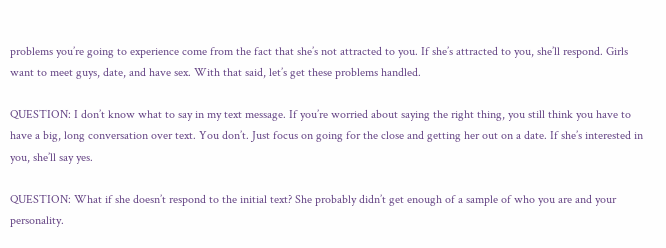problems you’re going to experience come from the fact that she’s not attracted to you. If she’s attracted to you, she’ll respond. Girls want to meet guys, date, and have sex. With that said, let’s get these problems handled.

QUESTION: I don’t know what to say in my text message. If you’re worried about saying the right thing, you still think you have to have a big, long conversation over text. You don’t. Just focus on going for the close and getting her out on a date. If she’s interested in you, she’ll say yes.

QUESTION: What if she doesn’t respond to the initial text? She probably didn’t get enough of a sample of who you are and your personality.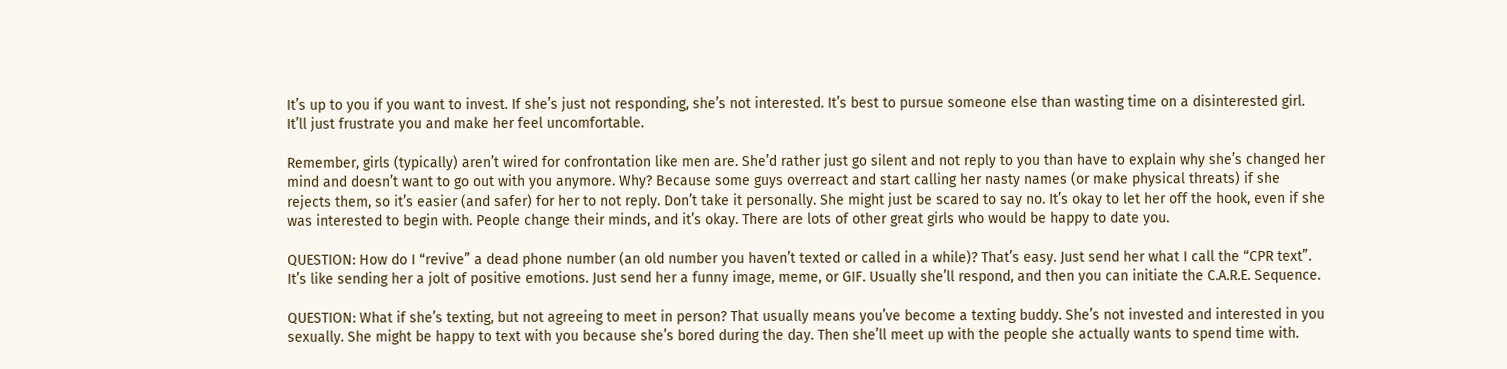It’s up to you if you want to invest. If she’s just not responding, she’s not interested. It’s best to pursue someone else than wasting time on a disinterested girl. It’ll just frustrate you and make her feel uncomfortable.

Remember, girls (typically) aren’t wired for confrontation like men are. She’d rather just go silent and not reply to you than have to explain why she’s changed her mind and doesn’t want to go out with you anymore. Why? Because some guys overreact and start calling her nasty names (or make physical threats) if she rejects them, so it’s easier (and safer) for her to not reply. Don’t take it personally. She might just be scared to say no. It’s okay to let her off the hook, even if she was interested to begin with. People change their minds, and it’s okay. There are lots of other great girls who would be happy to date you.

QUESTION: How do I “revive” a dead phone number (an old number you haven’t texted or called in a while)? That’s easy. Just send her what I call the “CPR text”. It’s like sending her a jolt of positive emotions. Just send her a funny image, meme, or GIF. Usually she’ll respond, and then you can initiate the C.A.R.E. Sequence.

QUESTION: What if she’s texting, but not agreeing to meet in person? That usually means you’ve become a texting buddy. She’s not invested and interested in you sexually. She might be happy to text with you because she’s bored during the day. Then she’ll meet up with the people she actually wants to spend time with.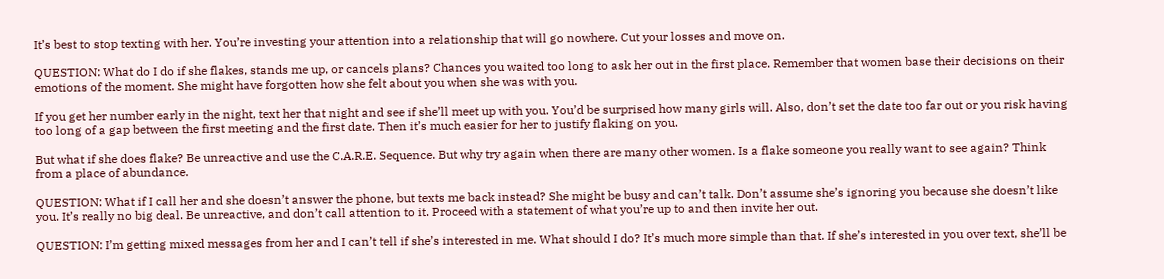It’s best to stop texting with her. You’re investing your attention into a relationship that will go nowhere. Cut your losses and move on.

QUESTION: What do I do if she flakes, stands me up, or cancels plans? Chances you waited too long to ask her out in the first place. Remember that women base their decisions on their emotions of the moment. She might have forgotten how she felt about you when she was with you.

If you get her number early in the night, text her that night and see if she’ll meet up with you. You’d be surprised how many girls will. Also, don’t set the date too far out or you risk having too long of a gap between the first meeting and the first date. Then it’s much easier for her to justify flaking on you.

But what if she does flake? Be unreactive and use the C.A.R.E. Sequence. But why try again when there are many other women. Is a flake someone you really want to see again? Think from a place of abundance.

QUESTION: What if I call her and she doesn’t answer the phone, but texts me back instead? She might be busy and can’t talk. Don’t assume she’s ignoring you because she doesn’t like you. It’s really no big deal. Be unreactive, and don’t call attention to it. Proceed with a statement of what you’re up to and then invite her out.

QUESTION: I’m getting mixed messages from her and I can’t tell if she’s interested in me. What should I do? It’s much more simple than that. If she’s interested in you over text, she’ll be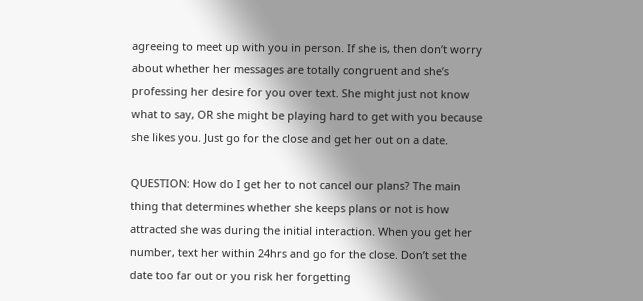agreeing to meet up with you in person. If she is, then don’t worry about whether her messages are totally congruent and she’s professing her desire for you over text. She might just not know what to say, OR she might be playing hard to get with you because she likes you. Just go for the close and get her out on a date.

QUESTION: How do I get her to not cancel our plans? The main thing that determines whether she keeps plans or not is how attracted she was during the initial interaction. When you get her number, text her within 24hrs and go for the close. Don’t set the date too far out or you risk her forgetting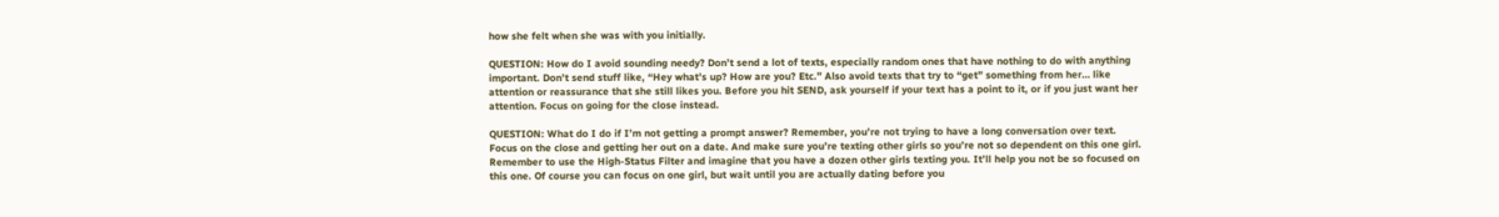how she felt when she was with you initially.

QUESTION: How do I avoid sounding needy? Don’t send a lot of texts, especially random ones that have nothing to do with anything important. Don’t send stuff like, “Hey what’s up? How are you? Etc.” Also avoid texts that try to “get” something from her… like attention or reassurance that she still likes you. Before you hit SEND, ask yourself if your text has a point to it, or if you just want her attention. Focus on going for the close instead.

QUESTION: What do I do if I’m not getting a prompt answer? Remember, you’re not trying to have a long conversation over text. Focus on the close and getting her out on a date. And make sure you’re texting other girls so you’re not so dependent on this one girl. Remember to use the High-Status Filter and imagine that you have a dozen other girls texting you. It’ll help you not be so focused on this one. Of course you can focus on one girl, but wait until you are actually dating before you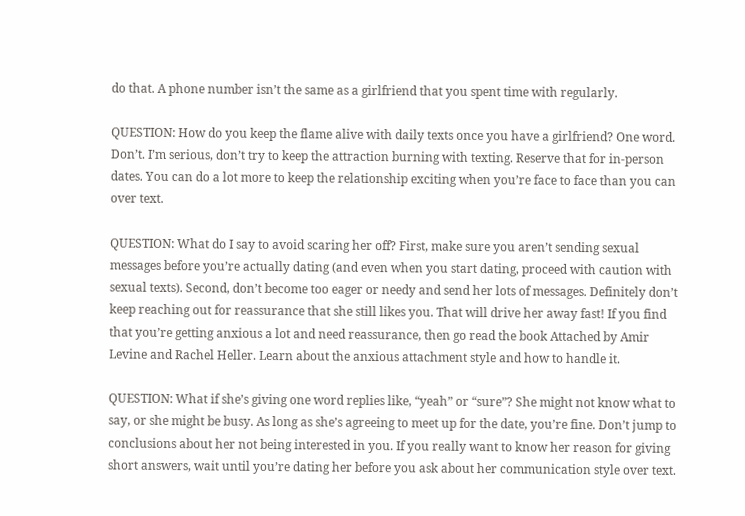do that. A phone number isn’t the same as a girlfriend that you spent time with regularly.

QUESTION: How do you keep the flame alive with daily texts once you have a girlfriend? One word. Don’t. I’m serious, don’t try to keep the attraction burning with texting. Reserve that for in-person dates. You can do a lot more to keep the relationship exciting when you’re face to face than you can over text.

QUESTION: What do I say to avoid scaring her off? First, make sure you aren’t sending sexual messages before you’re actually dating (and even when you start dating, proceed with caution with sexual texts). Second, don’t become too eager or needy and send her lots of messages. Definitely don’t keep reaching out for reassurance that she still likes you. That will drive her away fast! If you find that you’re getting anxious a lot and need reassurance, then go read the book Attached by Amir Levine and Rachel Heller. Learn about the anxious attachment style and how to handle it.

QUESTION: What if she’s giving one word replies like, “yeah” or “sure”? She might not know what to say, or she might be busy. As long as she’s agreeing to meet up for the date, you’re fine. Don’t jump to conclusions about her not being interested in you. If you really want to know her reason for giving short answers, wait until you’re dating her before you ask about her communication style over text.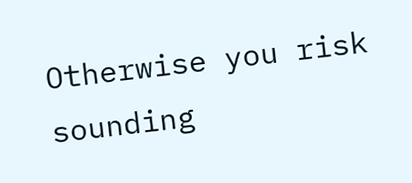Otherwise you risk sounding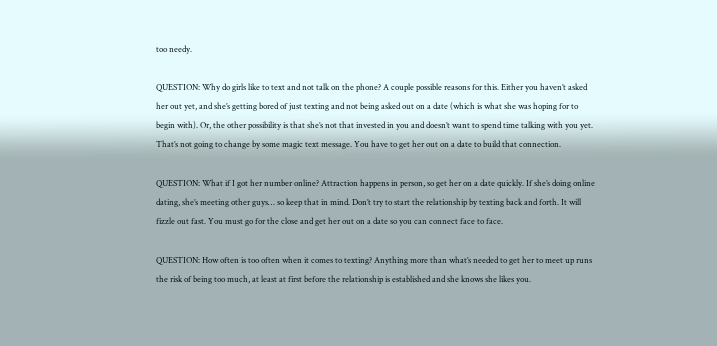too needy.

QUESTION: Why do girls like to text and not talk on the phone? A couple possible reasons for this. Either you haven’t asked her out yet, and she’s getting bored of just texting and not being asked out on a date (which is what she was hoping for to begin with). Or, the other possibility is that she’s not that invested in you and doesn’t want to spend time talking with you yet. That’s not going to change by some magic text message. You have to get her out on a date to build that connection.

QUESTION: What if I got her number online? Attraction happens in person, so get her on a date quickly. If she’s doing online dating, she’s meeting other guys… so keep that in mind. Don’t try to start the relationship by texting back and forth. It will fizzle out fast. You must go for the close and get her out on a date so you can connect face to face.

QUESTION: How often is too often when it comes to texting? Anything more than what’s needed to get her to meet up runs the risk of being too much, at least at first before the relationship is established and she knows she likes you.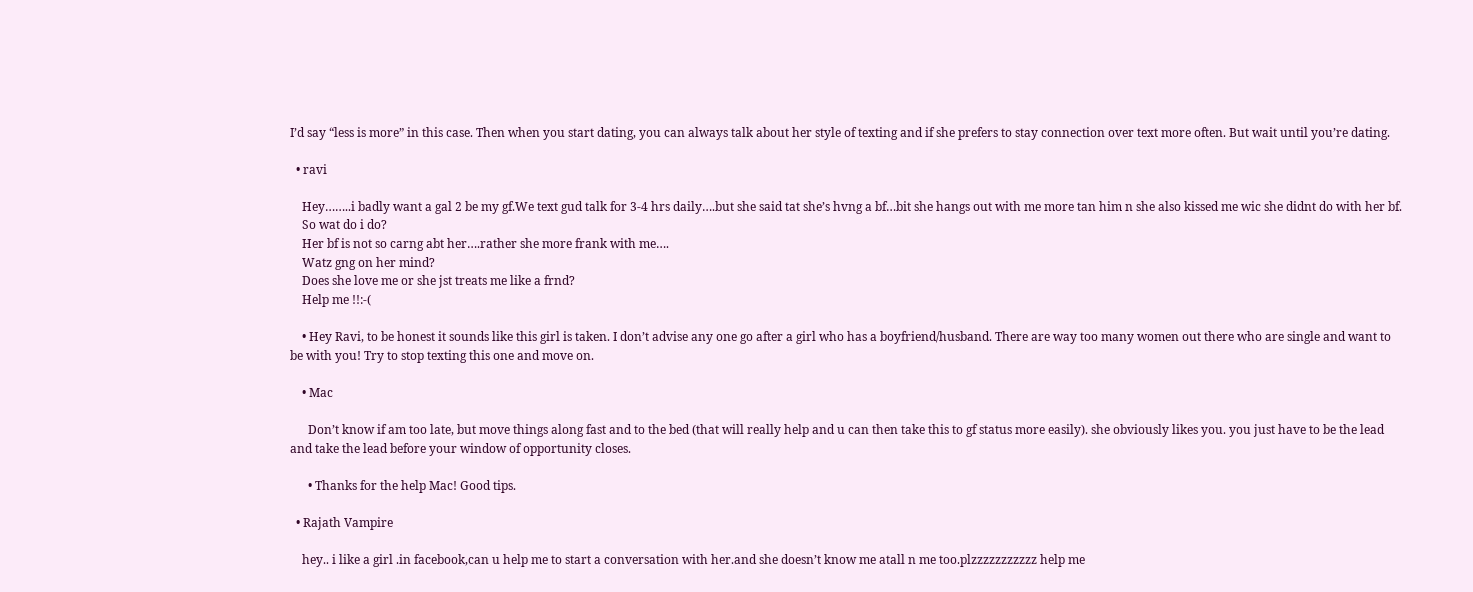I’d say “less is more” in this case. Then when you start dating, you can always talk about her style of texting and if she prefers to stay connection over text more often. But wait until you’re dating.

  • ravi

    Hey……..i badly want a gal 2 be my gf.We text gud talk for 3-4 hrs daily….but she said tat she’s hvng a bf…bit she hangs out with me more tan him n she also kissed me wic she didnt do with her bf.
    So wat do i do?
    Her bf is not so carng abt her….rather she more frank with me….
    Watz gng on her mind?
    Does she love me or she jst treats me like a frnd?
    Help me !!:-(

    • Hey Ravi, to be honest it sounds like this girl is taken. I don’t advise any one go after a girl who has a boyfriend/husband. There are way too many women out there who are single and want to be with you! Try to stop texting this one and move on.

    • Mac

      Don’t know if am too late, but move things along fast and to the bed (that will really help and u can then take this to gf status more easily). she obviously likes you. you just have to be the lead and take the lead before your window of opportunity closes.

      • Thanks for the help Mac! Good tips.

  • Rajath Vampire

    hey.. i like a girl .in facebook,can u help me to start a conversation with her.and she doesn’t know me atall n me too.plzzzzzzzzzzz help me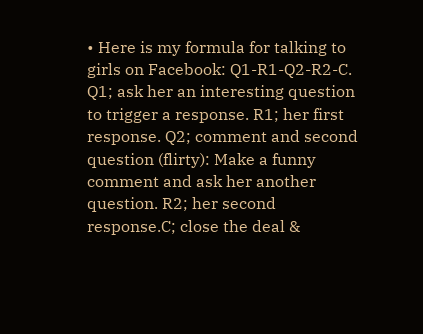• Here is my formula for talking to girls on Facebook: Q1-R1-Q2-R2-C. Q1; ask her an interesting question to trigger a response. R1; her first response. Q2; comment and second question (flirty): Make a funny comment and ask her another question. R2; her second response.C; close the deal &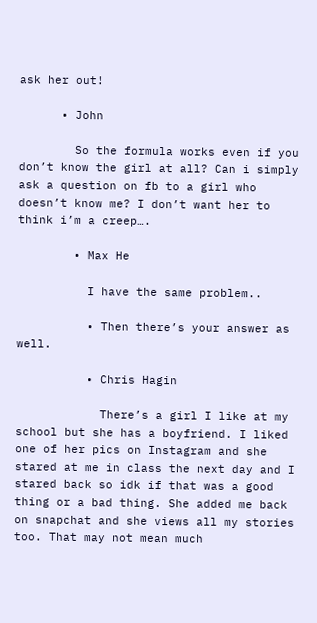ask her out!

      • John

        So the formula works even if you don’t know the girl at all? Can i simply ask a question on fb to a girl who doesn’t know me? I don’t want her to think i’m a creep….

        • Max He

          I have the same problem..

          • Then there’s your answer as well.

          • Chris Hagin

            There’s a girl I like at my school but she has a boyfriend. I liked one of her pics on Instagram and she stared at me in class the next day and I stared back so idk if that was a good thing or a bad thing. She added me back on snapchat and she views all my stories too. That may not mean much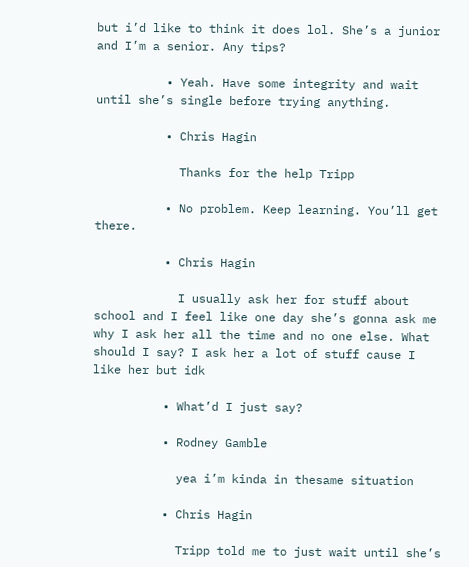but i’d like to think it does lol. She’s a junior and I’m a senior. Any tips?

          • Yeah. Have some integrity and wait until she’s single before trying anything.

          • Chris Hagin

            Thanks for the help Tripp

          • No problem. Keep learning. You’ll get there.

          • Chris Hagin

            I usually ask her for stuff about school and I feel like one day she’s gonna ask me why I ask her all the time and no one else. What should I say? I ask her a lot of stuff cause I like her but idk

          • What’d I just say?

          • Rodney Gamble

            yea i’m kinda in thesame situation

          • Chris Hagin

            Tripp told me to just wait until she’s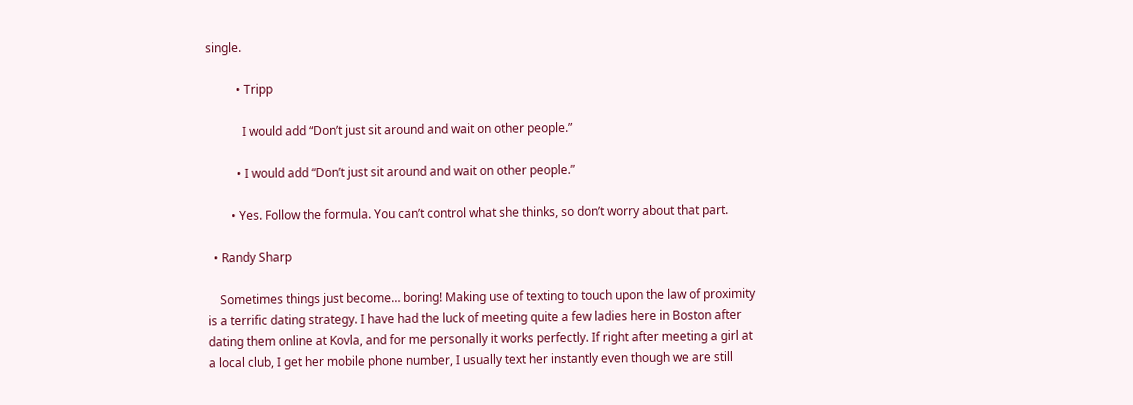single.

          • Tripp

            I would add “Don’t just sit around and wait on other people.”

          • I would add “Don’t just sit around and wait on other people.”

        • Yes. Follow the formula. You can’t control what she thinks, so don’t worry about that part.

  • Randy Sharp

    Sometimes things just become… boring! Making use of texting to touch upon the law of proximity is a terrific dating strategy. I have had the luck of meeting quite a few ladies here in Boston after dating them online at Kovla, and for me personally it works perfectly. If right after meeting a girl at a local club, I get her mobile phone number, I usually text her instantly even though we are still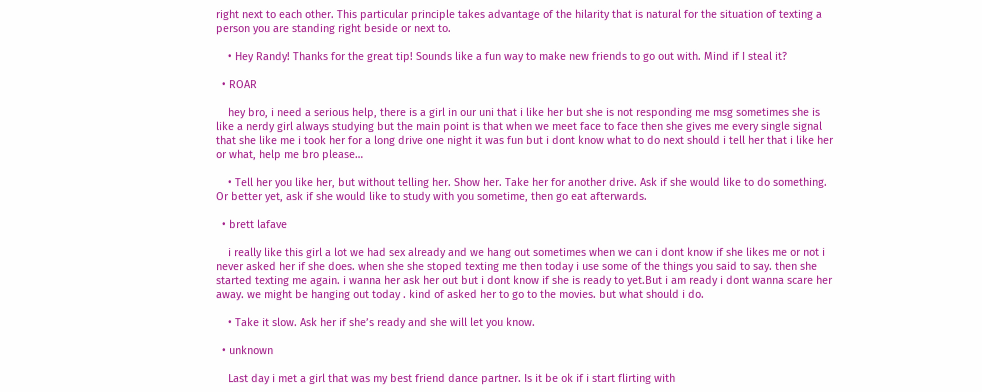right next to each other. This particular principle takes advantage of the hilarity that is natural for the situation of texting a person you are standing right beside or next to.

    • Hey Randy! Thanks for the great tip! Sounds like a fun way to make new friends to go out with. Mind if I steal it?

  • ROAR

    hey bro, i need a serious help, there is a girl in our uni that i like her but she is not responding me msg sometimes she is like a nerdy girl always studying but the main point is that when we meet face to face then she gives me every single signal that she like me i took her for a long drive one night it was fun but i dont know what to do next should i tell her that i like her or what, help me bro please…

    • Tell her you like her, but without telling her. Show her. Take her for another drive. Ask if she would like to do something. Or better yet, ask if she would like to study with you sometime, then go eat afterwards.

  • brett lafave

    i really like this girl a lot we had sex already and we hang out sometimes when we can i dont know if she likes me or not i never asked her if she does. when she she stoped texting me then today i use some of the things you said to say. then she started texting me again. i wanna her ask her out but i dont know if she is ready to yet.But i am ready i dont wanna scare her away. we might be hanging out today . kind of asked her to go to the movies. but what should i do.

    • Take it slow. Ask her if she’s ready and she will let you know.

  • unknown

    Last day i met a girl that was my best friend dance partner. Is it be ok if i start flirting with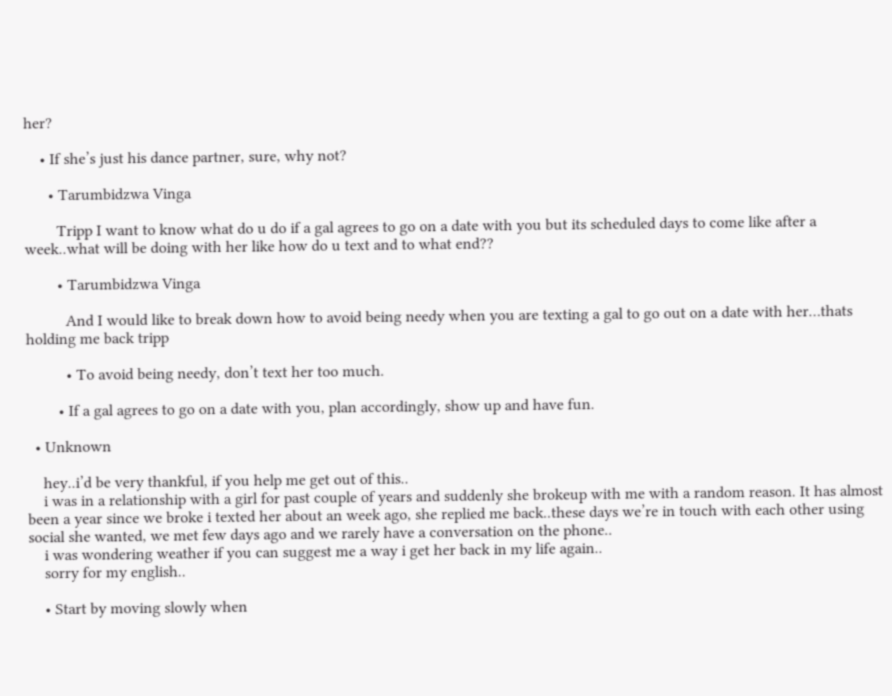her?

    • If she’s just his dance partner, sure, why not?

      • Tarumbidzwa Vinga

        Tripp I want to know what do u do if a gal agrees to go on a date with you but its scheduled days to come like after a week..what will be doing with her like how do u text and to what end??

        • Tarumbidzwa Vinga

          And I would like to break down how to avoid being needy when you are texting a gal to go out on a date with her…thats holding me back tripp

          • To avoid being needy, don’t text her too much.

        • If a gal agrees to go on a date with you, plan accordingly, show up and have fun.

  • Unknown

    hey..i’d be very thankful, if you help me get out of this..
    i was in a relationship with a girl for past couple of years and suddenly she brokeup with me with a random reason. It has almost been a year since we broke i texted her about an week ago, she replied me back..these days we’re in touch with each other using social she wanted, we met few days ago and we rarely have a conversation on the phone..
    i was wondering weather if you can suggest me a way i get her back in my life again..
    sorry for my english..

    • Start by moving slowly when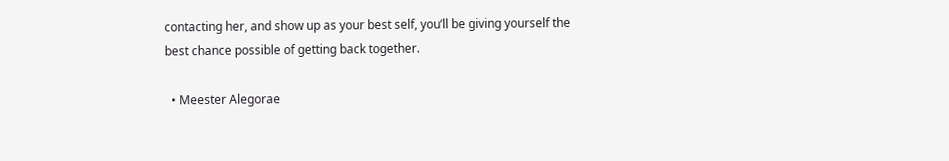contacting her, and show up as your best self, you’ll be giving yourself the best chance possible of getting back together.

  • Meester Alegorae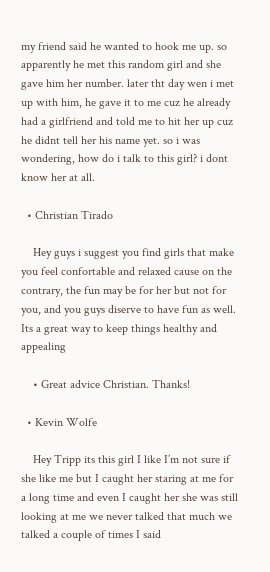my friend said he wanted to hook me up. so apparently he met this random girl and she gave him her number. later tht day wen i met up with him, he gave it to me cuz he already had a girlfriend and told me to hit her up cuz he didnt tell her his name yet. so i was wondering, how do i talk to this girl? i dont know her at all.

  • Christian Tirado

    Hey guys i suggest you find girls that make you feel confortable and relaxed cause on the contrary, the fun may be for her but not for you, and you guys diserve to have fun as well. Its a great way to keep things healthy and appealing

    • Great advice Christian. Thanks!

  • Kevin Wolfe

    Hey Tripp its this girl I like I’m not sure if she like me but I caught her staring at me for a long time and even I caught her she was still looking at me we never talked that much we talked a couple of times I said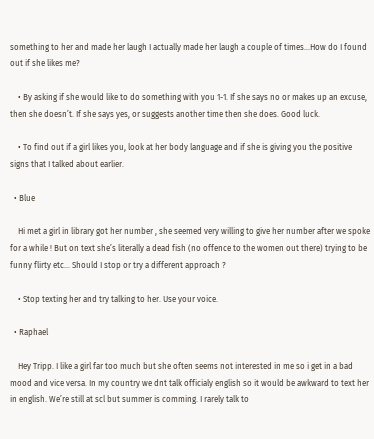something to her and made her laugh I actually made her laugh a couple of times…How do I found out if she likes me?

    • By asking if she would like to do something with you 1-1. If she says no or makes up an excuse, then she doesn’t. If she says yes, or suggests another time then she does. Good luck.

    • To find out if a girl likes you, look at her body language and if she is giving you the positive signs that I talked about earlier.

  • Blue

    Hi met a girl in library got her number , she seemed very willing to give her number after we spoke for a while ! But on text she’s literally a dead fish (no offence to the women out there) trying to be funny flirty etc… Should I stop or try a different approach ?

    • Stop texting her and try talking to her. Use your voice.

  • Raphael

    Hey Tripp. I like a girl far too much but she often seems not interested in me so i get in a bad mood and vice versa. In my country we dnt talk officialy english so it would be awkward to text her in english. We’re still at scl but summer is comming. I rarely talk to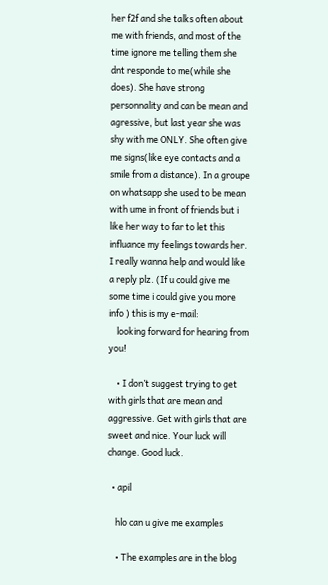her f2f and she talks often about me with friends, and most of the time ignore me telling them she dnt responde to me(while she does). She have strong personnality and can be mean and agressive, but last year she was shy with me ONLY. She often give me signs(like eye contacts and a smile from a distance). In a groupe on whatsapp she used to be mean with ume in front of friends but i like her way to far to let this influance my feelings towards her. I really wanna help and would like a reply plz. (If u could give me some time i could give you more info ) this is my e-mail:
    looking forward for hearing from you!

    • I don’t suggest trying to get with girls that are mean and aggressive. Get with girls that are sweet and nice. Your luck will change. Good luck.

  • apil

    hlo can u give me examples

    • The examples are in the blog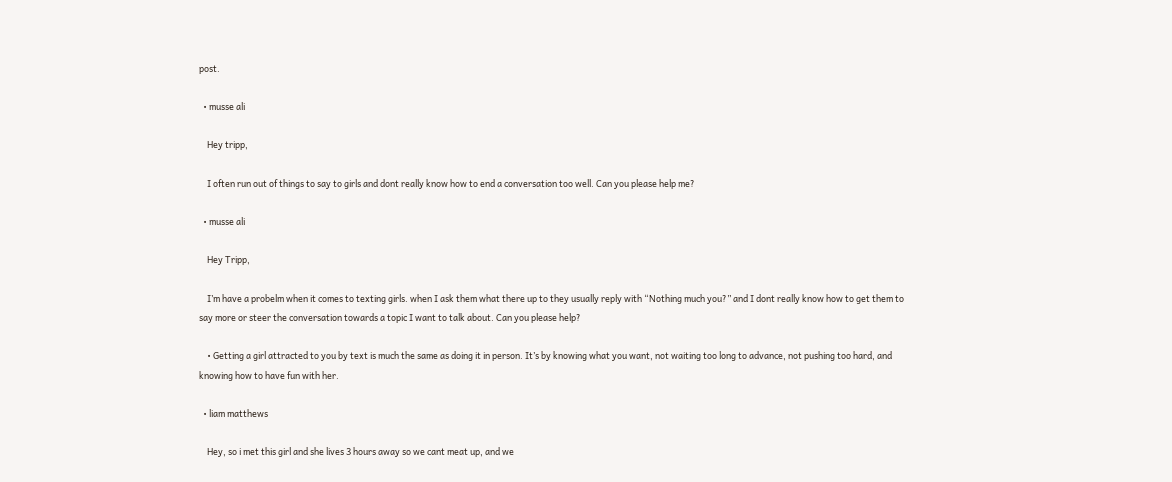post.

  • musse ali

    Hey tripp,

    I often run out of things to say to girls and dont really know how to end a conversation too well. Can you please help me?

  • musse ali

    Hey Tripp,

    I’m have a probelm when it comes to texting girls. when I ask them what there up to they usually reply with “Nothing much you?” and I dont really know how to get them to say more or steer the conversation towards a topic I want to talk about. Can you please help?

    • Getting a girl attracted to you by text is much the same as doing it in person. It’s by knowing what you want, not waiting too long to advance, not pushing too hard, and knowing how to have fun with her.

  • liam matthews

    Hey, so i met this girl and she lives 3 hours away so we cant meat up, and we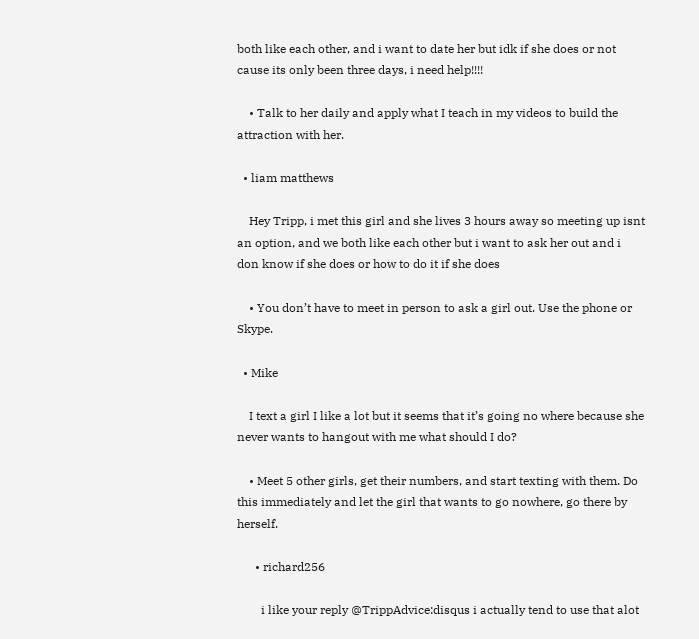both like each other, and i want to date her but idk if she does or not cause its only been three days, i need help!!!!

    • Talk to her daily and apply what I teach in my videos to build the attraction with her.

  • liam matthews

    Hey Tripp, i met this girl and she lives 3 hours away so meeting up isnt an option, and we both like each other but i want to ask her out and i don know if she does or how to do it if she does

    • You don’t have to meet in person to ask a girl out. Use the phone or Skype.

  • Mike

    I text a girl I like a lot but it seems that it’s going no where because she never wants to hangout with me what should I do?

    • Meet 5 other girls, get their numbers, and start texting with them. Do this immediately and let the girl that wants to go nowhere, go there by herself.

      • richard256

        i like your reply @TrippAdvice:disqus i actually tend to use that alot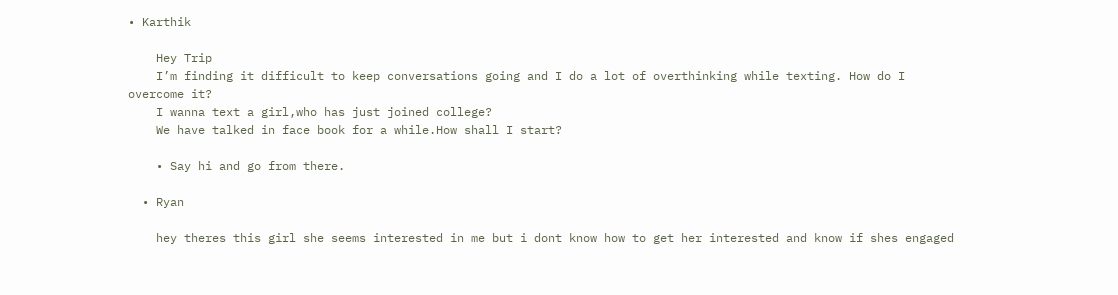• Karthik

    Hey Trip
    I’m finding it difficult to keep conversations going and I do a lot of overthinking while texting. How do I overcome it?
    I wanna text a girl,who has just joined college?
    We have talked in face book for a while.How shall I start?

    • Say hi and go from there.

  • Ryan

    hey theres this girl she seems interested in me but i dont know how to get her interested and know if shes engaged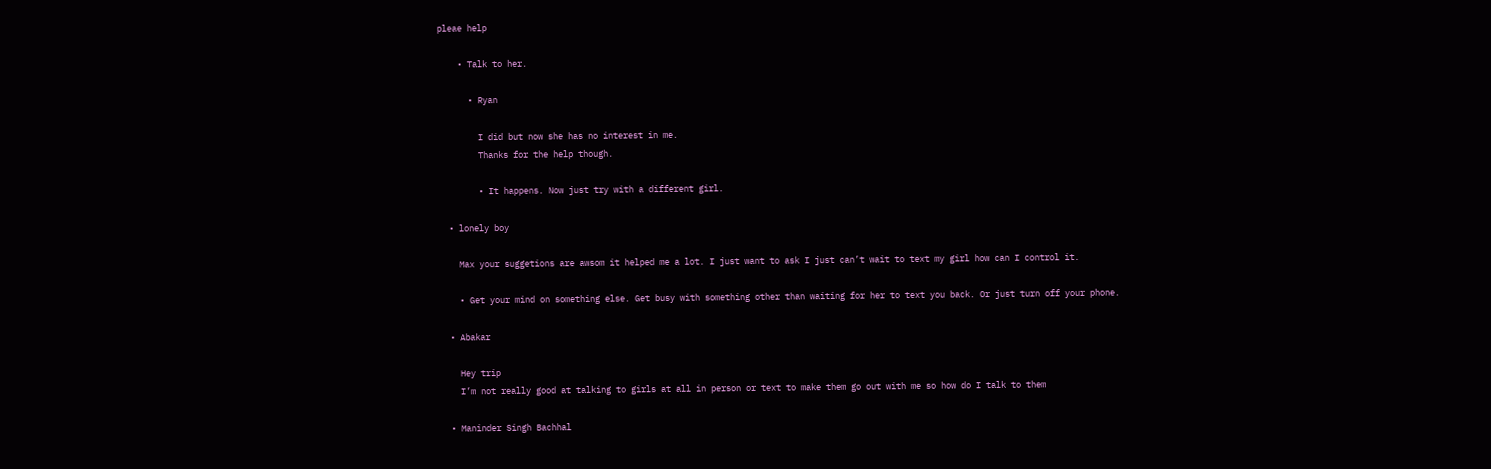pleae help

    • Talk to her.

      • Ryan

        I did but now she has no interest in me.
        Thanks for the help though.

        • It happens. Now just try with a different girl.

  • lonely boy

    Max your suggetions are awsom it helped me a lot. I just want to ask I just can’t wait to text my girl how can I control it.

    • Get your mind on something else. Get busy with something other than waiting for her to text you back. Or just turn off your phone.

  • Abakar

    Hey trip
    I’m not really good at talking to girls at all in person or text to make them go out with me so how do I talk to them

  • Maninder Singh Bachhal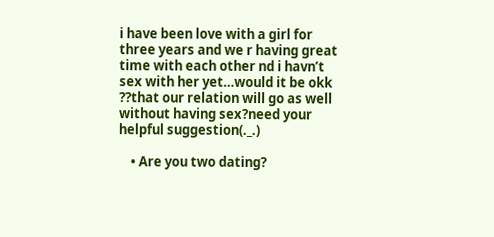i have been love with a girl for three years and we r having great time with each other nd i havn’t sex with her yet…would it be okk ??that our relation will go as well without having sex?need your helpful suggestion(._.)

    • Are you two dating?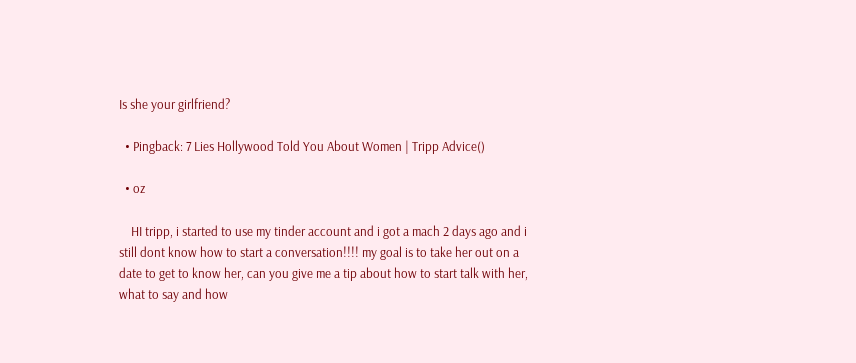Is she your girlfriend?

  • Pingback: 7 Lies Hollywood Told You About Women | Tripp Advice()

  • oz

    HI tripp, i started to use my tinder account and i got a mach 2 days ago and i still dont know how to start a conversation!!!! my goal is to take her out on a date to get to know her, can you give me a tip about how to start talk with her, what to say and how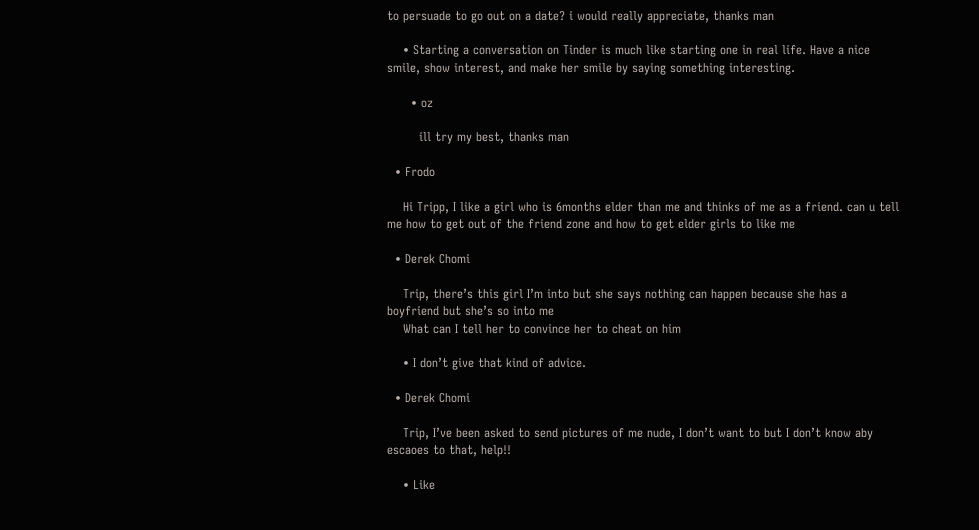to persuade to go out on a date? i would really appreciate, thanks man

    • Starting a conversation on Tinder is much like starting one in real life. Have a nice smile, show interest, and make her smile by saying something interesting.

      • oz

        ill try my best, thanks man

  • Frodo

    Hi Tripp, I like a girl who is 6months elder than me and thinks of me as a friend. can u tell me how to get out of the friend zone and how to get elder girls to like me

  • Derek Chomi

    Trip, there’s this girl I’m into but she says nothing can happen because she has a boyfriend but she’s so into me
    What can I tell her to convince her to cheat on him

    • I don’t give that kind of advice.

  • Derek Chomi

    Trip, I’ve been asked to send pictures of me nude, I don’t want to but I don’t know aby escaoes to that, help!!

    • Like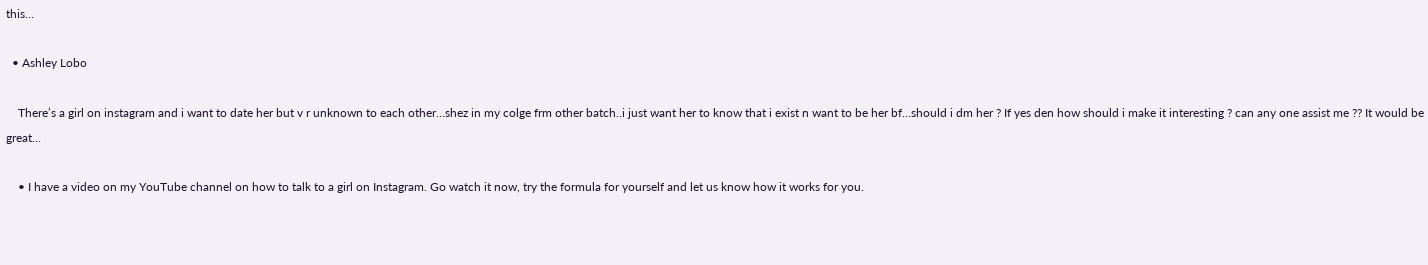this…

  • Ashley Lobo

    There’s a girl on instagram and i want to date her but v r unknown to each other…shez in my colge frm other batch..i just want her to know that i exist n want to be her bf…should i dm her ? If yes den how should i make it interesting ? can any one assist me ?? It would be great…

    • I have a video on my YouTube channel on how to talk to a girl on Instagram. Go watch it now, try the formula for yourself and let us know how it works for you.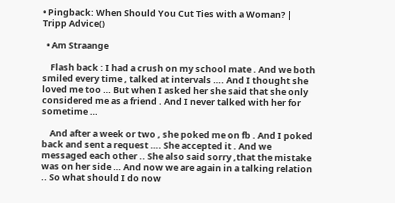• Pingback: When Should You Cut Ties with a Woman? | Tripp Advice()

  • Am Straange

    Flash back : I had a crush on my school mate . And we both smiled every time , talked at intervals …. And I thought she loved me too … But when I asked her she said that she only considered me as a friend . And I never talked with her for sometime …

    And after a week or two , she poked me on fb . And I poked back and sent a request …. She accepted it . And we messaged each other .. She also said sorry ,that the mistake was on her side … And now we are again in a talking relation .. So what should I do now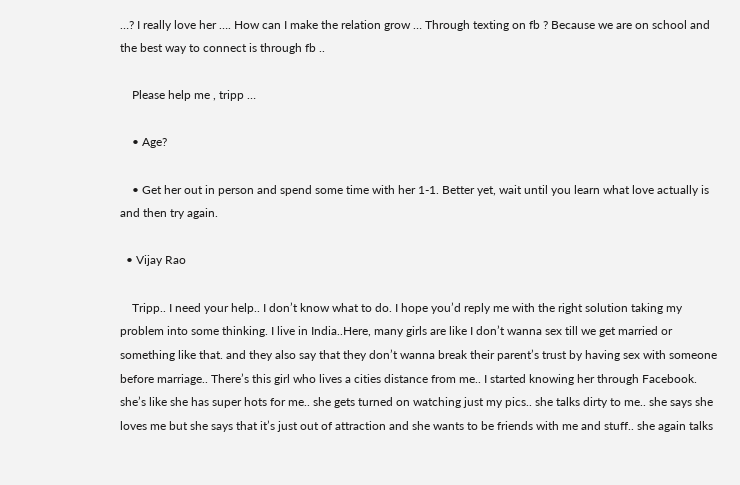…? I really love her …. How can I make the relation grow … Through texting on fb ? Because we are on school and the best way to connect is through fb ..

    Please help me , tripp …

    • Age?

    • Get her out in person and spend some time with her 1-1. Better yet, wait until you learn what love actually is and then try again.

  • Vijay Rao

    Tripp.. I need your help.. I don’t know what to do. I hope you’d reply me with the right solution taking my problem into some thinking. I live in India..Here, many girls are like I don’t wanna sex till we get married or something like that. and they also say that they don’t wanna break their parent’s trust by having sex with someone before marriage.. There’s this girl who lives a cities distance from me.. I started knowing her through Facebook. she’s like she has super hots for me.. she gets turned on watching just my pics.. she talks dirty to me.. she says she loves me but she says that it’s just out of attraction and she wants to be friends with me and stuff.. she again talks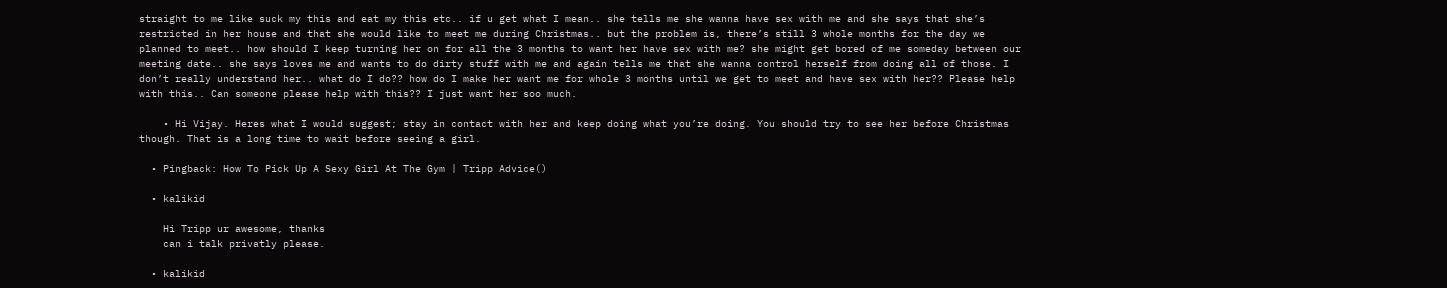straight to me like suck my this and eat my this etc.. if u get what I mean.. she tells me she wanna have sex with me and she says that she’s restricted in her house and that she would like to meet me during Christmas.. but the problem is, there’s still 3 whole months for the day we planned to meet.. how should I keep turning her on for all the 3 months to want her have sex with me? she might get bored of me someday between our meeting date.. she says loves me and wants to do dirty stuff with me and again tells me that she wanna control herself from doing all of those. I don’t really understand her.. what do I do?? how do I make her want me for whole 3 months until we get to meet and have sex with her?? Please help with this.. Can someone please help with this?? I just want her soo much.

    • Hi Vijay. Heres what I would suggest; stay in contact with her and keep doing what you’re doing. You should try to see her before Christmas though. That is a long time to wait before seeing a girl.

  • Pingback: How To Pick Up A Sexy Girl At The Gym | Tripp Advice()

  • kalikid

    Hi Tripp ur awesome, thanks
    can i talk privatly please.

  • kalikid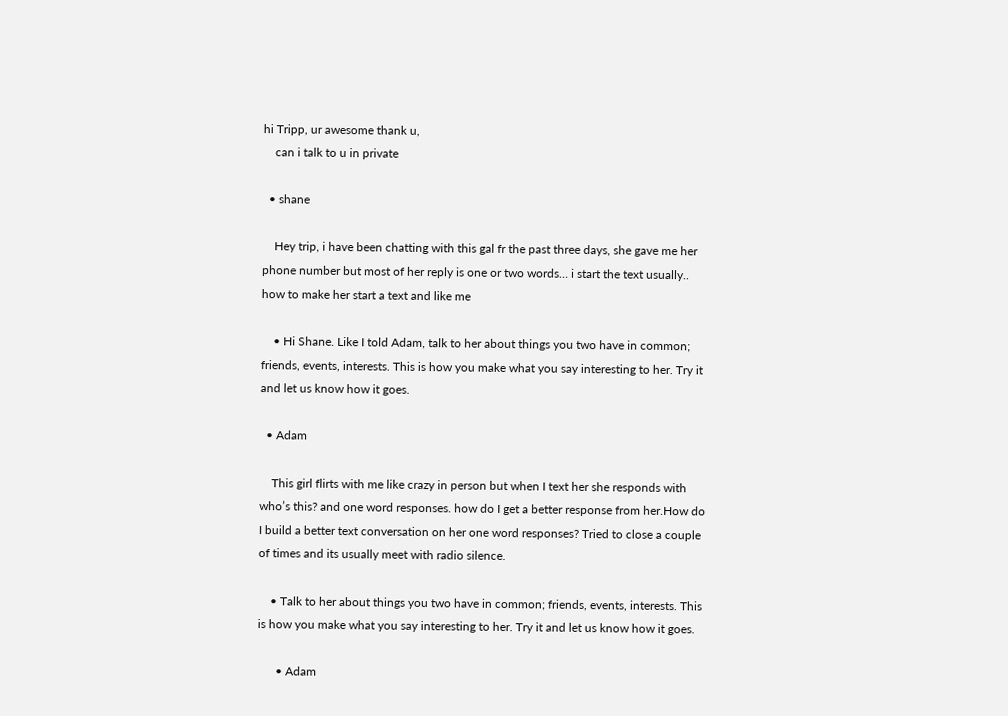hi Tripp, ur awesome thank u,
    can i talk to u in private

  • shane

    Hey trip, i have been chatting with this gal fr the past three days, she gave me her phone number but most of her reply is one or two words… i start the text usually.. how to make her start a text and like me

    • Hi Shane. Like I told Adam, talk to her about things you two have in common; friends, events, interests. This is how you make what you say interesting to her. Try it and let us know how it goes.

  • Adam

    This girl flirts with me like crazy in person but when I text her she responds with who’s this? and one word responses. how do I get a better response from her.How do I build a better text conversation on her one word responses? Tried to close a couple of times and its usually meet with radio silence.

    • Talk to her about things you two have in common; friends, events, interests. This is how you make what you say interesting to her. Try it and let us know how it goes.

      • Adam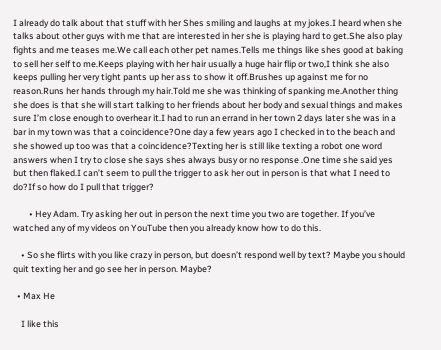I already do talk about that stuff with her Shes smiling and laughs at my jokes.I heard when she talks about other guys with me that are interested in her she is playing hard to get.She also play fights and me teases me.We call each other pet names.Tells me things like shes good at baking to sell her self to me.Keeps playing with her hair usually a huge hair flip or two,I think she also keeps pulling her very tight pants up her ass to show it off.Brushes up against me for no reason.Runs her hands through my hair.Told me she was thinking of spanking me.Another thing she does is that she will start talking to her friends about her body and sexual things and makes sure I’m close enough to overhear it.I had to run an errand in her town 2 days later she was in a bar in my town was that a coincidence?One day a few years ago I checked in to the beach and she showed up too was that a coincidence?Texting her is still like texting a robot one word answers when I try to close she says shes always busy or no response .One time she said yes but then flaked.I can’t seem to pull the trigger to ask her out in person is that what I need to do?If so how do I pull that trigger?

        • Hey Adam. Try asking her out in person the next time you two are together. If you’ve watched any of my videos on YouTube then you already know how to do this.

    • So she flirts with you like crazy in person, but doesn’t respond well by text? Maybe you should quit texting her and go see her in person. Maybe?

  • Max He

    I like this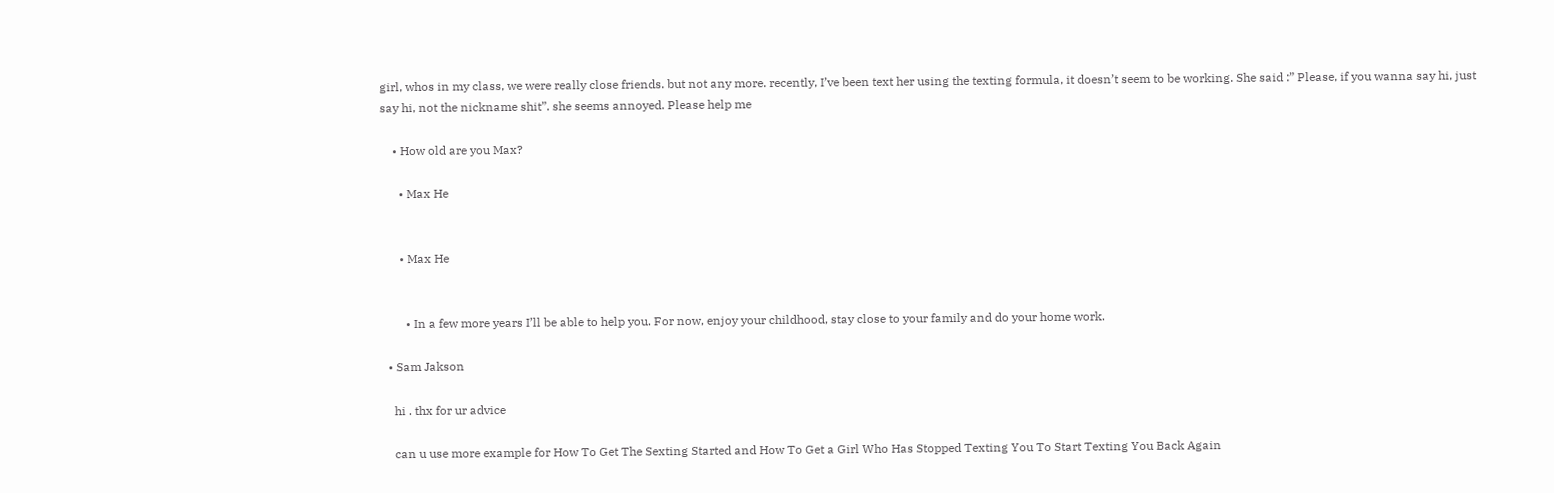girl, whos in my class, we were really close friends. but not any more. recently, I’ve been text her using the texting formula, it doesn’t seem to be working. She said :” Please, if you wanna say hi, just say hi, not the nickname shit”. she seems annoyed. Please help me

    • How old are you Max?

      • Max He


      • Max He


        • In a few more years I’ll be able to help you. For now, enjoy your childhood, stay close to your family and do your home work.

  • Sam Jakson

    hi . thx for ur advice

    can u use more example for How To Get The Sexting Started and How To Get a Girl Who Has Stopped Texting You To Start Texting You Back Again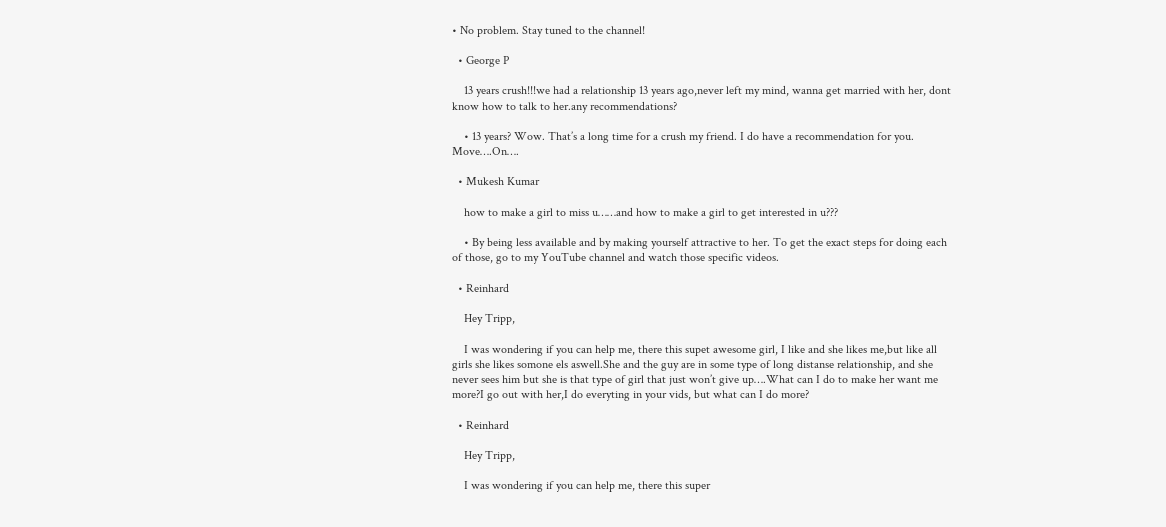• No problem. Stay tuned to the channel!

  • George P

    13 years crush!!!we had a relationship 13 years ago,never left my mind, wanna get married with her, dont know how to talk to her.any recommendations?

    • 13 years? Wow. That’s a long time for a crush my friend. I do have a recommendation for you. Move….On….

  • Mukesh Kumar

    how to make a girl to miss u……and how to make a girl to get interested in u???

    • By being less available and by making yourself attractive to her. To get the exact steps for doing each of those, go to my YouTube channel and watch those specific videos.

  • Reinhard

    Hey Tripp,

    I was wondering if you can help me, there this supet awesome girl, I like and she likes me,but like all girls she likes somone els aswell.She and the guy are in some type of long distanse relationship, and she never sees him but she is that type of girl that just won’t give up….What can I do to make her want me more?I go out with her,I do everyting in your vids, but what can I do more?

  • Reinhard

    Hey Tripp,

    I was wondering if you can help me, there this super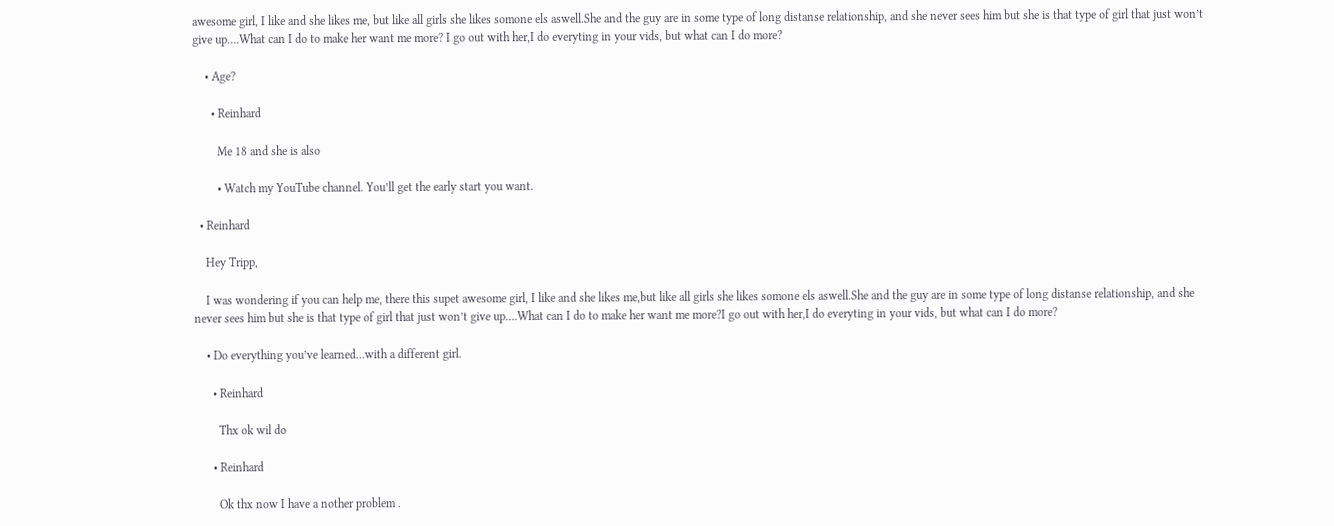awesome girl, I like and she likes me, but like all girls she likes somone els aswell.She and the guy are in some type of long distanse relationship, and she never sees him but she is that type of girl that just won’t give up….What can I do to make her want me more? I go out with her,I do everyting in your vids, but what can I do more?

    • Age?

      • Reinhard

        Me 18 and she is also

        • Watch my YouTube channel. You’ll get the early start you want.

  • Reinhard

    Hey Tripp,

    I was wondering if you can help me, there this supet awesome girl, I like and she likes me,but like all girls she likes somone els aswell.She and the guy are in some type of long distanse relationship, and she never sees him but she is that type of girl that just won’t give up….What can I do to make her want me more?I go out with her,I do everyting in your vids, but what can I do more?

    • Do everything you’ve learned…with a different girl.

      • Reinhard

        Thx ok wil do

      • Reinhard

        Ok thx now I have a nother problem .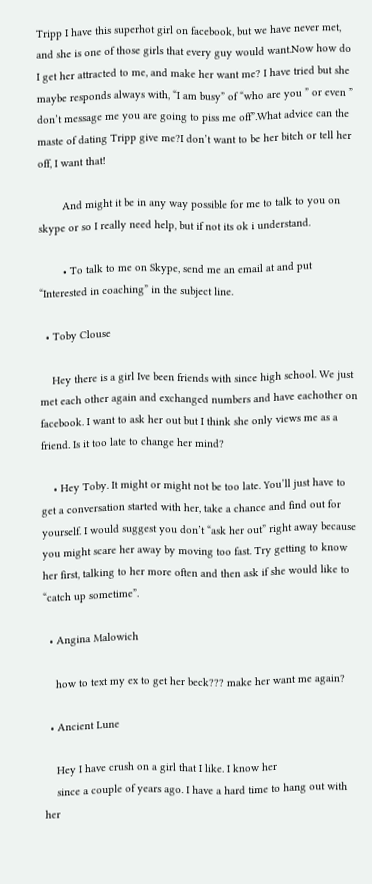Tripp I have this superhot girl on facebook, but we have never met, and she is one of those girls that every guy would want.Now how do I get her attracted to me, and make her want me? I have tried but she maybe responds always with, “I am busy” of “who are you ” or even ” don’t message me you are going to piss me off”.What advice can the maste of dating Tripp give me?I don’t want to be her bitch or tell her off, I want that!

        And might it be in any way possible for me to talk to you on skype or so I really need help, but if not its ok i understand.

        • To talk to me on Skype, send me an email at and put “Interested in coaching” in the subject line.

  • Toby Clouse

    Hey there is a girl Ive been friends with since high school. We just met each other again and exchanged numbers and have eachother on facebook. I want to ask her out but I think she only views me as a friend. Is it too late to change her mind?

    • Hey Toby. It might or might not be too late. You’ll just have to get a conversation started with her, take a chance and find out for yourself. I would suggest you don’t “ask her out” right away because you might scare her away by moving too fast. Try getting to know her first, talking to her more often and then ask if she would like to “catch up sometime”.

  • Angina Malowich

    how to text my ex to get her beck??? make her want me again?

  • Ancient Lune

    Hey I have crush on a girl that I like. I know her
    since a couple of years ago. I have a hard time to hang out with her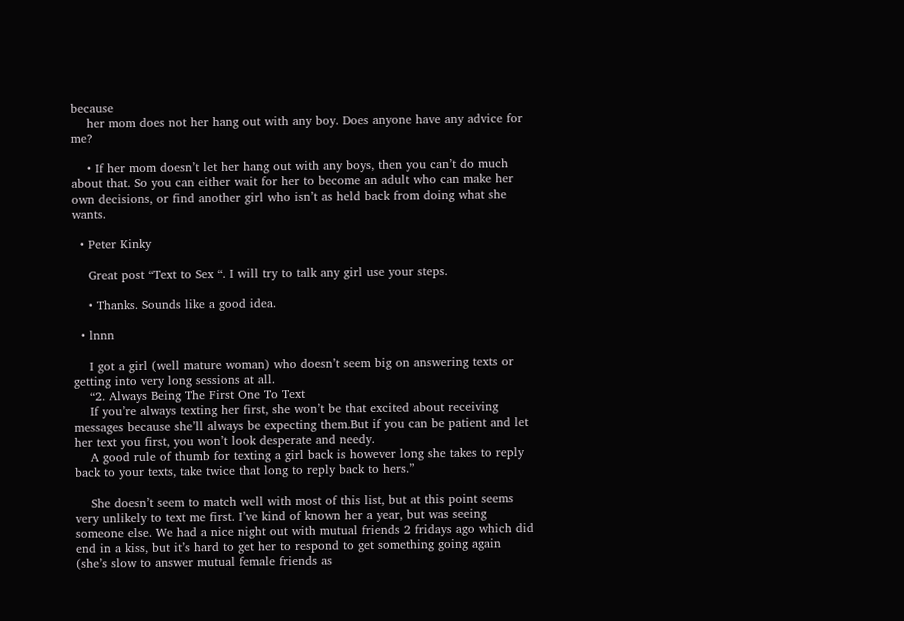because
    her mom does not her hang out with any boy. Does anyone have any advice for me?

    • If her mom doesn’t let her hang out with any boys, then you can’t do much about that. So you can either wait for her to become an adult who can make her own decisions, or find another girl who isn’t as held back from doing what she wants.

  • Peter Kinky

    Great post “Text to Sex “. I will try to talk any girl use your steps.

    • Thanks. Sounds like a good idea.

  • lnnn

    I got a girl (well mature woman) who doesn’t seem big on answering texts or getting into very long sessions at all.
    “2. Always Being The First One To Text
    If you’re always texting her first, she won’t be that excited about receiving messages because she’ll always be expecting them.But if you can be patient and let her text you first, you won’t look desperate and needy.
    A good rule of thumb for texting a girl back is however long she takes to reply back to your texts, take twice that long to reply back to hers.”

    She doesn’t seem to match well with most of this list, but at this point seems very unlikely to text me first. I’ve kind of known her a year, but was seeing someone else. We had a nice night out with mutual friends 2 fridays ago which did end in a kiss, but it’s hard to get her to respond to get something going again (she’s slow to answer mutual female friends as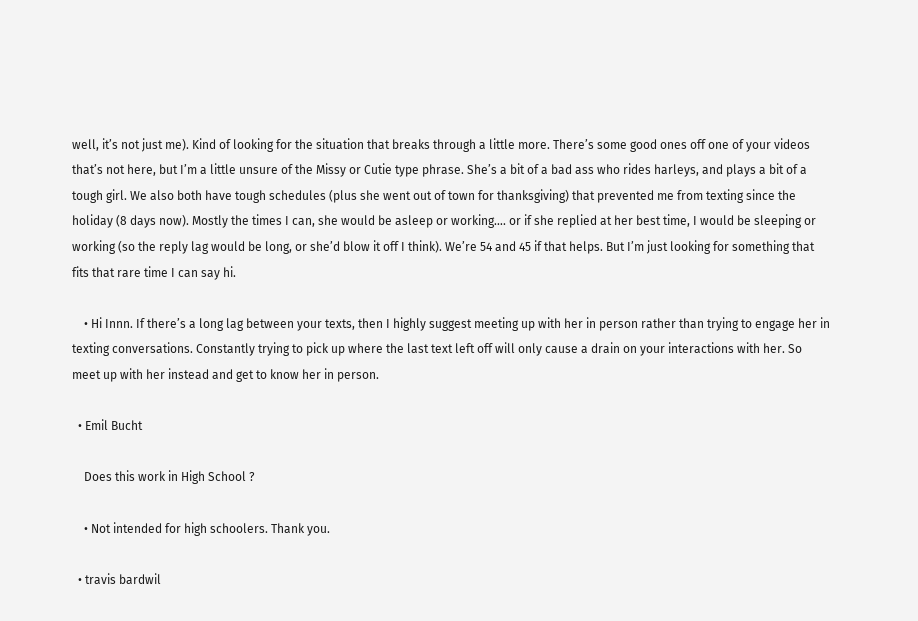well, it’s not just me). Kind of looking for the situation that breaks through a little more. There’s some good ones off one of your videos that’s not here, but I’m a little unsure of the Missy or Cutie type phrase. She’s a bit of a bad ass who rides harleys, and plays a bit of a tough girl. We also both have tough schedules (plus she went out of town for thanksgiving) that prevented me from texting since the holiday (8 days now). Mostly the times I can, she would be asleep or working…. or if she replied at her best time, I would be sleeping or working (so the reply lag would be long, or she’d blow it off I think). We’re 54 and 45 if that helps. But I’m just looking for something that fits that rare time I can say hi.

    • Hi Innn. If there’s a long lag between your texts, then I highly suggest meeting up with her in person rather than trying to engage her in texting conversations. Constantly trying to pick up where the last text left off will only cause a drain on your interactions with her. So meet up with her instead and get to know her in person.

  • Emil Bucht

    Does this work in High School ?

    • Not intended for high schoolers. Thank you.

  • travis bardwil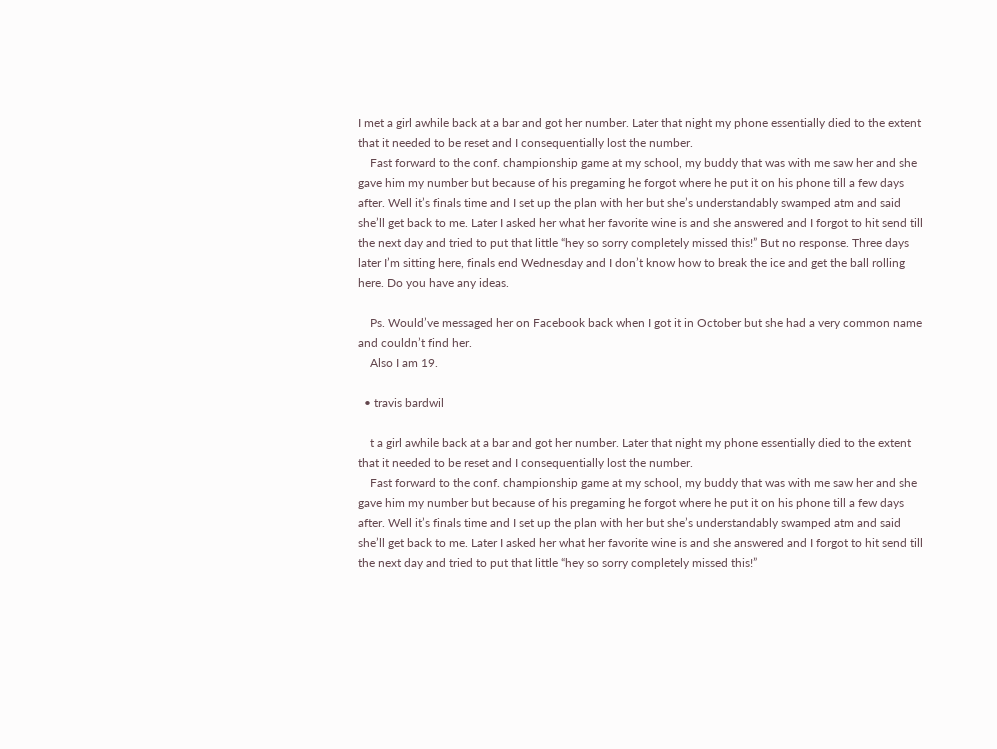I met a girl awhile back at a bar and got her number. Later that night my phone essentially died to the extent that it needed to be reset and I consequentially lost the number.
    Fast forward to the conf. championship game at my school, my buddy that was with me saw her and she gave him my number but because of his pregaming he forgot where he put it on his phone till a few days after. Well it’s finals time and I set up the plan with her but she’s understandably swamped atm and said she’ll get back to me. Later I asked her what her favorite wine is and she answered and I forgot to hit send till the next day and tried to put that little “hey so sorry completely missed this!” But no response. Three days later I’m sitting here, finals end Wednesday and I don’t know how to break the ice and get the ball rolling here. Do you have any ideas.

    Ps. Would’ve messaged her on Facebook back when I got it in October but she had a very common name and couldn’t find her.
    Also I am 19.

  • travis bardwil

    t a girl awhile back at a bar and got her number. Later that night my phone essentially died to the extent that it needed to be reset and I consequentially lost the number.
    Fast forward to the conf. championship game at my school, my buddy that was with me saw her and she gave him my number but because of his pregaming he forgot where he put it on his phone till a few days after. Well it’s finals time and I set up the plan with her but she’s understandably swamped atm and said she’ll get back to me. Later I asked her what her favorite wine is and she answered and I forgot to hit send till the next day and tried to put that little “hey so sorry completely missed this!”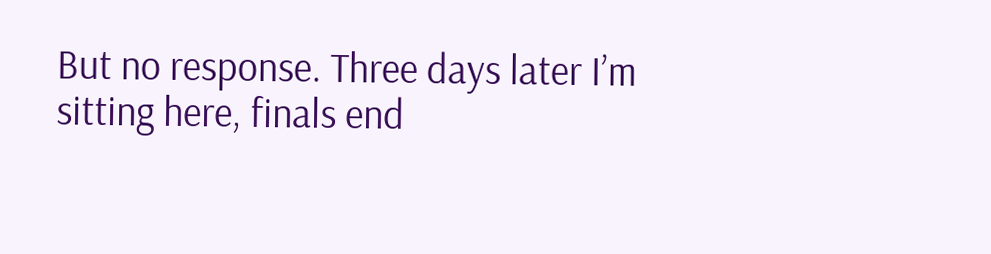But no response. Three days later I’m sitting here, finals end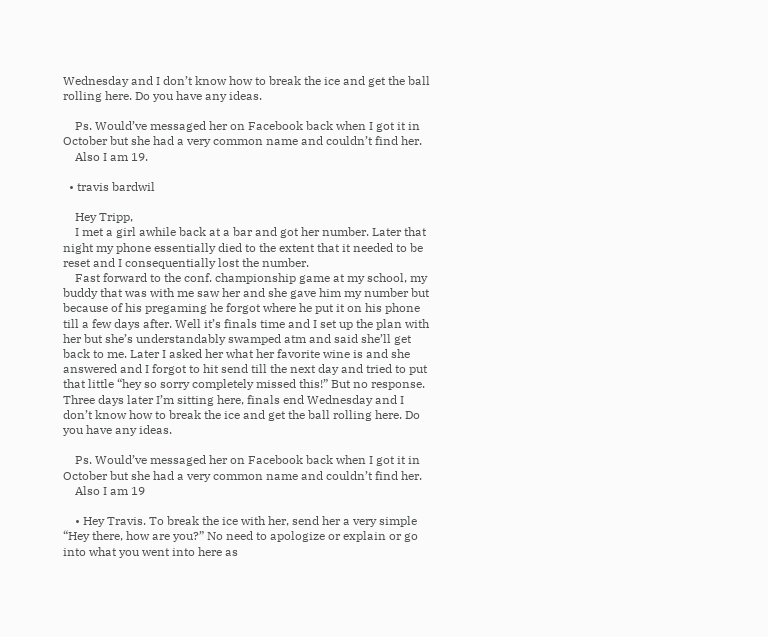Wednesday and I don’t know how to break the ice and get the ball rolling here. Do you have any ideas.

    Ps. Would’ve messaged her on Facebook back when I got it in October but she had a very common name and couldn’t find her.
    Also I am 19.

  • travis bardwil

    Hey Tripp,
    I met a girl awhile back at a bar and got her number. Later that night my phone essentially died to the extent that it needed to be reset and I consequentially lost the number.
    Fast forward to the conf. championship game at my school, my buddy that was with me saw her and she gave him my number but because of his pregaming he forgot where he put it on his phone till a few days after. Well it’s finals time and I set up the plan with her but she’s understandably swamped atm and said she’ll get back to me. Later I asked her what her favorite wine is and she answered and I forgot to hit send till the next day and tried to put that little “hey so sorry completely missed this!” But no response. Three days later I’m sitting here, finals end Wednesday and I don’t know how to break the ice and get the ball rolling here. Do you have any ideas.

    Ps. Would’ve messaged her on Facebook back when I got it in October but she had a very common name and couldn’t find her.
    Also I am 19

    • Hey Travis. To break the ice with her, send her a very simple “Hey there, how are you?” No need to apologize or explain or go into what you went into here as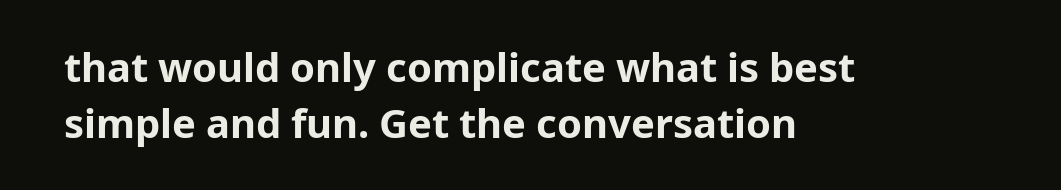that would only complicate what is best simple and fun. Get the conversation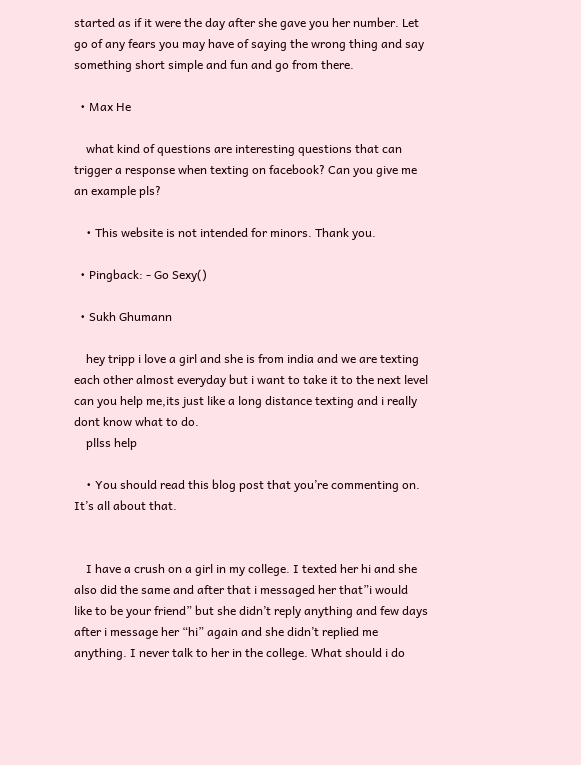started as if it were the day after she gave you her number. Let go of any fears you may have of saying the wrong thing and say something short simple and fun and go from there.

  • Max He

    what kind of questions are interesting questions that can trigger a response when texting on facebook? Can you give me an example pls?

    • This website is not intended for minors. Thank you.

  • Pingback: - Go Sexy()

  • Sukh Ghumann

    hey tripp i love a girl and she is from india and we are texting each other almost everyday but i want to take it to the next level can you help me,its just like a long distance texting and i really dont know what to do.
    pllss help

    • You should read this blog post that you’re commenting on. It’s all about that.


    I have a crush on a girl in my college. I texted her hi and she also did the same and after that i messaged her that”i would like to be your friend” but she didn’t reply anything and few days after i message her “hi” again and she didn’t replied me anything. I never talk to her in the college. What should i do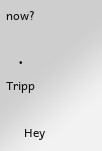now?

    • Tripp

      Hey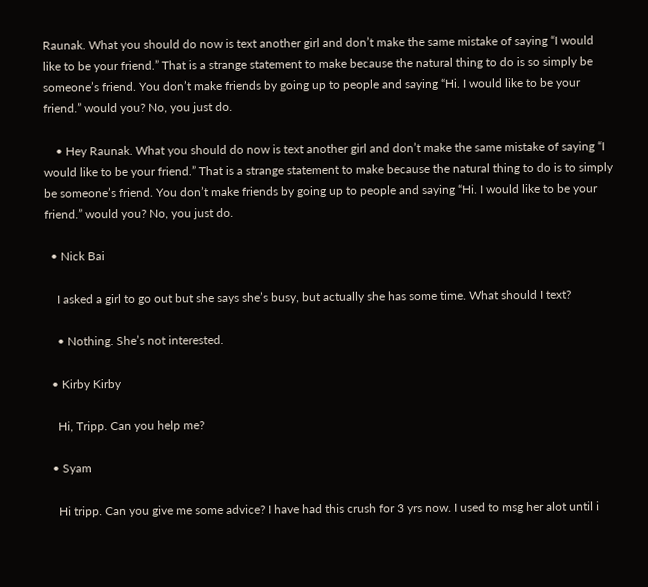Raunak. What you should do now is text another girl and don’t make the same mistake of saying “I would like to be your friend.” That is a strange statement to make because the natural thing to do is so simply be someone’s friend. You don’t make friends by going up to people and saying “Hi. I would like to be your friend.” would you? No, you just do.

    • Hey Raunak. What you should do now is text another girl and don’t make the same mistake of saying “I would like to be your friend.” That is a strange statement to make because the natural thing to do is to simply be someone’s friend. You don’t make friends by going up to people and saying “Hi. I would like to be your friend.” would you? No, you just do.

  • Nick Bai

    I asked a girl to go out but she says she’s busy, but actually she has some time. What should I text?

    • Nothing. She’s not interested.

  • Kirby Kirby

    Hi, Tripp. Can you help me?

  • Syam

    Hi tripp. Can you give me some advice? I have had this crush for 3 yrs now. I used to msg her alot until i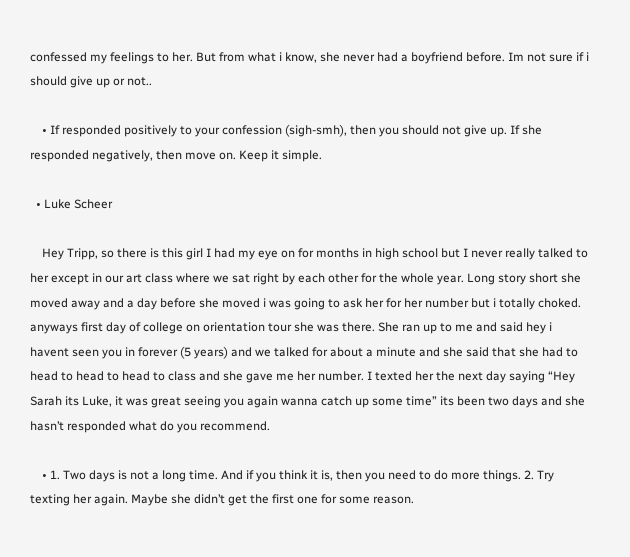confessed my feelings to her. But from what i know, she never had a boyfriend before. Im not sure if i should give up or not..

    • If responded positively to your confession (sigh-smh), then you should not give up. If she responded negatively, then move on. Keep it simple.

  • Luke Scheer

    Hey Tripp, so there is this girl I had my eye on for months in high school but I never really talked to her except in our art class where we sat right by each other for the whole year. Long story short she moved away and a day before she moved i was going to ask her for her number but i totally choked. anyways first day of college on orientation tour she was there. She ran up to me and said hey i havent seen you in forever (5 years) and we talked for about a minute and she said that she had to head to head to head to class and she gave me her number. I texted her the next day saying “Hey Sarah its Luke, it was great seeing you again wanna catch up some time” its been two days and she hasn’t responded what do you recommend.

    • 1. Two days is not a long time. And if you think it is, then you need to do more things. 2. Try texting her again. Maybe she didn’t get the first one for some reason.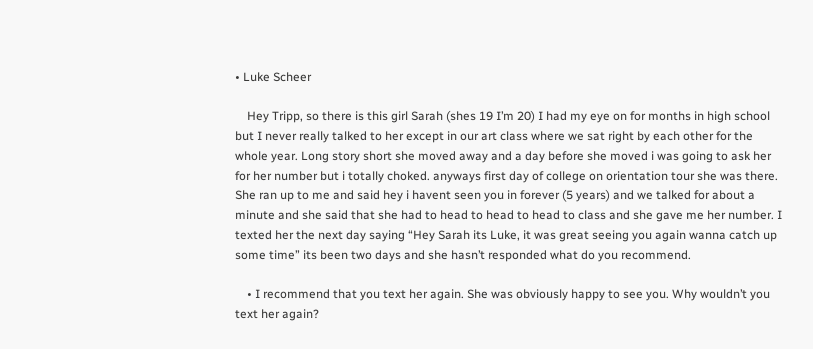• Luke Scheer

    Hey Tripp, so there is this girl Sarah (shes 19 I’m 20) I had my eye on for months in high school but I never really talked to her except in our art class where we sat right by each other for the whole year. Long story short she moved away and a day before she moved i was going to ask her for her number but i totally choked. anyways first day of college on orientation tour she was there. She ran up to me and said hey i havent seen you in forever (5 years) and we talked for about a minute and she said that she had to head to head to head to class and she gave me her number. I texted her the next day saying “Hey Sarah its Luke, it was great seeing you again wanna catch up some time” its been two days and she hasn’t responded what do you recommend.

    • I recommend that you text her again. She was obviously happy to see you. Why wouldn’t you text her again?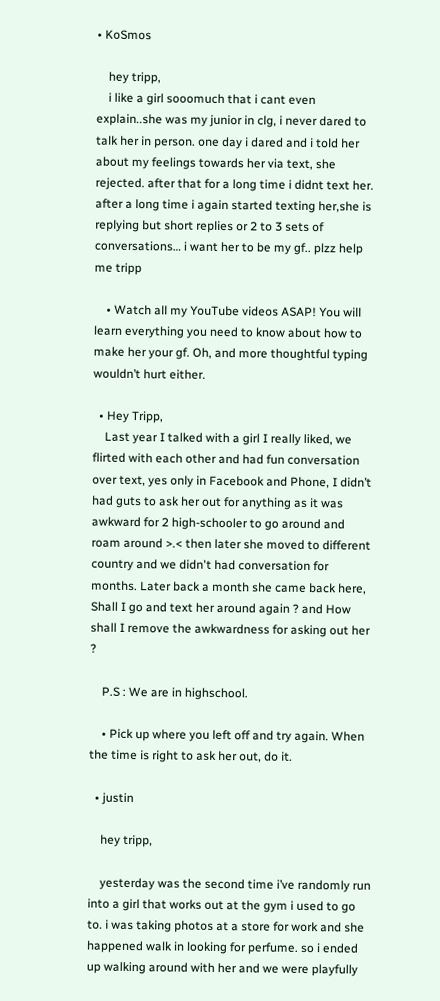• KoSmos

    hey tripp,
    i like a girl sooomuch that i cant even explain..she was my junior in clg, i never dared to talk her in person. one day i dared and i told her about my feelings towards her via text, she rejected. after that for a long time i didnt text her. after a long time i again started texting her,she is replying but short replies or 2 to 3 sets of conversations… i want her to be my gf.. plzz help me tripp

    • Watch all my YouTube videos ASAP! You will learn everything you need to know about how to make her your gf. Oh, and more thoughtful typing wouldn’t hurt either.

  • Hey Tripp,
    Last year I talked with a girl I really liked, we flirted with each other and had fun conversation over text, yes only in Facebook and Phone, I didn’t had guts to ask her out for anything as it was awkward for 2 high-schooler to go around and roam around >.< then later she moved to different country and we didn't had conversation for months. Later back a month she came back here, Shall I go and text her around again ? and How shall I remove the awkwardness for asking out her ?

    P.S : We are in highschool.

    • Pick up where you left off and try again. When the time is right to ask her out, do it.

  • justin

    hey tripp,

    yesterday was the second time i’ve randomly run into a girl that works out at the gym i used to go to. i was taking photos at a store for work and she happened walk in looking for perfume. so i ended up walking around with her and we were playfully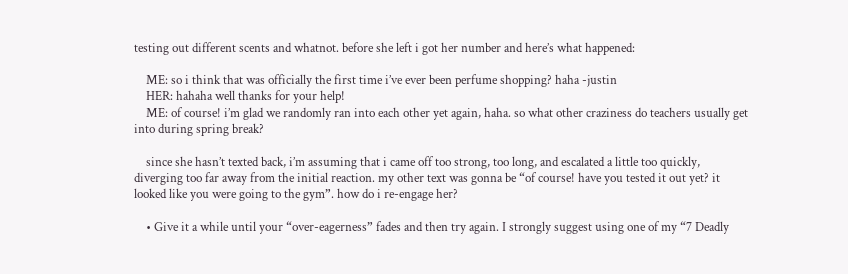testing out different scents and whatnot. before she left i got her number and here’s what happened:

    ME: so i think that was officially the first time i’ve ever been perfume shopping? haha -justin
    HER: hahaha well thanks for your help!
    ME: of course! i’m glad we randomly ran into each other yet again, haha. so what other craziness do teachers usually get into during spring break?

    since she hasn’t texted back, i’m assuming that i came off too strong, too long, and escalated a little too quickly, diverging too far away from the initial reaction. my other text was gonna be “of course! have you tested it out yet? it looked like you were going to the gym”. how do i re-engage her?

    • Give it a while until your “over-eagerness” fades and then try again. I strongly suggest using one of my “7 Deadly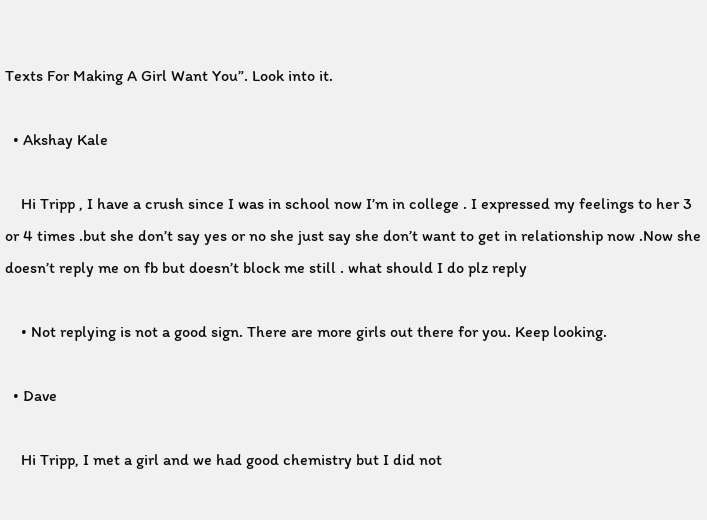Texts For Making A Girl Want You”. Look into it.

  • Akshay Kale

    Hi Tripp , I have a crush since I was in school now I’m in college . I expressed my feelings to her 3 or 4 times .but she don’t say yes or no she just say she don’t want to get in relationship now .Now she doesn’t reply me on fb but doesn’t block me still . what should I do plz reply

    • Not replying is not a good sign. There are more girls out there for you. Keep looking.

  • Dave

    Hi Tripp, I met a girl and we had good chemistry but I did not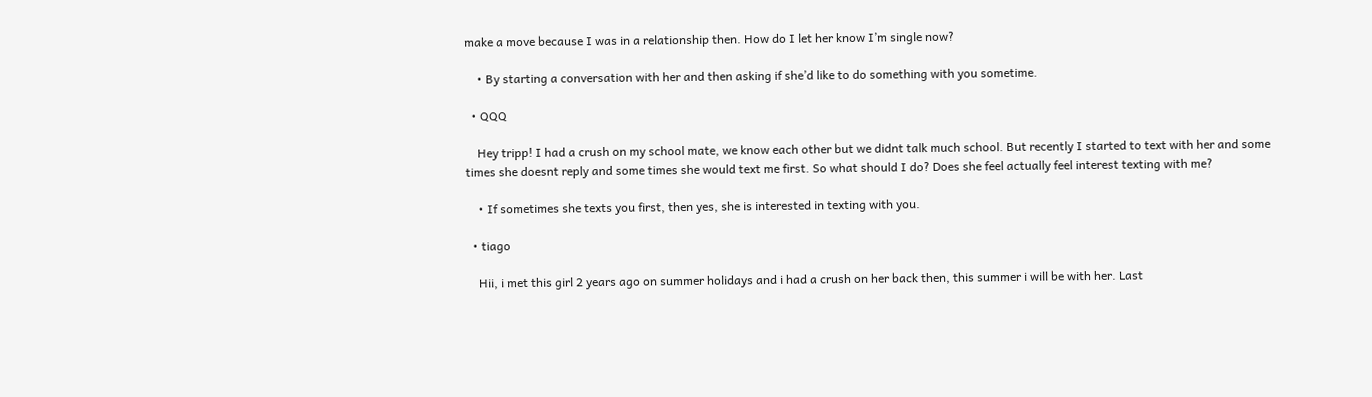make a move because I was in a relationship then. How do I let her know I’m single now?

    • By starting a conversation with her and then asking if she’d like to do something with you sometime.

  • QQQ

    Hey tripp! I had a crush on my school mate, we know each other but we didnt talk much school. But recently I started to text with her and some times she doesnt reply and some times she would text me first. So what should I do? Does she feel actually feel interest texting with me?

    • If sometimes she texts you first, then yes, she is interested in texting with you.

  • tiago

    Hii, i met this girl 2 years ago on summer holidays and i had a crush on her back then, this summer i will be with her. Last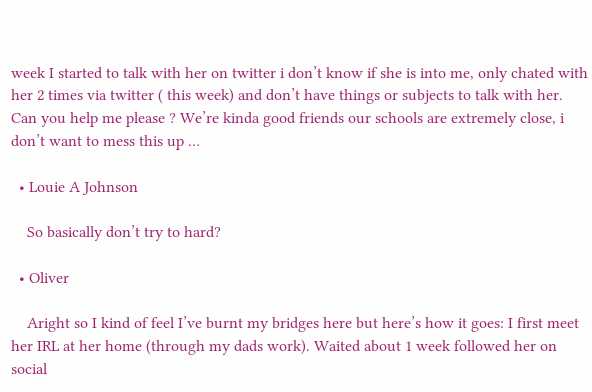week I started to talk with her on twitter i don’t know if she is into me, only chated with her 2 times via twitter ( this week) and don’t have things or subjects to talk with her. Can you help me please ? We’re kinda good friends our schools are extremely close, i don’t want to mess this up …

  • Louie A Johnson

    So basically don’t try to hard?

  • Oliver

    Aright so I kind of feel I’ve burnt my bridges here but here’s how it goes: I first meet her IRL at her home (through my dads work). Waited about 1 week followed her on social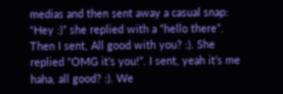medias and then sent away a casual snap: “Hey :)” she replied with a “hello there”. Then I sent, All good with you? :). She replied “OMG it’s you!”. I sent, yeah it’s me haha, all good? :). We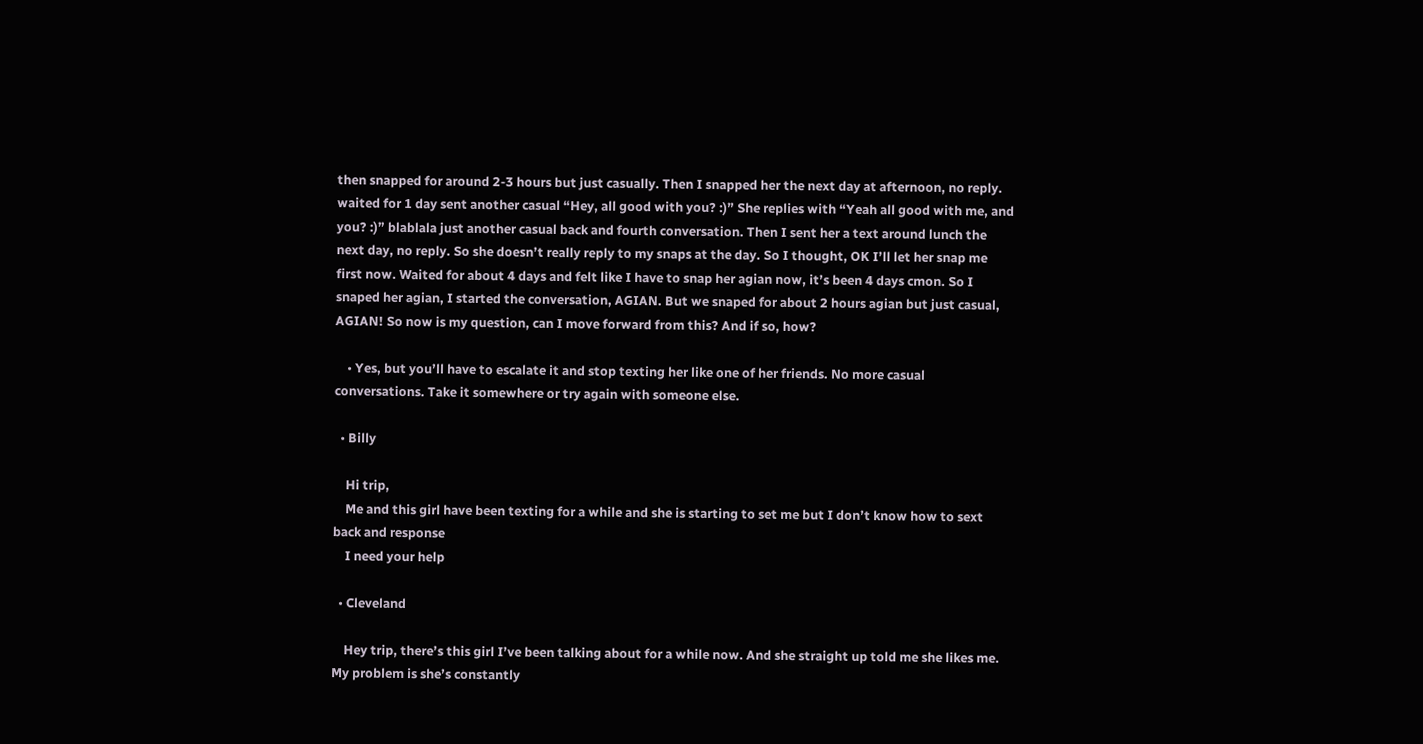then snapped for around 2-3 hours but just casually. Then I snapped her the next day at afternoon, no reply. waited for 1 day sent another casual “Hey, all good with you? :)” She replies with “Yeah all good with me, and you? :)” blablala just another casual back and fourth conversation. Then I sent her a text around lunch the next day, no reply. So she doesn’t really reply to my snaps at the day. So I thought, OK I’ll let her snap me first now. Waited for about 4 days and felt like I have to snap her agian now, it’s been 4 days cmon. So I snaped her agian, I started the conversation, AGIAN. But we snaped for about 2 hours agian but just casual, AGIAN! So now is my question, can I move forward from this? And if so, how?

    • Yes, but you’ll have to escalate it and stop texting her like one of her friends. No more casual conversations. Take it somewhere or try again with someone else.

  • Billy

    Hi trip,
    Me and this girl have been texting for a while and she is starting to set me but I don’t know how to sext back and response
    I need your help

  • Cleveland

    Hey trip, there’s this girl I’ve been talking about for a while now. And she straight up told me she likes me. My problem is she’s constantly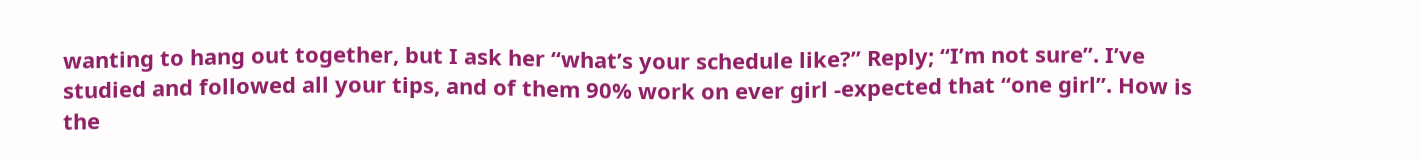wanting to hang out together, but I ask her “what’s your schedule like?” Reply; “I’m not sure”. I’ve studied and followed all your tips, and of them 90% work on ever girl -expected that “one girl”. How is the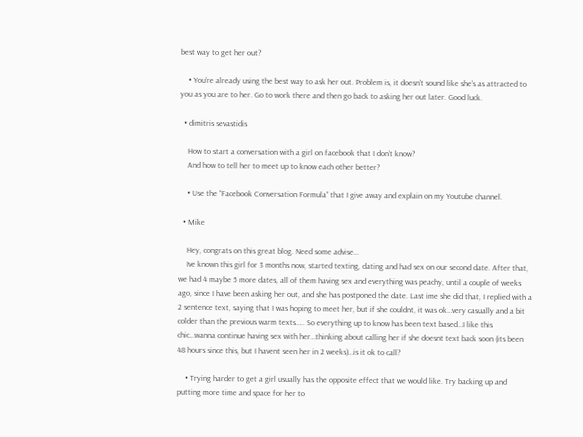best way to get her out?

    • You’re already using the best way to ask her out. Problem is, it doesn’t sound like she’s as attracted to you as you are to her. Go to work there and then go back to asking her out later. Good luck.

  • dimitris sevastidis

    How to start a conversation with a girl on facebook that I don’t know?
    And how to tell her to meet up to know each other better?

    • Use the “Facebook Conversation Formula” that I give away and explain on my Youtube channel.

  • Mike

    Hey, congrats on this great blog. Need some advise…
    Ive known this girl for 3 months now, started texting, dating and had sex on our second date. After that, we had 4 maybe 5 more dates, all of them having sex and everything was peachy, until a couple of weeks ago, since I have been asking her out, and she has postponed the date. Last ime she did that, I replied with a 2 sentence text, saying that I was hoping to meet her, but if she couldnt, it was ok…very casually and a bit colder than the previous warm texts….. So everything up to know has been text based…I like this chic…wanna continue having sex with her…thinking about calling her if she doesnt text back soon (its been 48 hours since this, but I havent seen her in 2 weeks)…is it ok to call?

    • Trying harder to get a girl usually has the opposite effect that we would like. Try backing up and putting more time and space for her to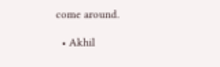come around.

  • Akhil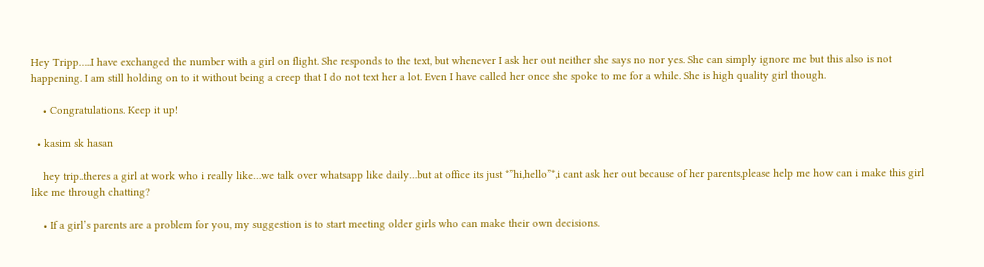Hey Tripp…..I have exchanged the number with a girl on flight. She responds to the text, but whenever I ask her out neither she says no nor yes. She can simply ignore me but this also is not happening. I am still holding on to it without being a creep that I do not text her a lot. Even I have called her once she spoke to me for a while. She is high quality girl though.

    • Congratulations. Keep it up!

  • kasim sk hasan

    hey trip..theres a girl at work who i really like…we talk over whatsapp like daily…but at office its just *”hi,hello”*,i cant ask her out because of her parents,please help me how can i make this girl like me through chatting?

    • If a girl’s parents are a problem for you, my suggestion is to start meeting older girls who can make their own decisions.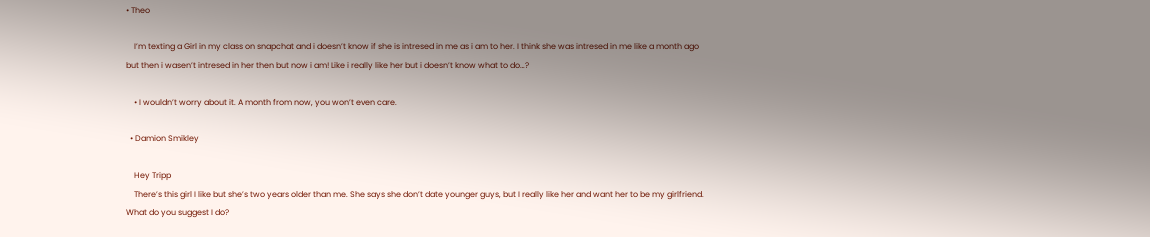• Theo

    I’m texting a Girl in my class on snapchat and i doesn’t know if she is intresed in me as i am to her. I think she was intresed in me like a month ago but then i wasen’t intresed in her then but now i am! Like i really like her but i doesn’t know what to do…?

    • I wouldn’t worry about it. A month from now, you won’t even care.

  • Damion Smikley

    Hey Tripp
    There’s this girl I like but she’s two years older than me. She says she don’t date younger guys, but I really like her and want her to be my girlfriend. What do you suggest I do?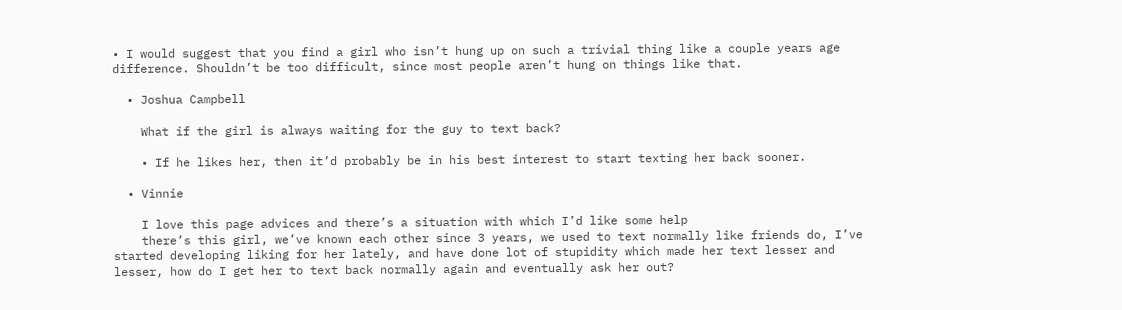• I would suggest that you find a girl who isn’t hung up on such a trivial thing like a couple years age difference. Shouldn’t be too difficult, since most people aren’t hung on things like that.

  • Joshua Campbell

    What if the girl is always waiting for the guy to text back?

    • If he likes her, then it’d probably be in his best interest to start texting her back sooner.

  • Vinnie

    I love this page advices and there’s a situation with which I’d like some help
    there’s this girl, we’ve known each other since 3 years, we used to text normally like friends do, I’ve started developing liking for her lately, and have done lot of stupidity which made her text lesser and lesser, how do I get her to text back normally again and eventually ask her out?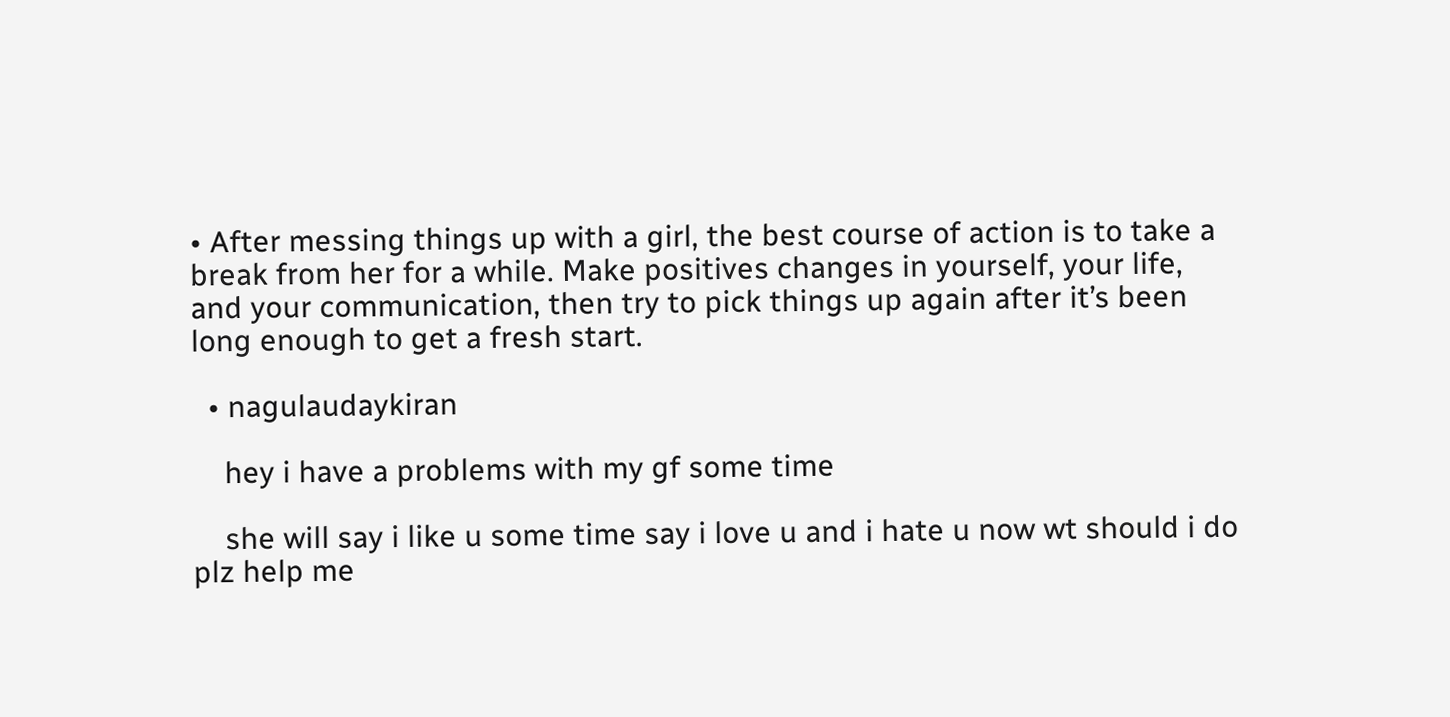• After messing things up with a girl, the best course of action is to take a break from her for a while. Make positives changes in yourself, your life, and your communication, then try to pick things up again after it’s been long enough to get a fresh start.

  • nagulaudaykiran

    hey i have a problems with my gf some time

    she will say i like u some time say i love u and i hate u now wt should i do plz help me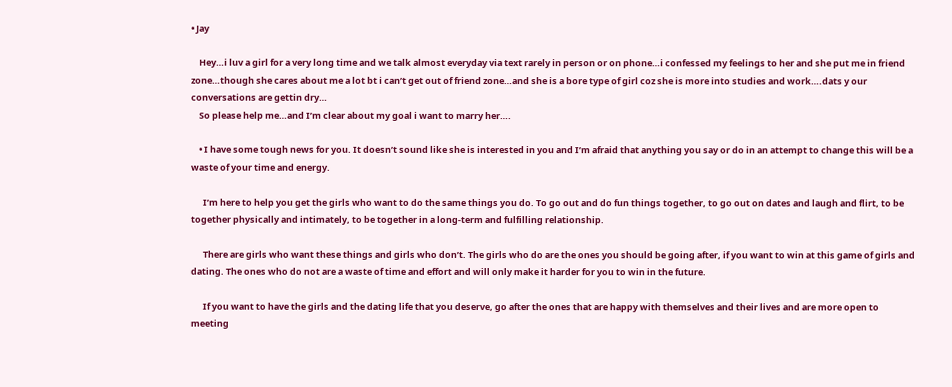• Jay

    Hey…i luv a girl for a very long time and we talk almost everyday via text rarely in person or on phone…i confessed my feelings to her and she put me in friend zone…though she cares about me a lot bt i can’t get out of friend zone…and she is a bore type of girl coz she is more into studies and work….dats y our conversations are gettin dry…
    So please help me…and I’m clear about my goal i want to marry her….

    • I have some tough news for you. It doesn’t sound like she is interested in you and I’m afraid that anything you say or do in an attempt to change this will be a waste of your time and energy.

      I’m here to help you get the girls who want to do the same things you do. To go out and do fun things together, to go out on dates and laugh and flirt, to be together physically and intimately, to be together in a long-term and fulfilling relationship.

      There are girls who want these things and girls who don’t. The girls who do are the ones you should be going after, if you want to win at this game of girls and dating. The ones who do not are a waste of time and effort and will only make it harder for you to win in the future.

      If you want to have the girls and the dating life that you deserve, go after the ones that are happy with themselves and their lives and are more open to meeting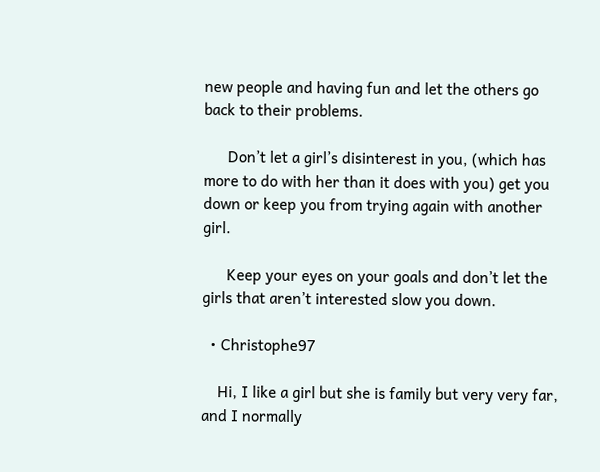new people and having fun and let the others go back to their problems.

      Don’t let a girl’s disinterest in you, (which has more to do with her than it does with you) get you down or keep you from trying again with another girl.

      Keep your eyes on your goals and don’t let the girls that aren’t interested slow you down.

  • Christophe97

    Hi, I like a girl but she is family but very very far, and I normally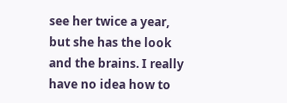see her twice a year, but she has the look and the brains. I really have no idea how to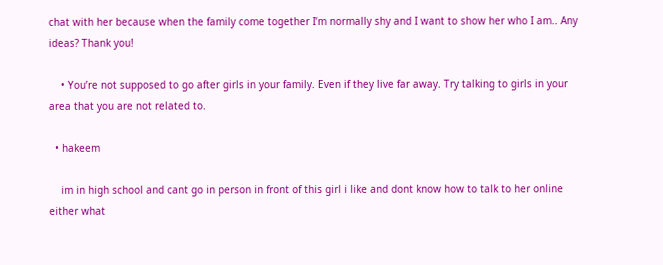chat with her because when the family come together I’m normally shy and I want to show her who I am.. Any ideas? Thank you!

    • You’re not supposed to go after girls in your family. Even if they live far away. Try talking to girls in your area that you are not related to.

  • hakeem

    im in high school and cant go in person in front of this girl i like and dont know how to talk to her online either what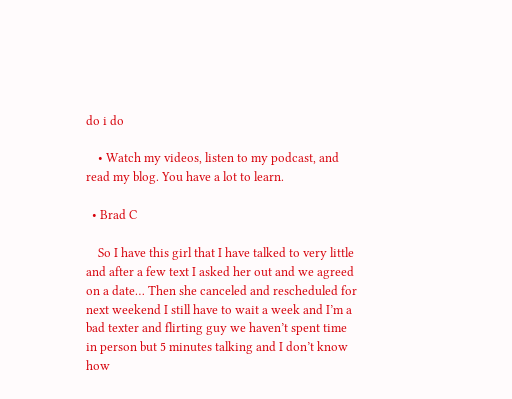do i do

    • Watch my videos, listen to my podcast, and read my blog. You have a lot to learn.

  • Brad C

    So I have this girl that I have talked to very little and after a few text I asked her out and we agreed on a date… Then she canceled and rescheduled for next weekend I still have to wait a week and I’m a bad texter and flirting guy we haven’t spent time in person but 5 minutes talking and I don’t know how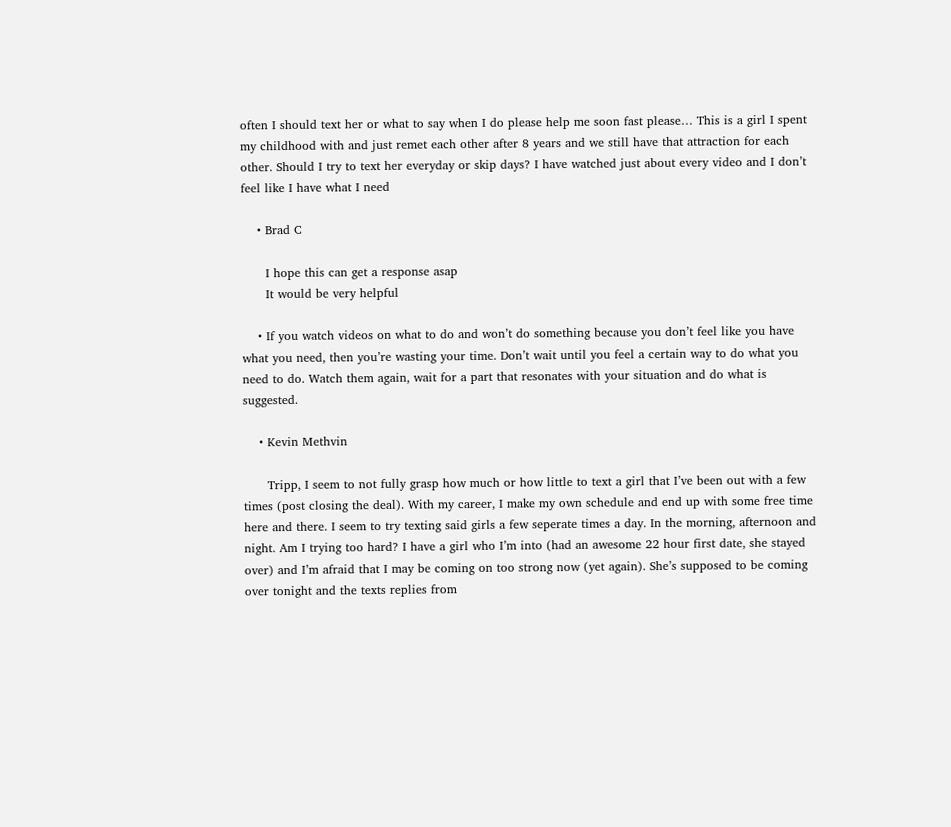often I should text her or what to say when I do please help me soon fast please… This is a girl I spent my childhood with and just remet each other after 8 years and we still have that attraction for each other. Should I try to text her everyday or skip days? I have watched just about every video and I don’t feel like I have what I need

    • Brad C

      I hope this can get a response asap
      It would be very helpful

    • If you watch videos on what to do and won’t do something because you don’t feel like you have what you need, then you’re wasting your time. Don’t wait until you feel a certain way to do what you need to do. Watch them again, wait for a part that resonates with your situation and do what is suggested.

    • Kevin Methvin

      Tripp, I seem to not fully grasp how much or how little to text a girl that I’ve been out with a few times (post closing the deal). With my career, I make my own schedule and end up with some free time here and there. I seem to try texting said girls a few seperate times a day. In the morning, afternoon and night. Am I trying too hard? I have a girl who I’m into (had an awesome 22 hour first date, she stayed over) and I’m afraid that I may be coming on too strong now (yet again). She’s supposed to be coming over tonight and the texts replies from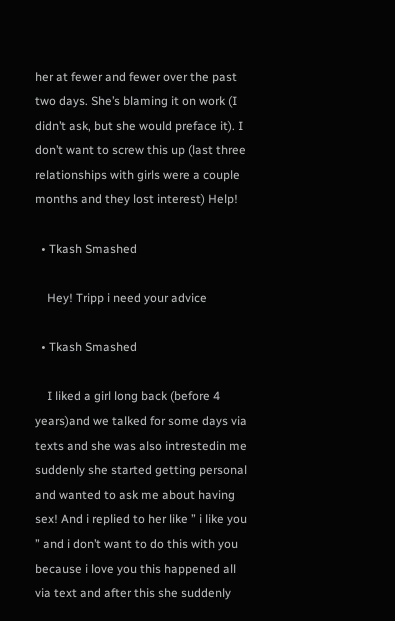her at fewer and fewer over the past two days. She’s blaming it on work (I didn’t ask, but she would preface it). I don’t want to screw this up (last three relationships with girls were a couple months and they lost interest) Help!

  • Tkash Smashed

    Hey! Tripp i need your advice

  • Tkash Smashed

    I liked a girl long back (before 4 years)and we talked for some days via texts and she was also intrestedin me suddenly she started getting personal and wanted to ask me about having sex! And i replied to her like ” i like you ” and i don’t want to do this with you because i love you this happened all via text and after this she suddenly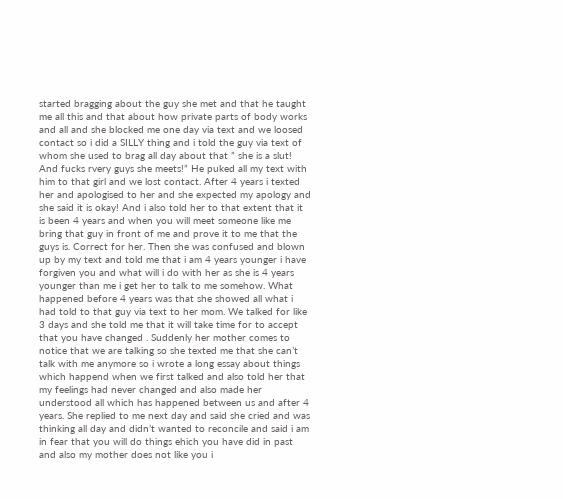started bragging about the guy she met and that he taught me all this and that about how private parts of body works and all and she blocked me one day via text and we loosed contact so i did a SILLY thing and i told the guy via text of whom she used to brag all day about that ” she is a slut! And fucks rvery guys she meets!” He puked all my text with him to that girl and we lost contact. After 4 years i texted her and apologised to her and she expected my apology and she said it is okay! And i also told her to that extent that it is been 4 years and when you will meet someone like me bring that guy in front of me and prove it to me that the guys is. Correct for her. Then she was confused and blown up by my text and told me that i am 4 years younger i have forgiven you and what will i do with her as she is 4 years younger than me i get her to talk to me somehow. What happened before 4 years was that she showed all what i had told to that guy via text to her mom. We talked for like 3 days and she told me that it will take time for to accept that you have changed . Suddenly her mother comes to notice that we are talking so she texted me that she can’t talk with me anymore so i wrote a long essay about things which happend when we first talked and also told her that my feelings had never changed and also made her understood all which has happened between us and after 4 years. She replied to me next day and said she cried and was thinking all day and didn’t wanted to reconcile and said i am in fear that you will do things ehich you have did in past and also my mother does not like you i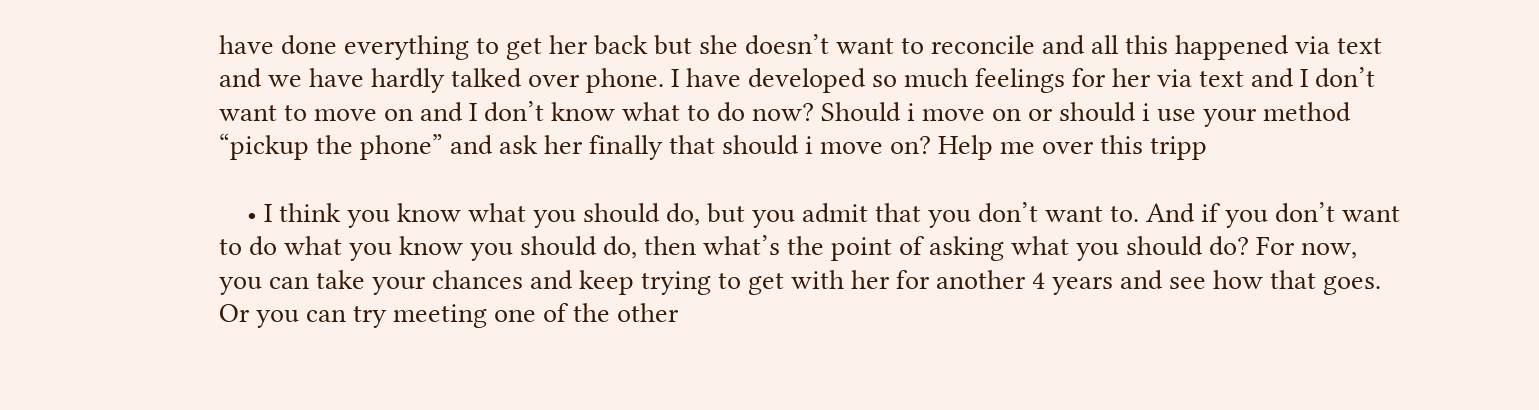have done everything to get her back but she doesn’t want to reconcile and all this happened via text and we have hardly talked over phone. I have developed so much feelings for her via text and I don’t want to move on and I don’t know what to do now? Should i move on or should i use your method “pickup the phone” and ask her finally that should i move on? Help me over this tripp

    • I think you know what you should do, but you admit that you don’t want to. And if you don’t want to do what you know you should do, then what’s the point of asking what you should do? For now, you can take your chances and keep trying to get with her for another 4 years and see how that goes. Or you can try meeting one of the other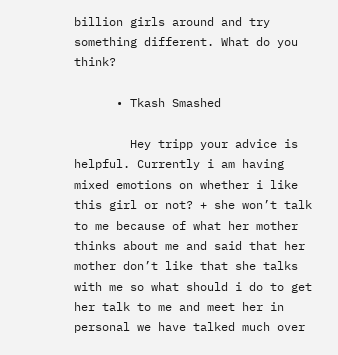billion girls around and try something different. What do you think?

      • Tkash Smashed

        Hey tripp your advice is helpful. Currently i am having mixed emotions on whether i like this girl or not? + she won’t talk to me because of what her mother thinks about me and said that her mother don’t like that she talks with me so what should i do to get her talk to me and meet her in personal we have talked much over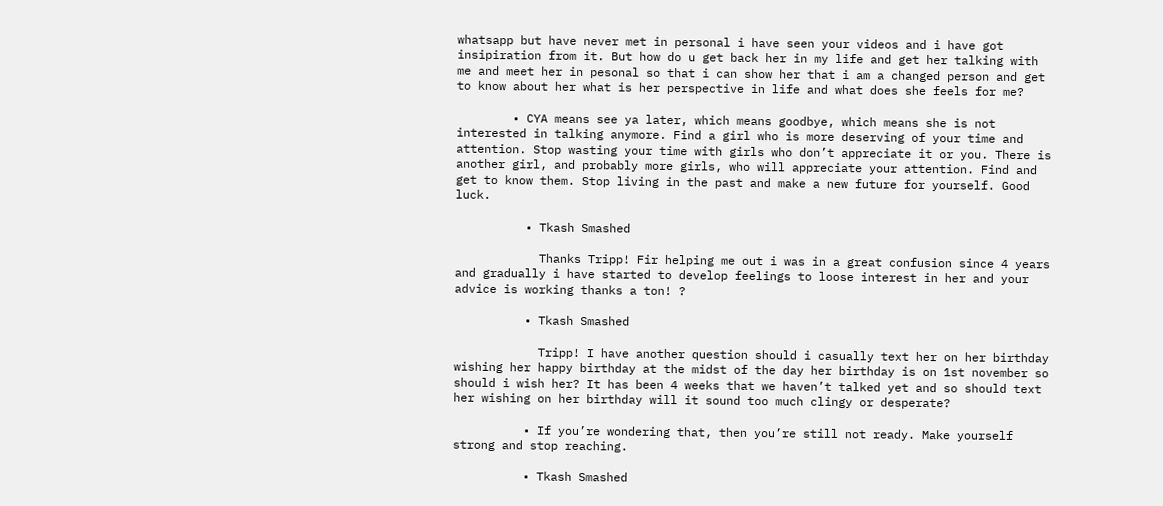whatsapp but have never met in personal i have seen your videos and i have got insipiration from it. But how do u get back her in my life and get her talking with me and meet her in pesonal so that i can show her that i am a changed person and get to know about her what is her perspective in life and what does she feels for me?

        • CYA means see ya later, which means goodbye, which means she is not interested in talking anymore. Find a girl who is more deserving of your time and attention. Stop wasting your time with girls who don’t appreciate it or you. There is another girl, and probably more girls, who will appreciate your attention. Find and get to know them. Stop living in the past and make a new future for yourself. Good luck.

          • Tkash Smashed

            Thanks Tripp! Fir helping me out i was in a great confusion since 4 years and gradually i have started to develop feelings to loose interest in her and your advice is working thanks a ton! ?

          • Tkash Smashed

            Tripp! I have another question should i casually text her on her birthday wishing her happy birthday at the midst of the day her birthday is on 1st november so should i wish her? It has been 4 weeks that we haven’t talked yet and so should text her wishing on her birthday will it sound too much clingy or desperate?

          • If you’re wondering that, then you’re still not ready. Make yourself strong and stop reaching.

          • Tkash Smashed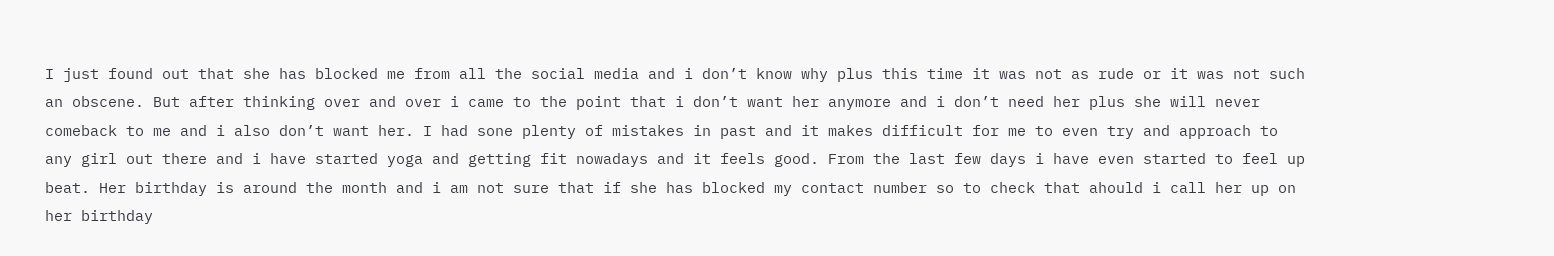I just found out that she has blocked me from all the social media and i don’t know why plus this time it was not as rude or it was not such an obscene. But after thinking over and over i came to the point that i don’t want her anymore and i don’t need her plus she will never comeback to me and i also don’t want her. I had sone plenty of mistakes in past and it makes difficult for me to even try and approach to any girl out there and i have started yoga and getting fit nowadays and it feels good. From the last few days i have even started to feel up beat. Her birthday is around the month and i am not sure that if she has blocked my contact number so to check that ahould i call her up on her birthday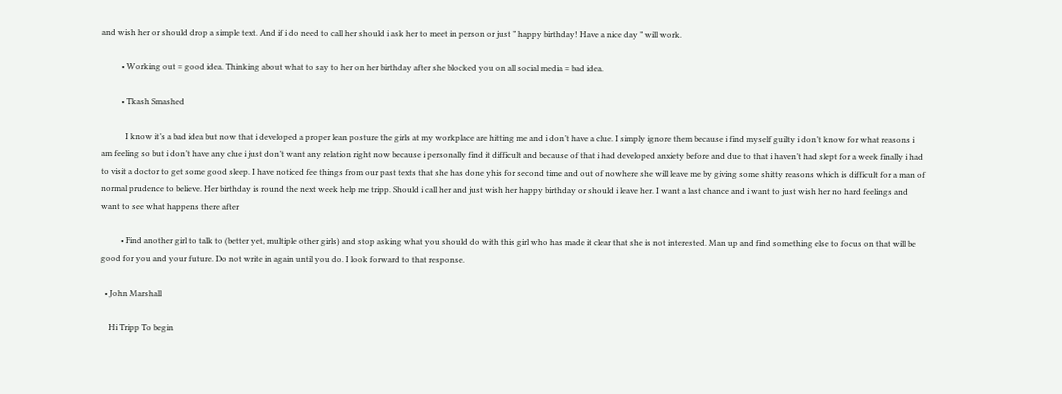and wish her or should drop a simple text. And if i do need to call her should i ask her to meet in person or just ” happy birthday! Have a nice day ” will work.

          • Working out = good idea. Thinking about what to say to her on her birthday after she blocked you on all social media = bad idea.

          • Tkash Smashed

            I know it’s a bad idea but now that i developed a proper lean posture the girls at my workplace are hitting me and i don’t have a clue. I simply ignore them because i find myself guilty i don’t know for what reasons i am feeling so but i don’t have any clue i just don’t want any relation right now because i personally find it difficult and because of that i had developed anxiety before and due to that i haven’t had slept for a week finally i had to visit a doctor to get some good sleep. I have noticed fee things from our past texts that she has done yhis for second time and out of nowhere she will leave me by giving some shitty reasons which is difficult for a man of normal prudence to believe. Her birthday is round the next week help me tripp. Should i call her and just wish her happy birthday or should i leave her. I want a last chance and i want to just wish her no hard feelings and want to see what happens there after

          • Find another girl to talk to (better yet, multiple other girls) and stop asking what you should do with this girl who has made it clear that she is not interested. Man up and find something else to focus on that will be good for you and your future. Do not write in again until you do. I look forward to that response.

  • John Marshall

    Hi Tripp To begin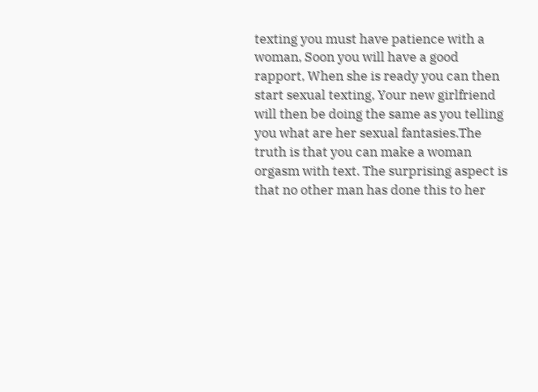texting you must have patience with a woman, Soon you will have a good rapport, When she is ready you can then start sexual texting, Your new girlfriend will then be doing the same as you telling you what are her sexual fantasies.The truth is that you can make a woman orgasm with text. The surprising aspect is that no other man has done this to her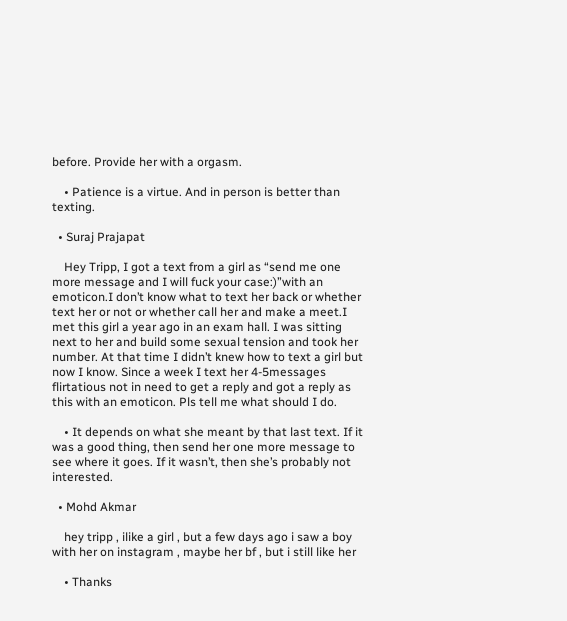before. Provide her with a orgasm.

    • Patience is a virtue. And in person is better than texting.

  • Suraj Prajapat

    Hey Tripp, I got a text from a girl as “send me one more message and I will fuck your case:)”with an emoticon.I don’t know what to text her back or whether text her or not or whether call her and make a meet.I met this girl a year ago in an exam hall. I was sitting next to her and build some sexual tension and took her number. At that time I didn’t knew how to text a girl but now I know. Since a week I text her 4-5messages flirtatious not in need to get a reply and got a reply as this with an emoticon. Pls tell me what should I do.

    • It depends on what she meant by that last text. If it was a good thing, then send her one more message to see where it goes. If it wasn’t, then she’s probably not interested.

  • Mohd Akmar

    hey tripp , ilike a girl , but a few days ago i saw a boy with her on instagram , maybe her bf , but i still like her

    • Thanks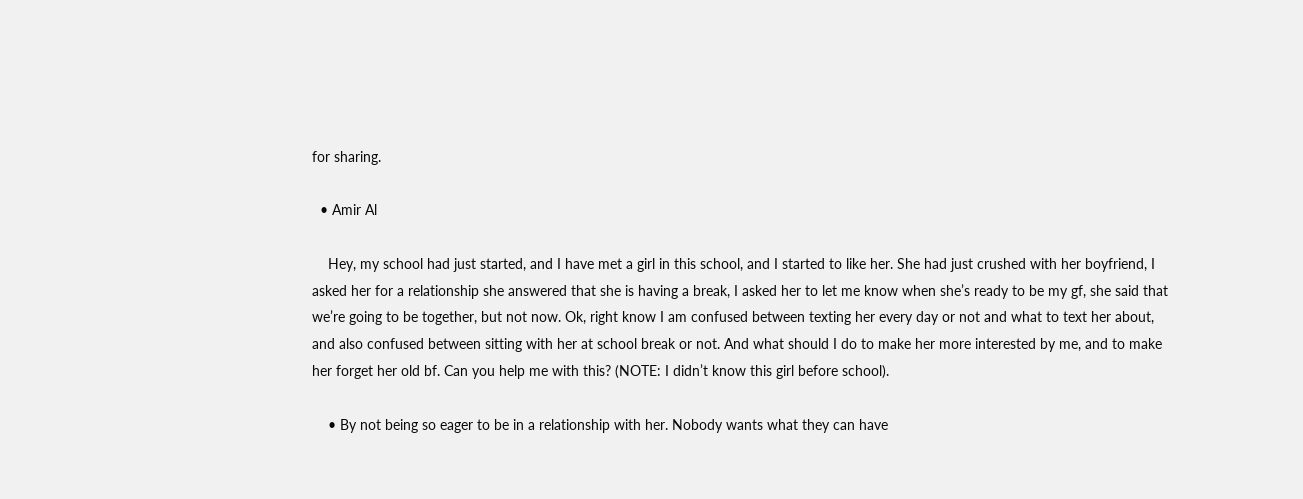for sharing.

  • Amir Al

    Hey, my school had just started, and I have met a girl in this school, and I started to like her. She had just crushed with her boyfriend, I asked her for a relationship she answered that she is having a break, I asked her to let me know when she’s ready to be my gf, she said that we’re going to be together, but not now. Ok, right know I am confused between texting her every day or not and what to text her about, and also confused between sitting with her at school break or not. And what should I do to make her more interested by me, and to make her forget her old bf. Can you help me with this? (NOTE: I didn’t know this girl before school).

    • By not being so eager to be in a relationship with her. Nobody wants what they can have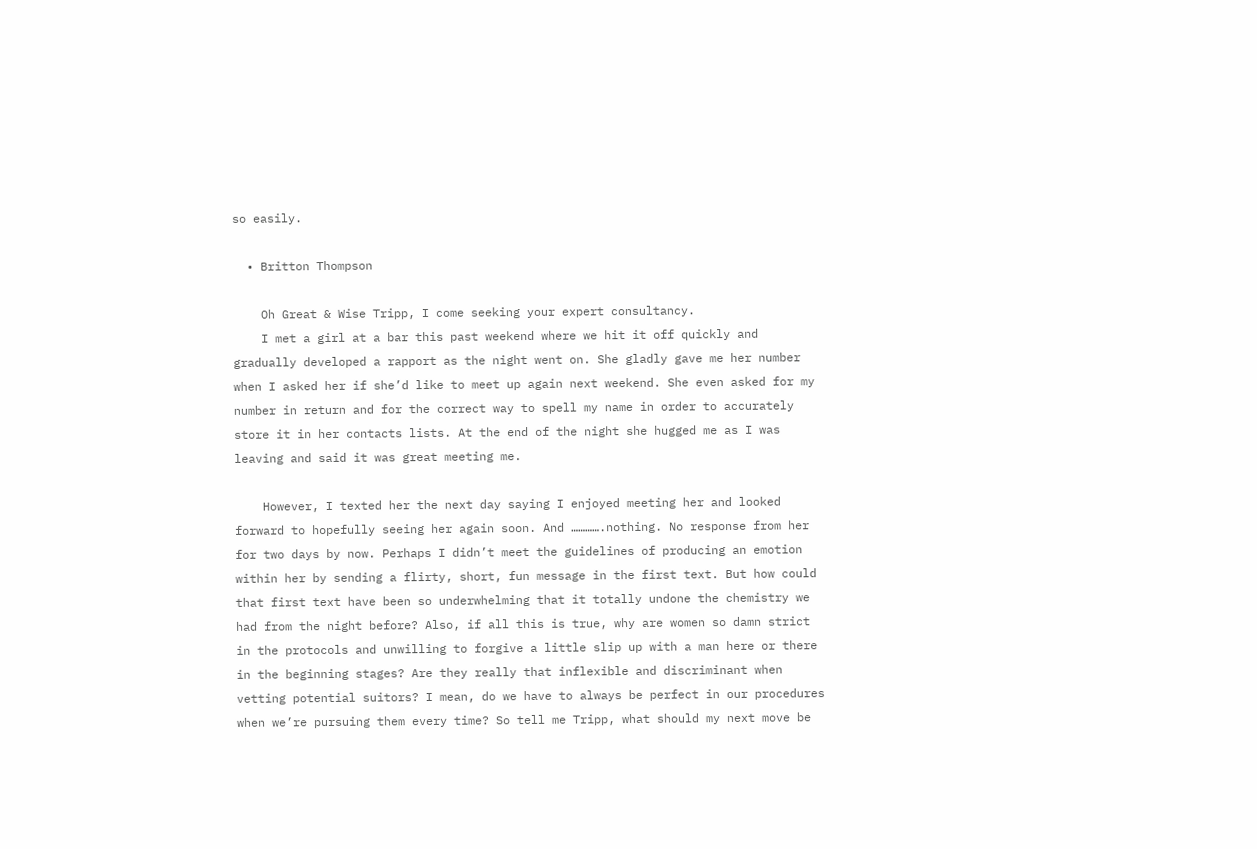so easily.

  • Britton Thompson

    Oh Great & Wise Tripp, I come seeking your expert consultancy.
    I met a girl at a bar this past weekend where we hit it off quickly and gradually developed a rapport as the night went on. She gladly gave me her number when I asked her if she’d like to meet up again next weekend. She even asked for my number in return and for the correct way to spell my name in order to accurately store it in her contacts lists. At the end of the night she hugged me as I was leaving and said it was great meeting me.

    However, I texted her the next day saying I enjoyed meeting her and looked forward to hopefully seeing her again soon. And ………….nothing. No response from her for two days by now. Perhaps I didn’t meet the guidelines of producing an emotion within her by sending a flirty, short, fun message in the first text. But how could that first text have been so underwhelming that it totally undone the chemistry we had from the night before? Also, if all this is true, why are women so damn strict in the protocols and unwilling to forgive a little slip up with a man here or there in the beginning stages? Are they really that inflexible and discriminant when vetting potential suitors? I mean, do we have to always be perfect in our procedures when we’re pursuing them every time? So tell me Tripp, what should my next move be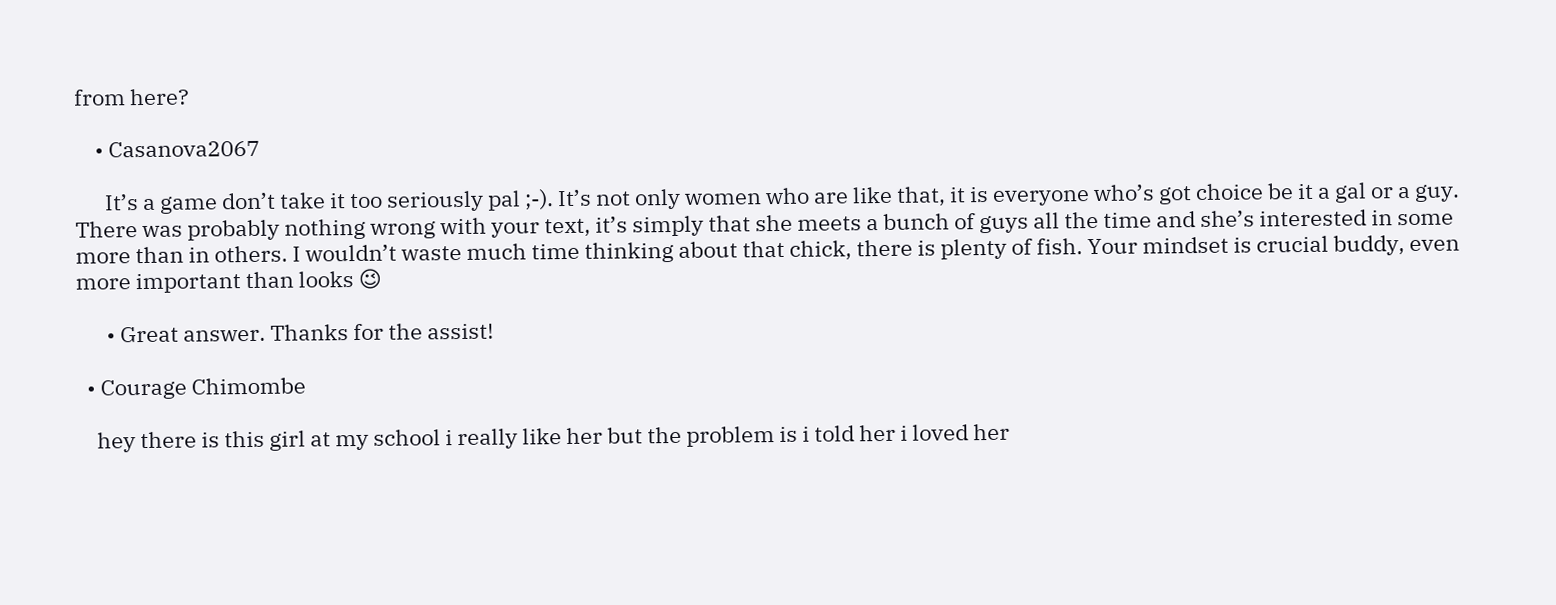from here?

    • Casanova2067

      It’s a game don’t take it too seriously pal ;-). It’s not only women who are like that, it is everyone who’s got choice be it a gal or a guy. There was probably nothing wrong with your text, it’s simply that she meets a bunch of guys all the time and she’s interested in some more than in others. I wouldn’t waste much time thinking about that chick, there is plenty of fish. Your mindset is crucial buddy, even more important than looks 😉

      • Great answer. Thanks for the assist!

  • Courage Chimombe

    hey there is this girl at my school i really like her but the problem is i told her i loved her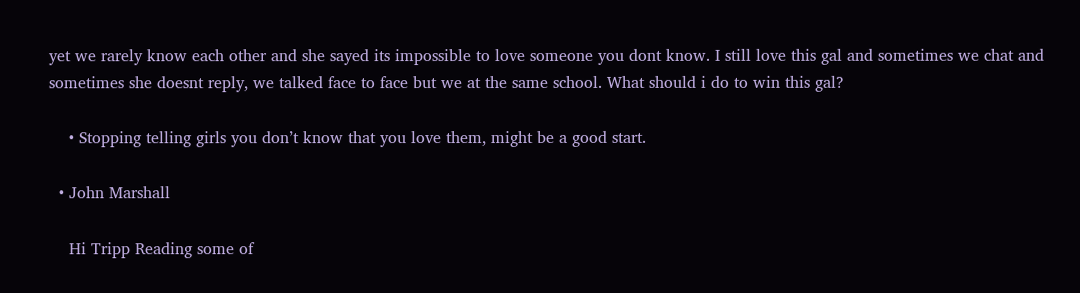yet we rarely know each other and she sayed its impossible to love someone you dont know. I still love this gal and sometimes we chat and sometimes she doesnt reply, we talked face to face but we at the same school. What should i do to win this gal?

    • Stopping telling girls you don’t know that you love them, might be a good start.

  • John Marshall

    Hi Tripp Reading some of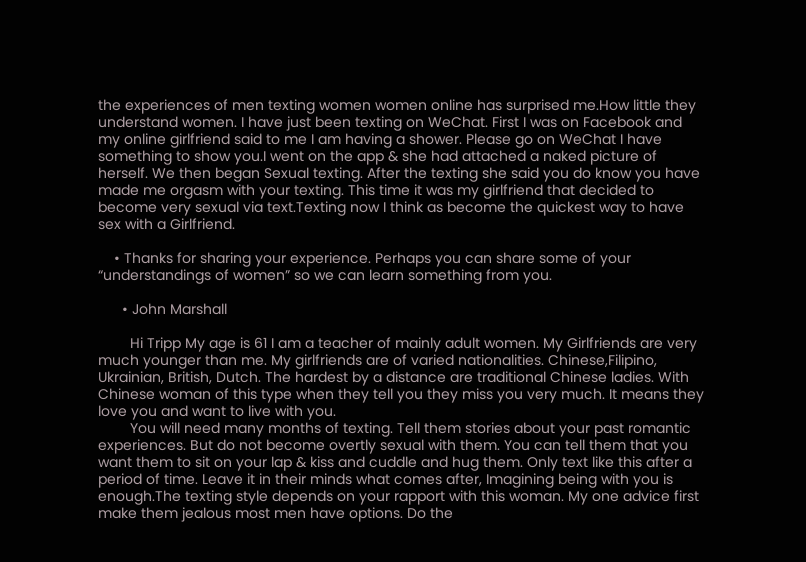the experiences of men texting women women online has surprised me.How little they understand women. I have just been texting on WeChat. First I was on Facebook and my online girlfriend said to me I am having a shower. Please go on WeChat I have something to show you.I went on the app & she had attached a naked picture of herself. We then began Sexual texting. After the texting she said you do know you have made me orgasm with your texting. This time it was my girlfriend that decided to become very sexual via text.Texting now I think as become the quickest way to have sex with a Girlfriend.

    • Thanks for sharing your experience. Perhaps you can share some of your “understandings of women” so we can learn something from you.

      • John Marshall

        Hi Tripp My age is 61 I am a teacher of mainly adult women. My Girlfriends are very much younger than me. My girlfriends are of varied nationalities. Chinese,Filipino, Ukrainian, British, Dutch. The hardest by a distance are traditional Chinese ladies. With Chinese woman of this type when they tell you they miss you very much. It means they love you and want to live with you.
        You will need many months of texting. Tell them stories about your past romantic experiences. But do not become overtly sexual with them. You can tell them that you want them to sit on your lap & kiss and cuddle and hug them. Only text like this after a period of time. Leave it in their minds what comes after, Imagining being with you is enough.The texting style depends on your rapport with this woman. My one advice first make them jealous most men have options. Do the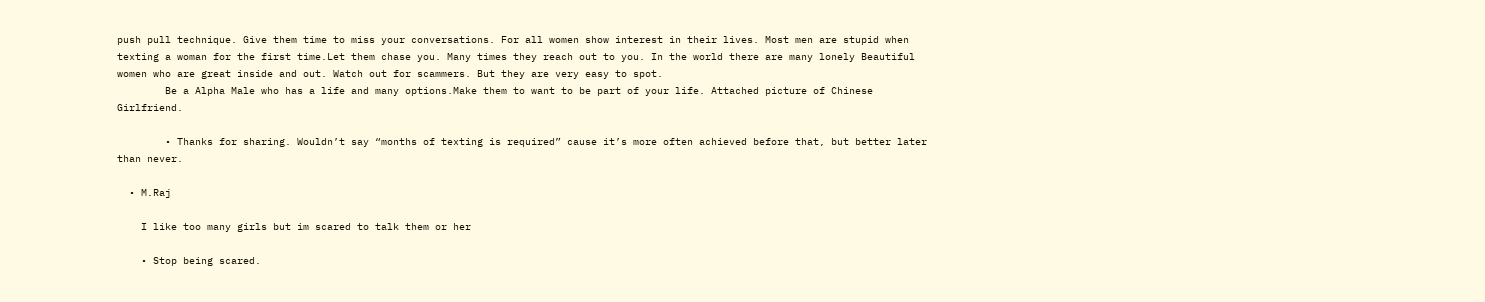push pull technique. Give them time to miss your conversations. For all women show interest in their lives. Most men are stupid when texting a woman for the first time.Let them chase you. Many times they reach out to you. In the world there are many lonely Beautiful women who are great inside and out. Watch out for scammers. But they are very easy to spot.
        Be a Alpha Male who has a life and many options.Make them to want to be part of your life. Attached picture of Chinese Girlfriend.

        • Thanks for sharing. Wouldn’t say “months of texting is required” cause it’s more often achieved before that, but better later than never.

  • M.Raj

    I like too many girls but im scared to talk them or her

    • Stop being scared.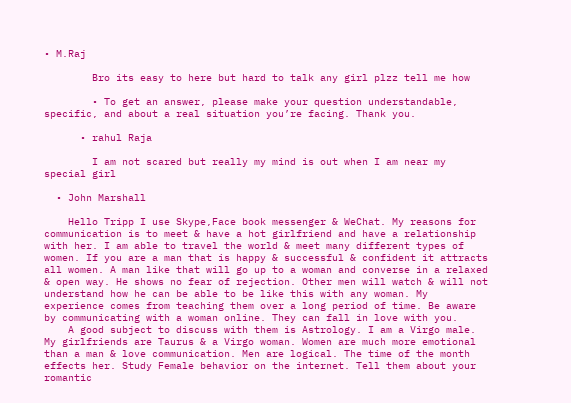• M.Raj

        Bro its easy to here but hard to talk any girl plzz tell me how

        • To get an answer, please make your question understandable, specific, and about a real situation you’re facing. Thank you.

      • rahul Raja

        I am not scared but really my mind is out when I am near my special girl

  • John Marshall

    Hello Tripp I use Skype,Face book messenger & WeChat. My reasons for communication is to meet & have a hot girlfriend and have a relationship with her. I am able to travel the world & meet many different types of women. If you are a man that is happy & successful & confident it attracts all women. A man like that will go up to a woman and converse in a relaxed & open way. He shows no fear of rejection. Other men will watch & will not understand how he can be able to be like this with any woman. My experience comes from teaching them over a long period of time. Be aware by communicating with a woman online. They can fall in love with you.
    A good subject to discuss with them is Astrology. I am a Virgo male. My girlfriends are Taurus & a Virgo woman. Women are much more emotional than a man & love communication. Men are logical. The time of the month effects her. Study Female behavior on the internet. Tell them about your romantic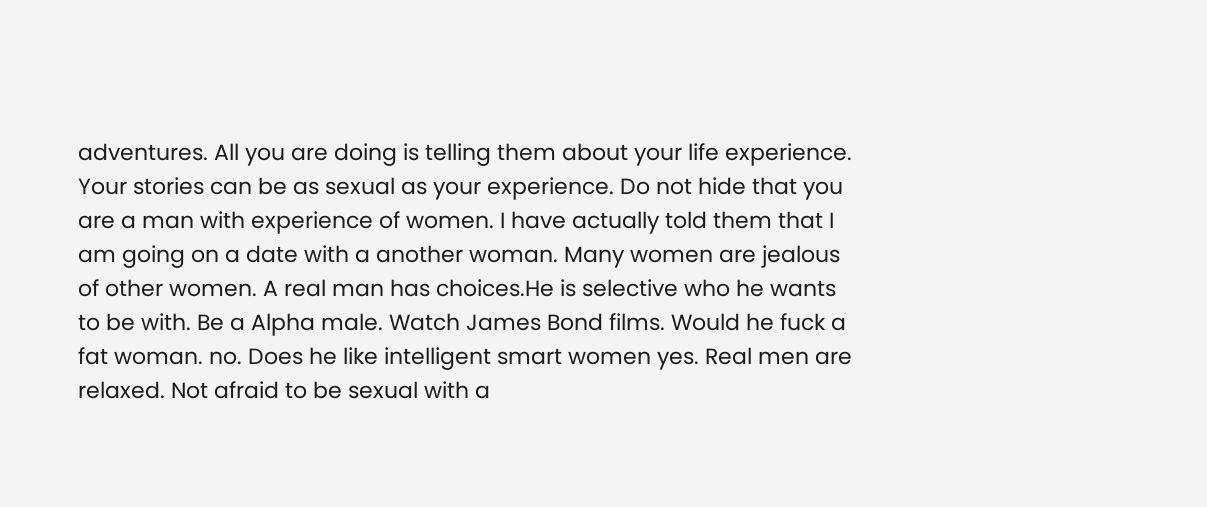adventures. All you are doing is telling them about your life experience. Your stories can be as sexual as your experience. Do not hide that you are a man with experience of women. I have actually told them that I am going on a date with a another woman. Many women are jealous of other women. A real man has choices.He is selective who he wants to be with. Be a Alpha male. Watch James Bond films. Would he fuck a fat woman. no. Does he like intelligent smart women yes. Real men are relaxed. Not afraid to be sexual with a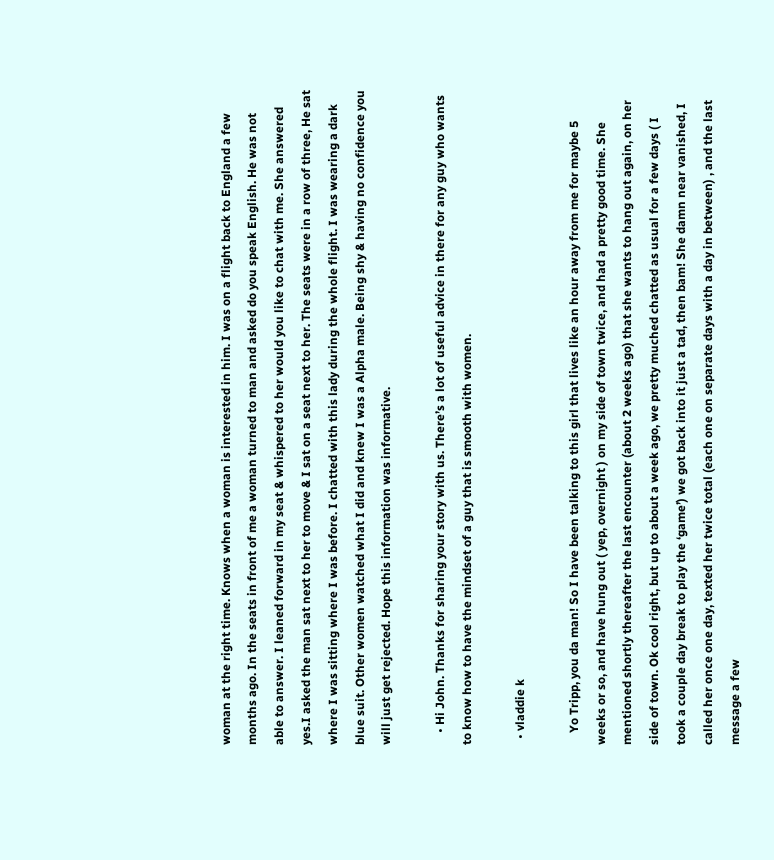woman at the right time. Knows when a woman is interested in him. I was on a flight back to England a few months ago. In the seats in front of me a woman turned to man and asked do you speak English. He was not able to answer. I leaned forward in my seat & whispered to her would you like to chat with me. She answered yes.I asked the man sat next to her to move & I sat on a seat next to her. The seats were in a row of three, He sat where I was sitting where I was before. I chatted with this lady during the whole flight. I was wearing a dark blue suit. Other women watched what I did and knew I was a Alpha male. Being shy & having no confidence you will just get rejected. Hope this information was informative.

    • Hi John. Thanks for sharing your story with us. There’s a lot of useful advice in there for any guy who wants to know how to have the mindset of a guy that is smooth with women.

  • vladdie k

    Yo Tripp, you da man! So I have been talking to this girl that lives like an hour away from me for maybe 5 weeks or so, and have hung out ( yep, overnight ) on my side of town twice, and had a pretty good time. She mentioned shortly thereafter the last encounter (about 2 weeks ago) that she wants to hang out again, on her side of town. Ok cool right, but up to about a week ago, we pretty muched chatted as usual for a few days ( I took a couple day break to play the ‘game’) we got back into it just a tad, then bam! She damn near vanished, I called her once one day, texted her twice total (each one on separate days with a day in between) , and the last message a few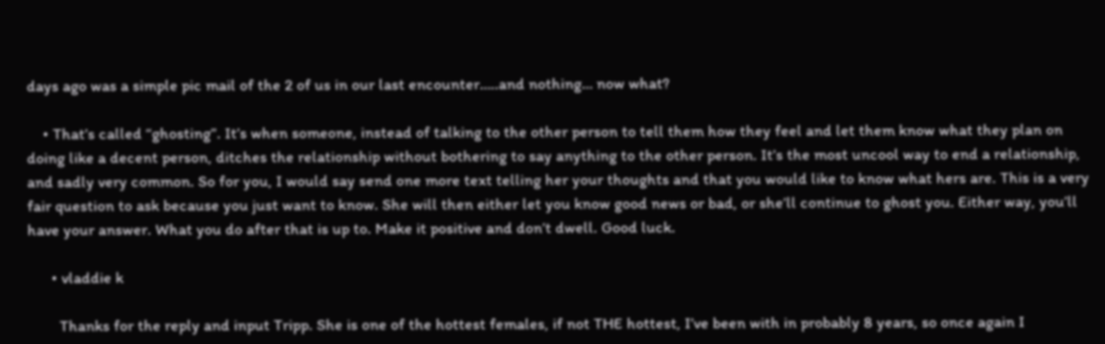days ago was a simple pic mail of the 2 of us in our last encounter…..and nothing… now what?

    • That’s called “ghosting”. It’s when someone, instead of talking to the other person to tell them how they feel and let them know what they plan on doing like a decent person, ditches the relationship without bothering to say anything to the other person. It’s the most uncool way to end a relationship, and sadly very common. So for you, I would say send one more text telling her your thoughts and that you would like to know what hers are. This is a very fair question to ask because you just want to know. She will then either let you know good news or bad, or she’ll continue to ghost you. Either way, you’ll have your answer. What you do after that is up to. Make it positive and don’t dwell. Good luck.

      • vladdie k

        Thanks for the reply and input Tripp. She is one of the hottest females, if not THE hottest, I’ve been with in probably 8 years, so once again I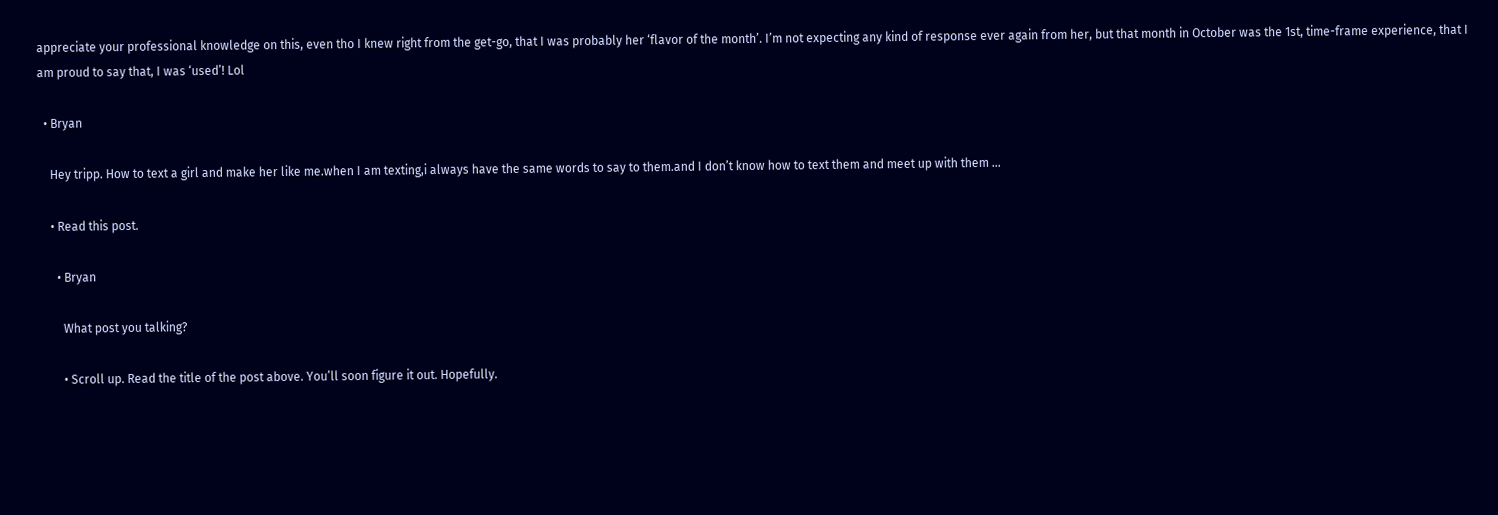appreciate your professional knowledge on this, even tho I knew right from the get-go, that I was probably her ‘flavor of the month’. I’m not expecting any kind of response ever again from her, but that month in October was the 1st, time-frame experience, that I am proud to say that, I was ‘used’! Lol

  • Bryan

    Hey tripp. How to text a girl and make her like me.when I am texting,i always have the same words to say to them.and I don’t know how to text them and meet up with them …

    • Read this post.

      • Bryan

        What post you talking?

        • Scroll up. Read the title of the post above. You’ll soon figure it out. Hopefully.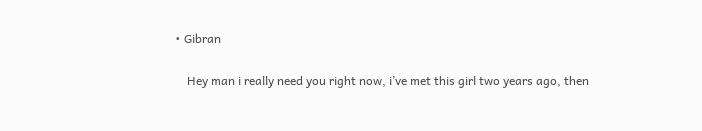• Gibran

    Hey man i really need you right now, i’ve met this girl two years ago, then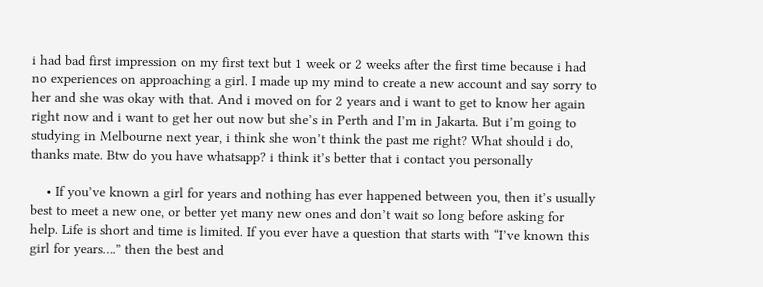i had bad first impression on my first text but 1 week or 2 weeks after the first time because i had no experiences on approaching a girl. I made up my mind to create a new account and say sorry to her and she was okay with that. And i moved on for 2 years and i want to get to know her again right now and i want to get her out now but she’s in Perth and I’m in Jakarta. But i’m going to studying in Melbourne next year, i think she won’t think the past me right? What should i do, thanks mate. Btw do you have whatsapp? i think it’s better that i contact you personally

    • If you’ve known a girl for years and nothing has ever happened between you, then it’s usually best to meet a new one, or better yet many new ones and don’t wait so long before asking for help. Life is short and time is limited. If you ever have a question that starts with “I’ve known this girl for years….” then the best and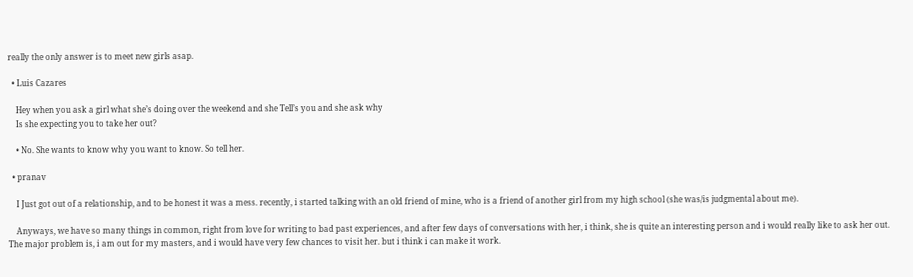really the only answer is to meet new girls asap.

  • Luis Cazares

    Hey when you ask a girl what she’s doing over the weekend and she Tell’s you and she ask why
    Is she expecting you to take her out?

    • No. She wants to know why you want to know. So tell her.

  • pranav

    I Just got out of a relationship, and to be honest it was a mess. recently, i started talking with an old friend of mine, who is a friend of another girl from my high school (she was/is judgmental about me).

    Anyways, we have so many things in common, right from love for writing to bad past experiences, and after few days of conversations with her, i think, she is quite an interesting person and i would really like to ask her out. The major problem is, i am out for my masters, and i would have very few chances to visit her. but i think i can make it work.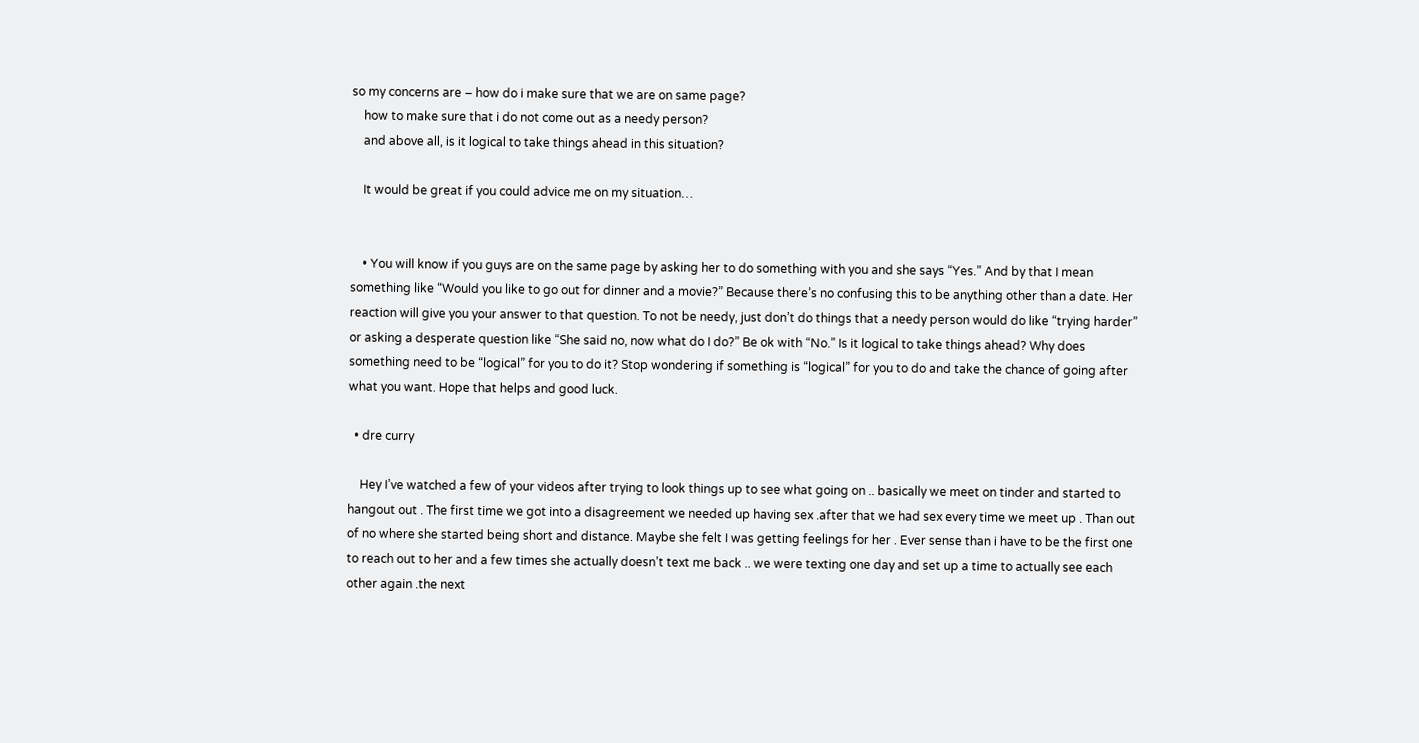so my concerns are – how do i make sure that we are on same page?
    how to make sure that i do not come out as a needy person?
    and above all, is it logical to take things ahead in this situation?

    It would be great if you could advice me on my situation…


    • You will know if you guys are on the same page by asking her to do something with you and she says “Yes.” And by that I mean something like “Would you like to go out for dinner and a movie?” Because there’s no confusing this to be anything other than a date. Her reaction will give you your answer to that question. To not be needy, just don’t do things that a needy person would do like “trying harder” or asking a desperate question like “She said no, now what do I do?” Be ok with “No.” Is it logical to take things ahead? Why does something need to be “logical” for you to do it? Stop wondering if something is “logical” for you to do and take the chance of going after what you want. Hope that helps and good luck.

  • dre curry

    Hey I’ve watched a few of your videos after trying to look things up to see what going on .. basically we meet on tinder and started to hangout out . The first time we got into a disagreement we needed up having sex .after that we had sex every time we meet up . Than out of no where she started being short and distance. Maybe she felt I was getting feelings for her . Ever sense than i have to be the first one to reach out to her and a few times she actually doesn’t text me back .. we were texting one day and set up a time to actually see each other again .the next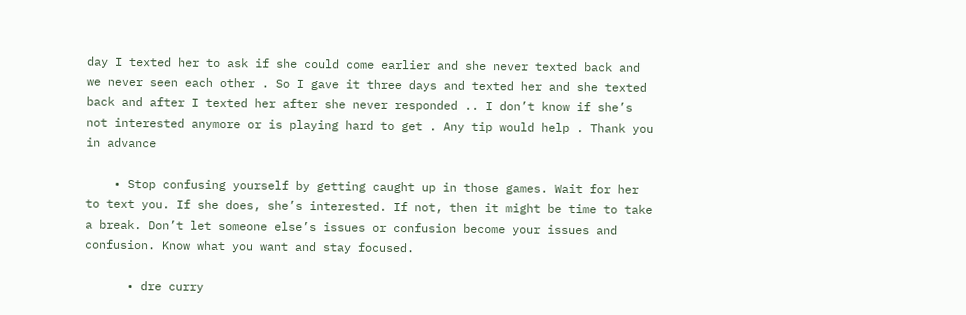day I texted her to ask if she could come earlier and she never texted back and we never seen each other . So I gave it three days and texted her and she texted back and after I texted her after she never responded .. I don’t know if she’s not interested anymore or is playing hard to get . Any tip would help . Thank you in advance

    • Stop confusing yourself by getting caught up in those games. Wait for her to text you. If she does, she’s interested. If not, then it might be time to take a break. Don’t let someone else’s issues or confusion become your issues and confusion. Know what you want and stay focused.

      • dre curry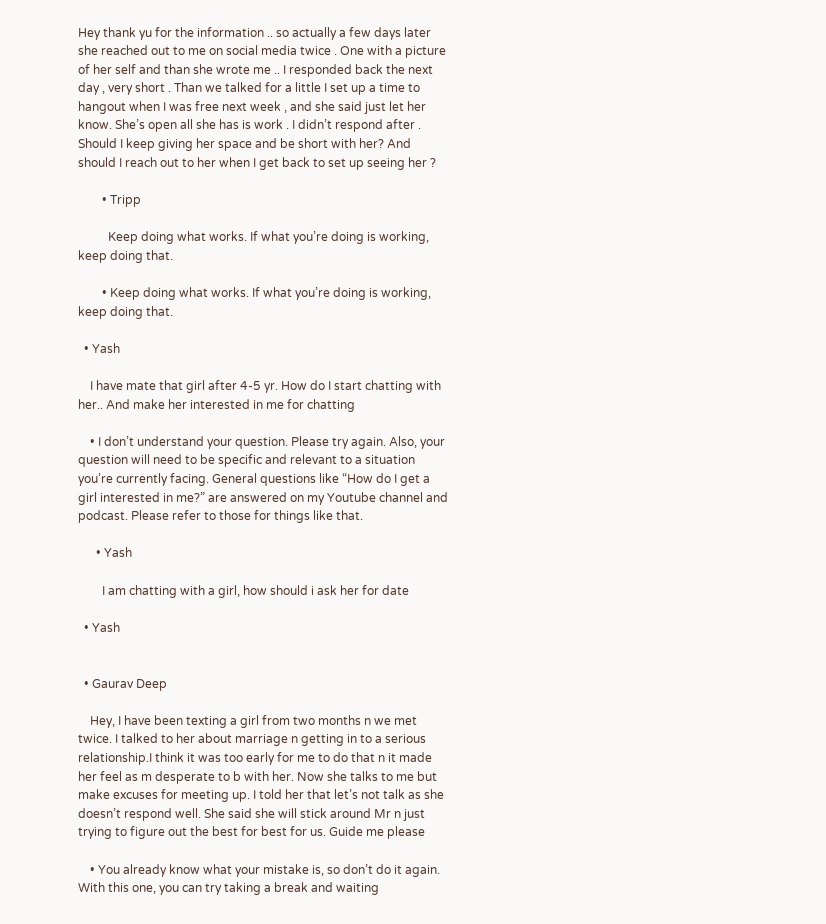Hey thank yu for the information .. so actually a few days later she reached out to me on social media twice . One with a picture of her self and than she wrote me .. I responded back the next day , very short . Than we talked for a little I set up a time to hangout when I was free next week , and she said just let her know. She’s open all she has is work . I didn’t respond after . Should I keep giving her space and be short with her? And should I reach out to her when I get back to set up seeing her ?

        • Tripp

          Keep doing what works. If what you’re doing is working, keep doing that.

        • Keep doing what works. If what you’re doing is working, keep doing that.

  • Yash

    I have mate that girl after 4-5 yr. How do I start chatting with her.. And make her interested in me for chatting

    • I don’t understand your question. Please try again. Also, your question will need to be specific and relevant to a situation you’re currently facing. General questions like “How do I get a girl interested in me?” are answered on my Youtube channel and podcast. Please refer to those for things like that.

      • Yash

        I am chatting with a girl, how should i ask her for date

  • Yash


  • Gaurav Deep

    Hey, I have been texting a girl from two months n we met twice. I talked to her about marriage n getting in to a serious relationship.I think it was too early for me to do that n it made her feel as m desperate to b with her. Now she talks to me but make excuses for meeting up. I told her that let’s not talk as she doesn’t respond well. She said she will stick around Mr n just trying to figure out the best for best for us. Guide me please

    • You already know what your mistake is, so don’t do it again. With this one, you can try taking a break and waiting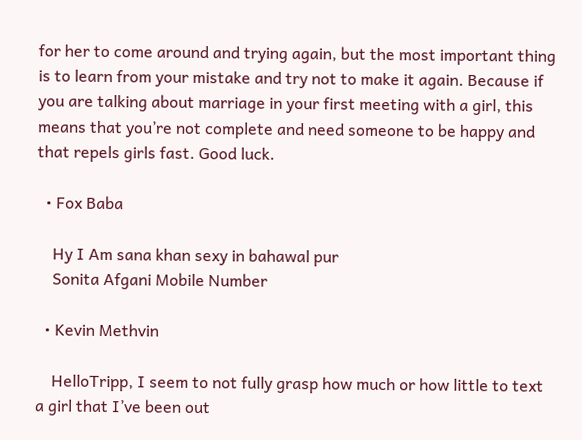for her to come around and trying again, but the most important thing is to learn from your mistake and try not to make it again. Because if you are talking about marriage in your first meeting with a girl, this means that you’re not complete and need someone to be happy and that repels girls fast. Good luck.

  • Fox Baba

    Hy I Am sana khan sexy in bahawal pur
    Sonita Afgani Mobile Number

  • Kevin Methvin

    HelloTripp, I seem to not fully grasp how much or how little to text a girl that I’ve been out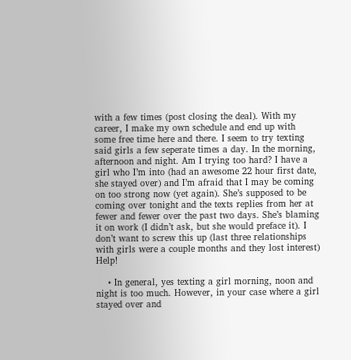with a few times (post closing the deal). With my career, I make my own schedule and end up with some free time here and there. I seem to try texting said girls a few seperate times a day. In the morning, afternoon and night. Am I trying too hard? I have a girl who I’m into (had an awesome 22 hour first date, she stayed over) and I’m afraid that I may be coming on too strong now (yet again). She’s supposed to be coming over tonight and the texts replies from her at fewer and fewer over the past two days. She’s blaming it on work (I didn’t ask, but she would preface it). I don’t want to screw this up (last three relationships with girls were a couple months and they lost interest) Help!

    • In general, yes texting a girl morning, noon and night is too much. However, in your case where a girl stayed over and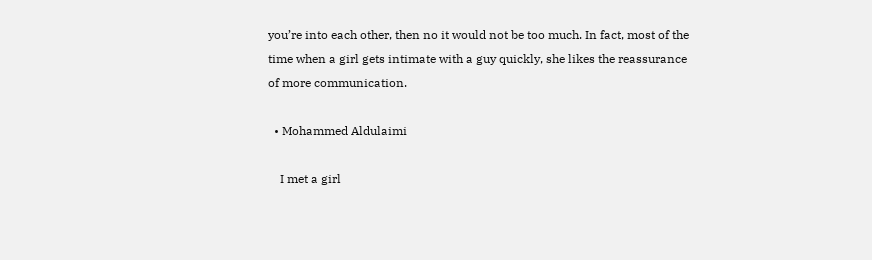you’re into each other, then no it would not be too much. In fact, most of the time when a girl gets intimate with a guy quickly, she likes the reassurance of more communication.

  • Mohammed Aldulaimi

    I met a girl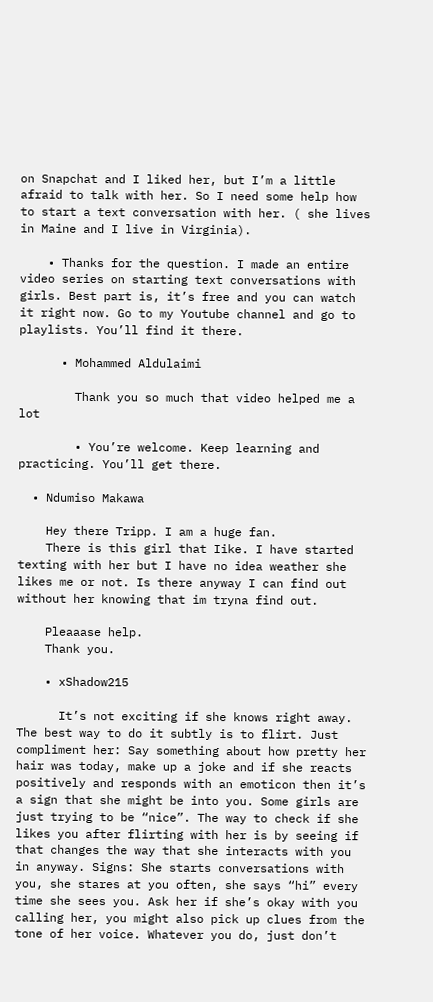on Snapchat and I liked her, but I’m a little afraid to talk with her. So I need some help how to start a text conversation with her. ( she lives in Maine and I live in Virginia).

    • Thanks for the question. I made an entire video series on starting text conversations with girls. Best part is, it’s free and you can watch it right now. Go to my Youtube channel and go to playlists. You’ll find it there.

      • Mohammed Aldulaimi

        Thank you so much that video helped me a lot

        • You’re welcome. Keep learning and practicing. You’ll get there.

  • Ndumiso Makawa

    Hey there Tripp. I am a huge fan.
    There is this girl that Iike. I have started texting with her but I have no idea weather she likes me or not. Is there anyway I can find out without her knowing that im tryna find out.

    Pleaaase help.
    Thank you.

    • xShadow215

      It’s not exciting if she knows right away. The best way to do it subtly is to flirt. Just compliment her: Say something about how pretty her hair was today, make up a joke and if she reacts positively and responds with an emoticon then it’s a sign that she might be into you. Some girls are just trying to be “nice”. The way to check if she likes you after flirting with her is by seeing if that changes the way that she interacts with you in anyway. Signs: She starts conversations with you, she stares at you often, she says “hi” every time she sees you. Ask her if she’s okay with you calling her, you might also pick up clues from the tone of her voice. Whatever you do, just don’t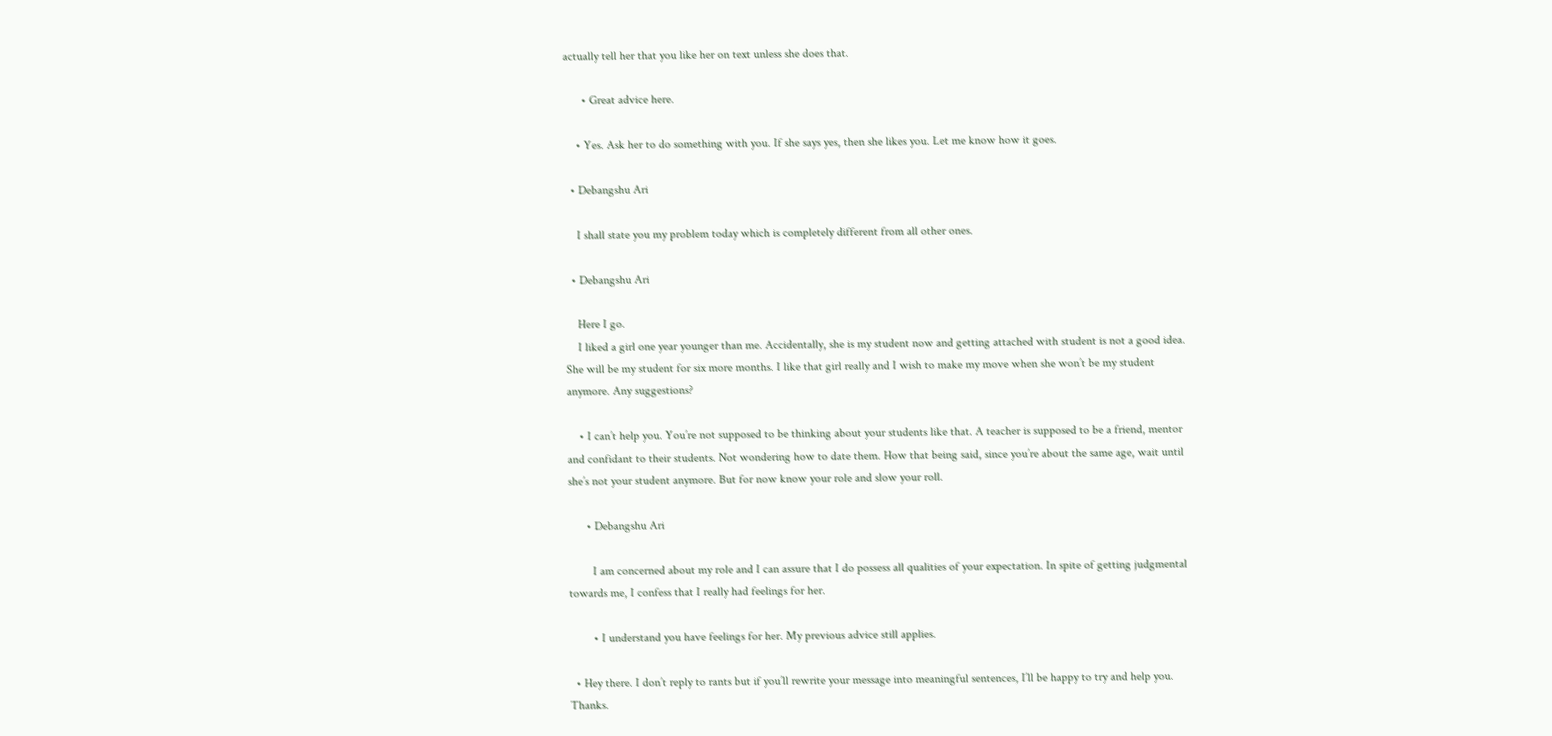actually tell her that you like her on text unless she does that.

      • Great advice here.

    • Yes. Ask her to do something with you. If she says yes, then she likes you. Let me know how it goes.

  • Debangshu Ari

    I shall state you my problem today which is completely different from all other ones.

  • Debangshu Ari

    Here I go.
    I liked a girl one year younger than me. Accidentally, she is my student now and getting attached with student is not a good idea. She will be my student for six more months. I like that girl really and I wish to make my move when she won’t be my student anymore. Any suggestions?

    • I can’t help you. You’re not supposed to be thinking about your students like that. A teacher is supposed to be a friend, mentor and confidant to their students. Not wondering how to date them. How that being said, since you’re about the same age, wait until she’s not your student anymore. But for now know your role and slow your roll.

      • Debangshu Ari

        I am concerned about my role and I can assure that I do possess all qualities of your expectation. In spite of getting judgmental towards me, I confess that I really had feelings for her.

        • I understand you have feelings for her. My previous advice still applies.

  • Hey there. I don’t reply to rants but if you’ll rewrite your message into meaningful sentences, I’ll be happy to try and help you. Thanks.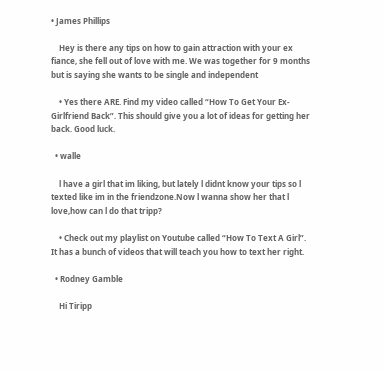• James Phillips

    Hey is there any tips on how to gain attraction with your ex fiance, she fell out of love with me. We was together for 9 months but is saying she wants to be single and independent

    • Yes there ARE. Find my video called “How To Get Your Ex-Girlfriend Back”. This should give you a lot of ideas for getting her back. Good luck.

  • walle

    l have a girl that im liking, but lately l didnt know your tips so l texted like im in the friendzone.Now l wanna show her that l love,how can l do that tripp?

    • Check out my playlist on Youtube called “How To Text A Girl”. It has a bunch of videos that will teach you how to text her right.

  • Rodney Gamble

    Hi Tiripp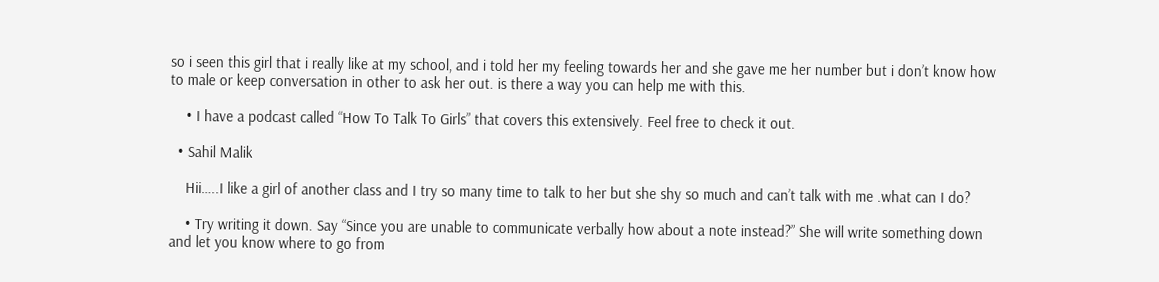so i seen this girl that i really like at my school, and i told her my feeling towards her and she gave me her number but i don’t know how to male or keep conversation in other to ask her out. is there a way you can help me with this.

    • I have a podcast called “How To Talk To Girls” that covers this extensively. Feel free to check it out.

  • Sahil Malik

    Hii…..I like a girl of another class and I try so many time to talk to her but she shy so much and can’t talk with me .what can I do?

    • Try writing it down. Say “Since you are unable to communicate verbally how about a note instead?” She will write something down and let you know where to go from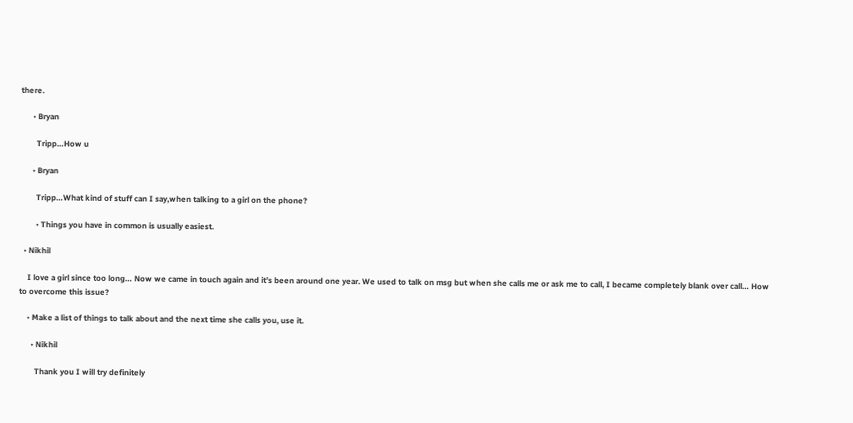there.

      • Bryan

        Tripp…How u

      • Bryan

        Tripp…What kind of stuff can I say,when talking to a girl on the phone?

        • Things you have in common is usually easiest.

  • Nikhil

    I love a girl since too long… Now we came in touch again and it’s been around one year. We used to talk on msg but when she calls me or ask me to call, I became completely blank over call… How to overcome this issue?

    • Make a list of things to talk about and the next time she calls you, use it.

      • Nikhil

        Thank you I will try definitely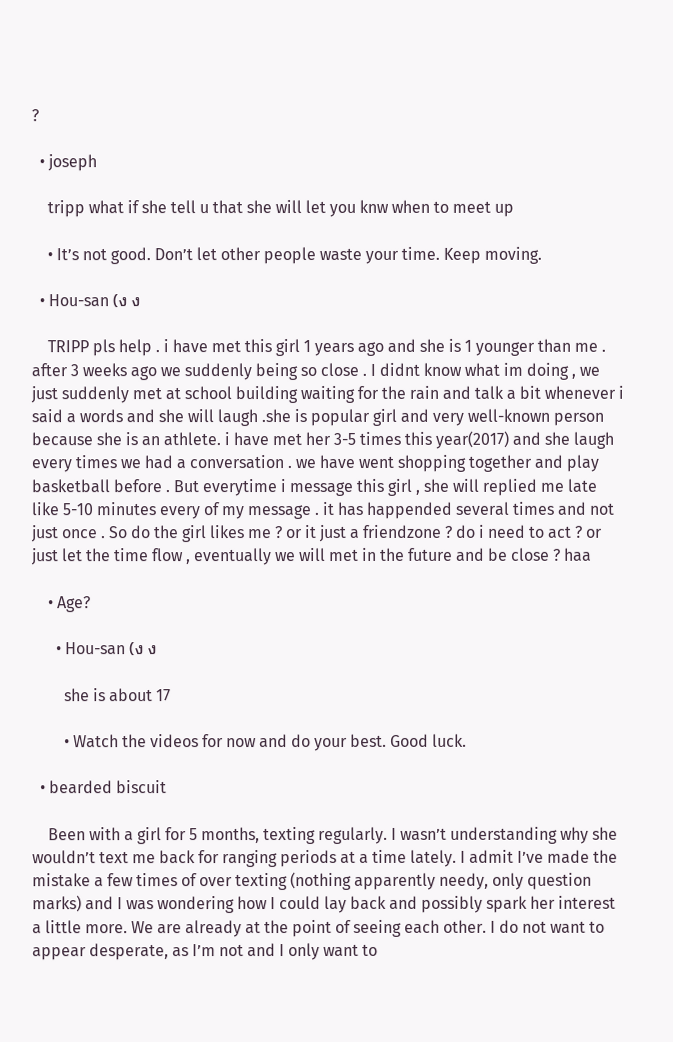?

  • joseph

    tripp what if she tell u that she will let you knw when to meet up

    • It’s not good. Don’t let other people waste your time. Keep moving.

  • Hou-san (ง ง

    TRIPP pls help . i have met this girl 1 years ago and she is 1 younger than me . after 3 weeks ago we suddenly being so close . I didnt know what im doing , we just suddenly met at school building waiting for the rain and talk a bit whenever i said a words and she will laugh .she is popular girl and very well-known person because she is an athlete. i have met her 3-5 times this year(2017) and she laugh every times we had a conversation . we have went shopping together and play basketball before . But everytime i message this girl , she will replied me late like 5-10 minutes every of my message . it has happended several times and not just once . So do the girl likes me ? or it just a friendzone ? do i need to act ? or just let the time flow , eventually we will met in the future and be close ? haa

    • Age?

      • Hou-san (ง ง

        she is about 17

        • Watch the videos for now and do your best. Good luck.

  • bearded biscuit

    Been with a girl for 5 months, texting regularly. I wasn’t understanding why she wouldn’t text me back for ranging periods at a time lately. I admit I’ve made the mistake a few times of over texting (nothing apparently needy, only question marks) and I was wondering how I could lay back and possibly spark her interest a little more. We are already at the point of seeing each other. I do not want to appear desperate, as I’m not and I only want to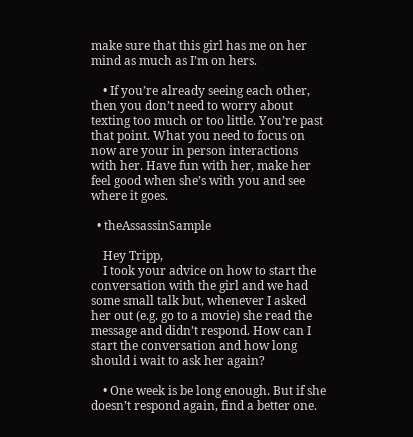make sure that this girl has me on her mind as much as I’m on hers.

    • If you’re already seeing each other, then you don’t need to worry about texting too much or too little. You’re past that point. What you need to focus on now are your in person interactions with her. Have fun with her, make her feel good when she’s with you and see where it goes.

  • theAssassinSample

    Hey Tripp,
    I took your advice on how to start the conversation with the girl and we had some small talk but, whenever I asked her out (e.g. go to a movie) she read the message and didn’t respond. How can I start the conversation and how long should i wait to ask her again?

    • One week is be long enough. But if she doesn’t respond again, find a better one.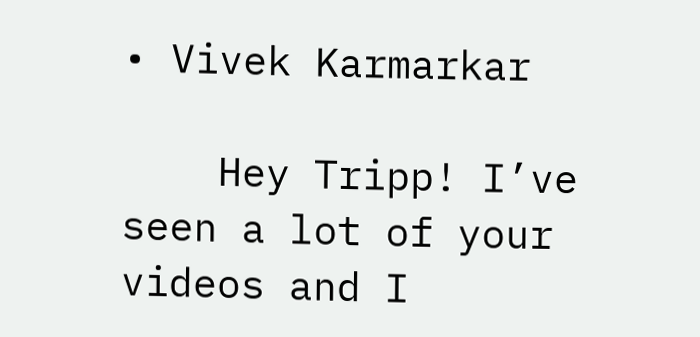• Vivek Karmarkar

    Hey Tripp! I’ve seen a lot of your videos and I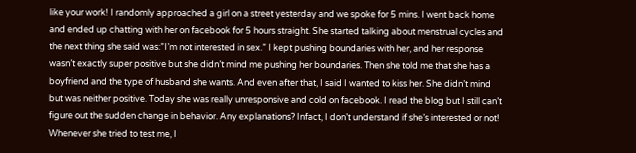like your work! I randomly approached a girl on a street yesterday and we spoke for 5 mins. I went back home and ended up chatting with her on facebook for 5 hours straight. She started talking about menstrual cycles and the next thing she said was:”I’m not interested in sex.” I kept pushing boundaries with her, and her response wasn’t exactly super positive but she didn’t mind me pushing her boundaries. Then she told me that she has a boyfriend and the type of husband she wants. And even after that, I said I wanted to kiss her. She didn’t mind but was neither positive. Today she was really unresponsive and cold on facebook. I read the blog but I still can’t figure out the sudden change in behavior. Any explanations? Infact, I don’t understand if she’s interested or not! Whenever she tried to test me, I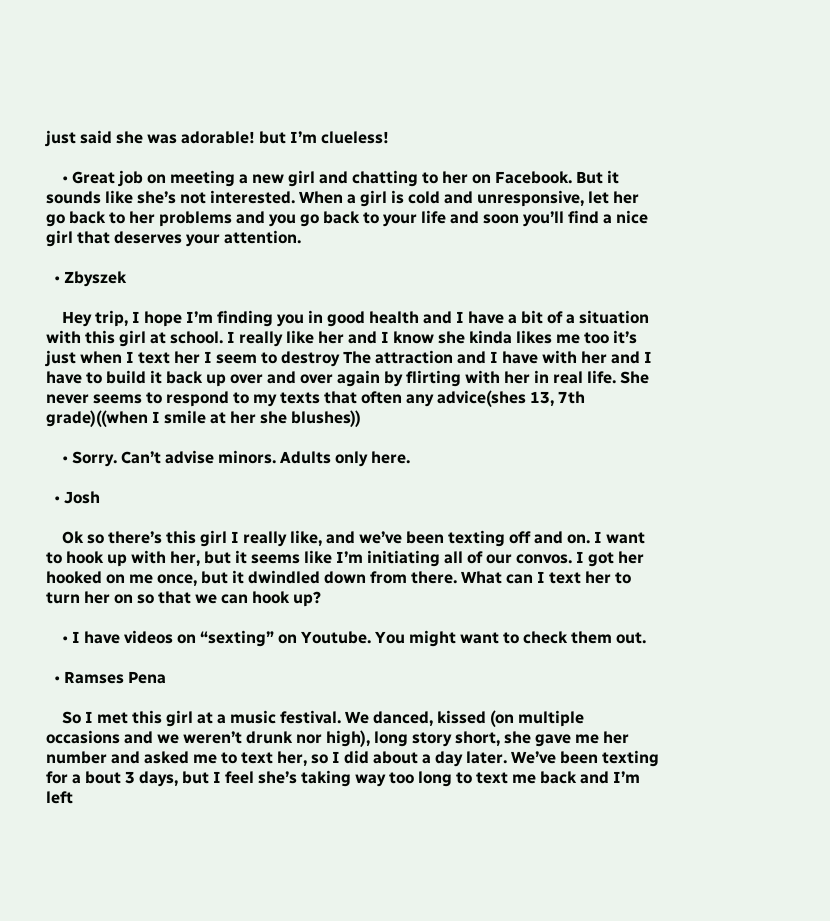just said she was adorable! but I’m clueless!

    • Great job on meeting a new girl and chatting to her on Facebook. But it sounds like she’s not interested. When a girl is cold and unresponsive, let her go back to her problems and you go back to your life and soon you’ll find a nice girl that deserves your attention.

  • Zbyszek

    Hey trip, I hope I’m finding you in good health and I have a bit of a situation with this girl at school. I really like her and I know she kinda likes me too it’s just when I text her I seem to destroy The attraction and I have with her and I have to build it back up over and over again by flirting with her in real life. She never seems to respond to my texts that often any advice(shes 13, 7th grade)((when I smile at her she blushes))

    • Sorry. Can’t advise minors. Adults only here.

  • Josh

    Ok so there’s this girl I really like, and we’ve been texting off and on. I want to hook up with her, but it seems like I’m initiating all of our convos. I got her hooked on me once, but it dwindled down from there. What can I text her to turn her on so that we can hook up?

    • I have videos on “sexting” on Youtube. You might want to check them out.

  • Ramses Pena

    So I met this girl at a music festival. We danced, kissed (on multiple occasions and we weren’t drunk nor high), long story short, she gave me her number and asked me to text her, so I did about a day later. We’ve been texting for a bout 3 days, but I feel she’s taking way too long to text me back and I’m left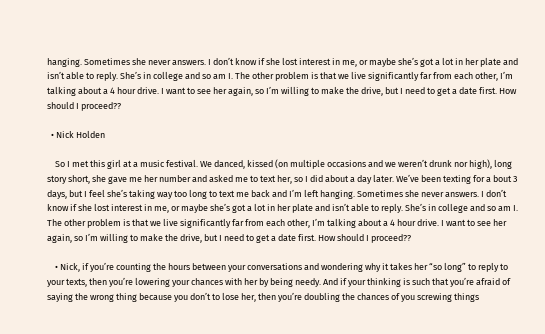hanging. Sometimes she never answers. I don’t know if she lost interest in me, or maybe she’s got a lot in her plate and isn’t able to reply. She’s in college and so am I. The other problem is that we live significantly far from each other, I’m talking about a 4 hour drive. I want to see her again, so I’m willing to make the drive, but I need to get a date first. How should I proceed??

  • Nick Holden

    So I met this girl at a music festival. We danced, kissed (on multiple occasions and we weren’t drunk nor high), long story short, she gave me her number and asked me to text her, so I did about a day later. We’ve been texting for a bout 3 days, but I feel she’s taking way too long to text me back and I’m left hanging. Sometimes she never answers. I don’t know if she lost interest in me, or maybe she’s got a lot in her plate and isn’t able to reply. She’s in college and so am I. The other problem is that we live significantly far from each other, I’m talking about a 4 hour drive. I want to see her again, so I’m willing to make the drive, but I need to get a date first. How should I proceed??

    • Nick, if you’re counting the hours between your conversations and wondering why it takes her “so long” to reply to your texts, then you’re lowering your chances with her by being needy. And if your thinking is such that you’re afraid of saying the wrong thing because you don’t to lose her, then you’re doubling the chances of you screwing things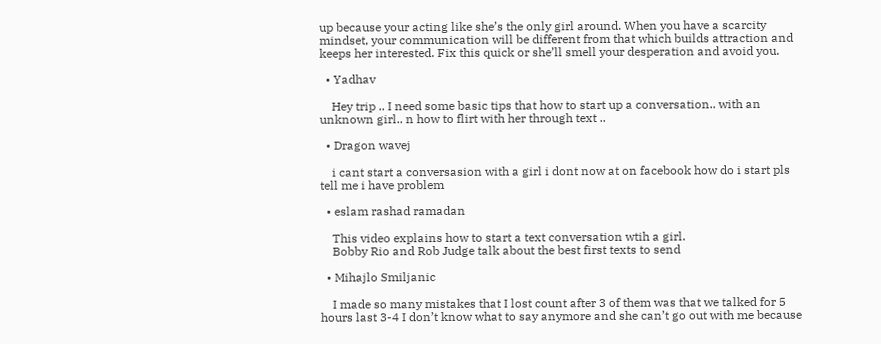up because your acting like she’s the only girl around. When you have a scarcity mindset, your communication will be different from that which builds attraction and keeps her interested. Fix this quick or she’ll smell your desperation and avoid you.

  • Yadhav

    Hey trip .. I need some basic tips that how to start up a conversation.. with an unknown girl.. n how to flirt with her through text ..

  • Dragon wavej

    i cant start a conversasion with a girl i dont now at on facebook how do i start pls tell me i have problem

  • eslam rashad ramadan

    This video explains how to start a text conversation wtih a girl.
    Bobby Rio and Rob Judge talk about the best first texts to send

  • Mihajlo Smiljanic

    I made so many mistakes that I lost count after 3 of them was that we talked for 5 hours last 3-4 I don’t know what to say anymore and she can’t go out with me because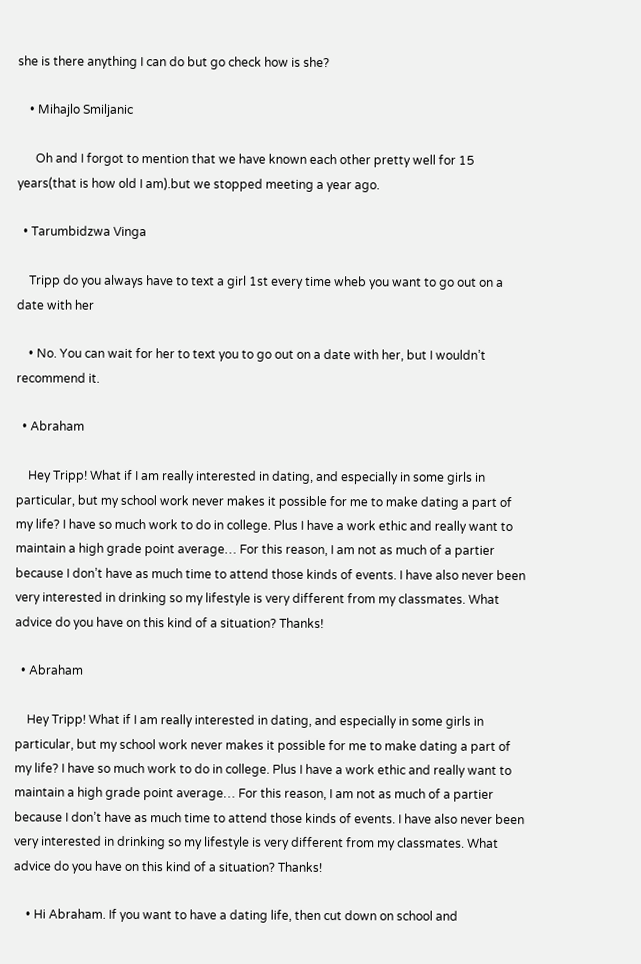she is there anything I can do but go check how is she?

    • Mihajlo Smiljanic

      Oh and I forgot to mention that we have known each other pretty well for 15 years(that is how old I am).but we stopped meeting a year ago.

  • Tarumbidzwa Vinga

    Tripp do you always have to text a girl 1st every time wheb you want to go out on a date with her

    • No. You can wait for her to text you to go out on a date with her, but I wouldn’t recommend it.

  • Abraham

    Hey Tripp! What if I am really interested in dating, and especially in some girls in particular, but my school work never makes it possible for me to make dating a part of my life? I have so much work to do in college. Plus I have a work ethic and really want to maintain a high grade point average… For this reason, I am not as much of a partier because I don’t have as much time to attend those kinds of events. I have also never been very interested in drinking so my lifestyle is very different from my classmates. What advice do you have on this kind of a situation? Thanks!

  • Abraham

    Hey Tripp! What if I am really interested in dating, and especially in some girls in particular, but my school work never makes it possible for me to make dating a part of my life? I have so much work to do in college. Plus I have a work ethic and really want to maintain a high grade point average… For this reason, I am not as much of a partier because I don’t have as much time to attend those kinds of events. I have also never been very interested in drinking so my lifestyle is very different from my classmates. What advice do you have on this kind of a situation? Thanks!

    • Hi Abraham. If you want to have a dating life, then cut down on school and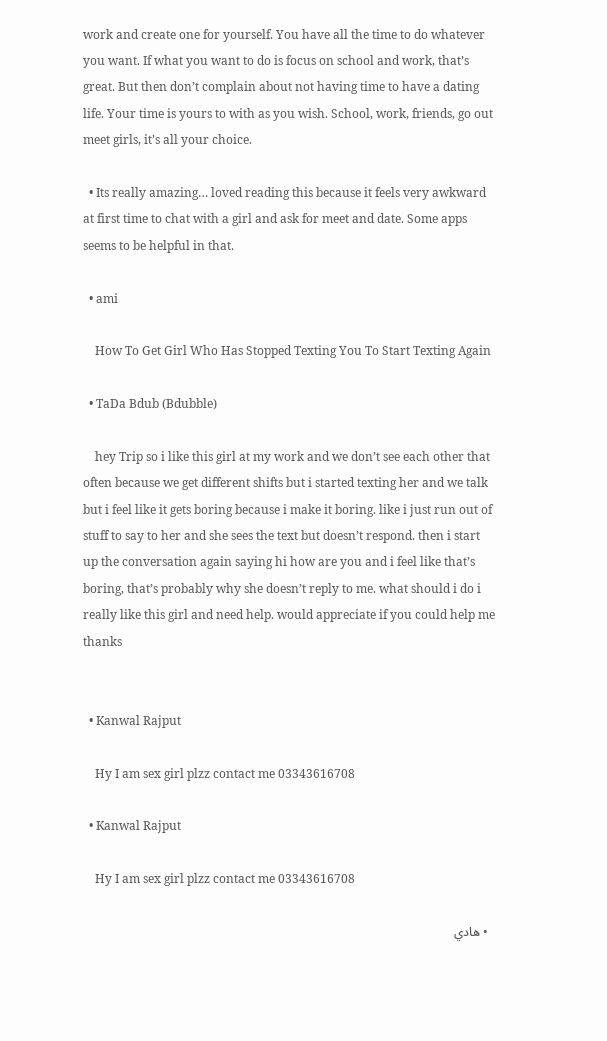work and create one for yourself. You have all the time to do whatever you want. If what you want to do is focus on school and work, that’s great. But then don’t complain about not having time to have a dating life. Your time is yours to with as you wish. School, work, friends, go out meet girls, it’s all your choice.

  • Its really amazing… loved reading this because it feels very awkward at first time to chat with a girl and ask for meet and date. Some apps seems to be helpful in that.

  • ami

    How To Get Girl Who Has Stopped Texting You To Start Texting Again

  • TaDa Bdub (Bdubble)

    hey Trip so i like this girl at my work and we don’t see each other that often because we get different shifts but i started texting her and we talk but i feel like it gets boring because i make it boring. like i just run out of stuff to say to her and she sees the text but doesn’t respond. then i start up the conversation again saying hi how are you and i feel like that’s boring, that’s probably why she doesn’t reply to me. what should i do i really like this girl and need help. would appreciate if you could help me thanks


  • Kanwal Rajput

    Hy I am sex girl plzz contact me 03343616708

  • Kanwal Rajput

    Hy I am sex girl plzz contact me 03343616708

  • هادي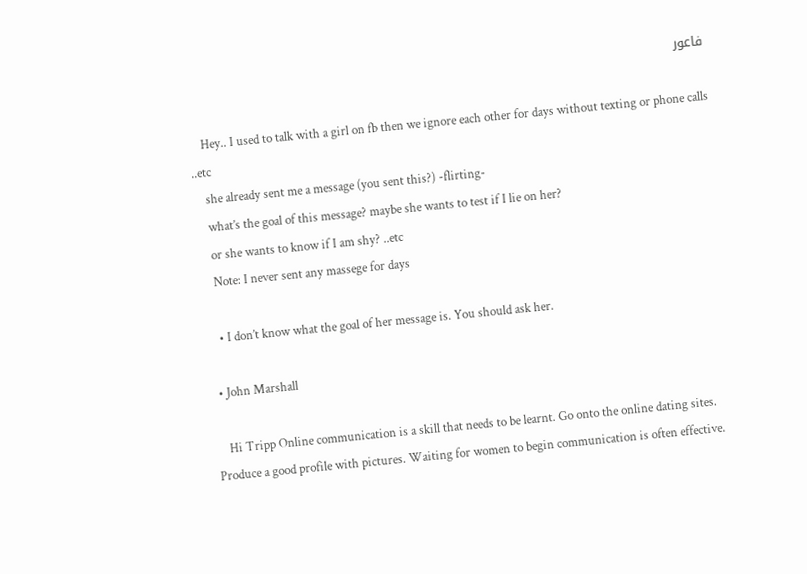فاعور

    Hey.. I used to talk with a girl on fb then we ignore each other for days without texting or phone calls ..etc
    she already sent me a message (you sent this?) -flirting-
    what’s the goal of this message? maybe she wants to test if I lie on her?
    or she wants to know if I am shy? ..etc
    Note: I never sent any massege for days

    • I don’t know what the goal of her message is. You should ask her.

  • John Marshall

    Hi Tripp Online communication is a skill that needs to be learnt. Go onto the online dating sites. Produce a good profile with pictures. Waiting for women to begin communication is often effective.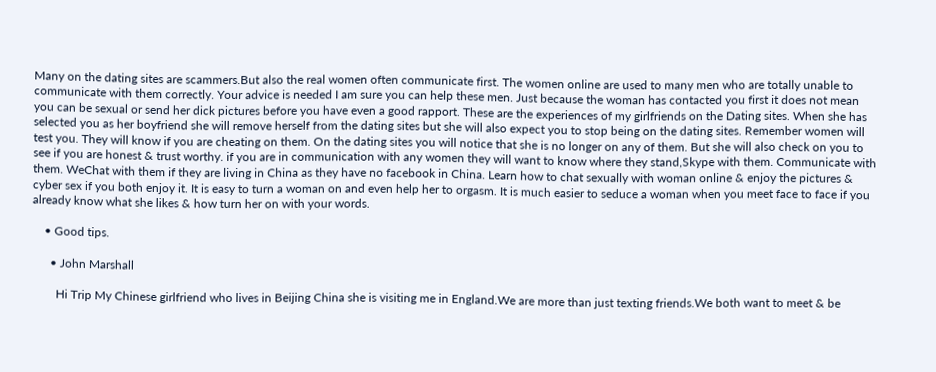Many on the dating sites are scammers.But also the real women often communicate first. The women online are used to many men who are totally unable to communicate with them correctly. Your advice is needed I am sure you can help these men. Just because the woman has contacted you first it does not mean you can be sexual or send her dick pictures before you have even a good rapport. These are the experiences of my girlfriends on the Dating sites. When she has selected you as her boyfriend she will remove herself from the dating sites but she will also expect you to stop being on the dating sites. Remember women will test you. They will know if you are cheating on them. On the dating sites you will notice that she is no longer on any of them. But she will also check on you to see if you are honest & trust worthy. if you are in communication with any women they will want to know where they stand,Skype with them. Communicate with them. WeChat with them if they are living in China as they have no facebook in China. Learn how to chat sexually with woman online & enjoy the pictures & cyber sex if you both enjoy it. It is easy to turn a woman on and even help her to orgasm. It is much easier to seduce a woman when you meet face to face if you already know what she likes & how turn her on with your words.

    • Good tips.

      • John Marshall

        Hi Trip My Chinese girlfriend who lives in Beijing China she is visiting me in England.We are more than just texting friends.We both want to meet & be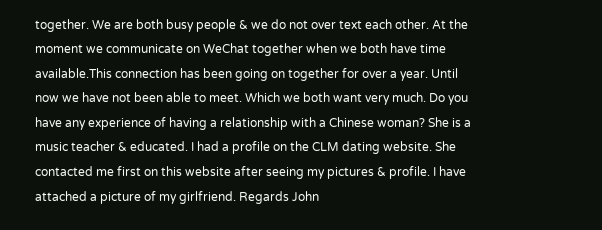together. We are both busy people & we do not over text each other. At the moment we communicate on WeChat together when we both have time available.This connection has been going on together for over a year. Until now we have not been able to meet. Which we both want very much. Do you have any experience of having a relationship with a Chinese woman? She is a music teacher & educated. I had a profile on the CLM dating website. She contacted me first on this website after seeing my pictures & profile. I have attached a picture of my girlfriend. Regards John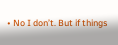• No I don’t. But if things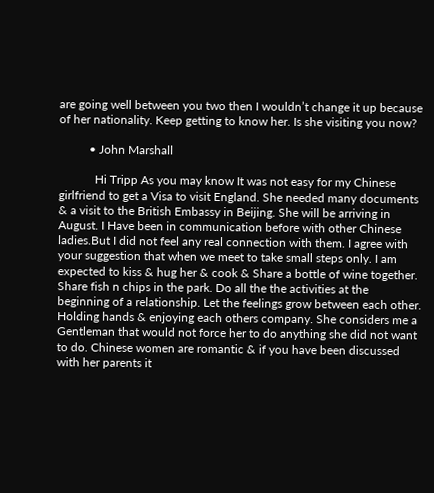are going well between you two then I wouldn’t change it up because of her nationality. Keep getting to know her. Is she visiting you now?

          • John Marshall

            Hi Tripp As you may know It was not easy for my Chinese girlfriend to get a Visa to visit England. She needed many documents & a visit to the British Embassy in Beijing. She will be arriving in August. I Have been in communication before with other Chinese ladies.But I did not feel any real connection with them. I agree with your suggestion that when we meet to take small steps only. I am expected to kiss & hug her & cook & Share a bottle of wine together. Share fish n chips in the park. Do all the the activities at the beginning of a relationship. Let the feelings grow between each other. Holding hands & enjoying each others company. She considers me a Gentleman that would not force her to do anything she did not want to do. Chinese women are romantic & if you have been discussed with her parents it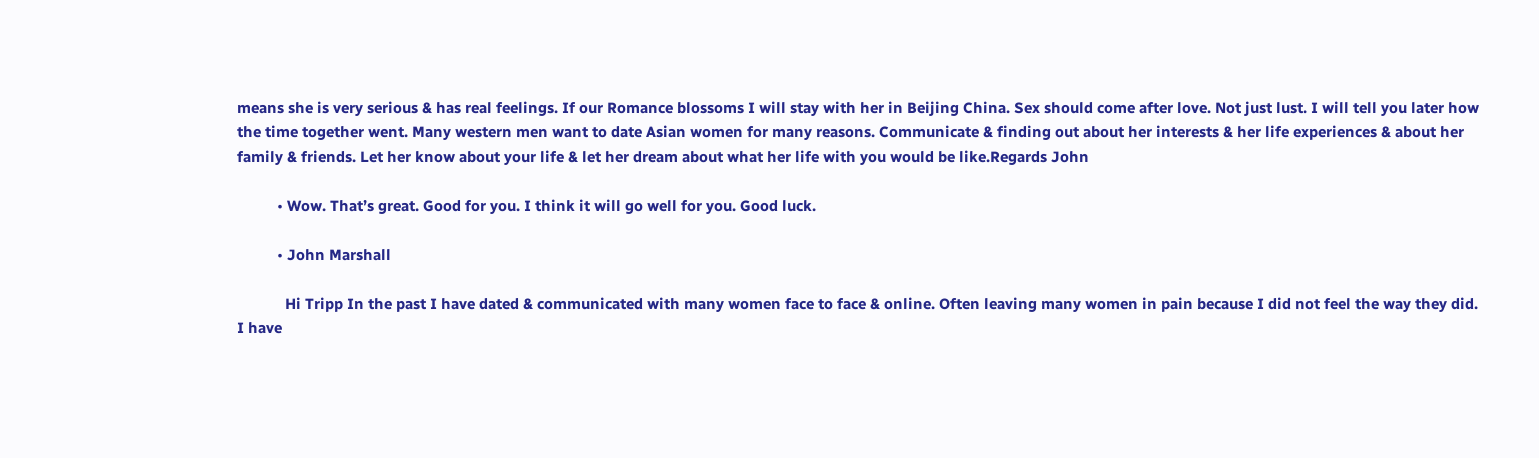means she is very serious & has real feelings. If our Romance blossoms I will stay with her in Beijing China. Sex should come after love. Not just lust. I will tell you later how the time together went. Many western men want to date Asian women for many reasons. Communicate & finding out about her interests & her life experiences & about her family & friends. Let her know about your life & let her dream about what her life with you would be like.Regards John

          • Wow. That’s great. Good for you. I think it will go well for you. Good luck.

          • John Marshall

            Hi Tripp In the past I have dated & communicated with many women face to face & online. Often leaving many women in pain because I did not feel the way they did. I have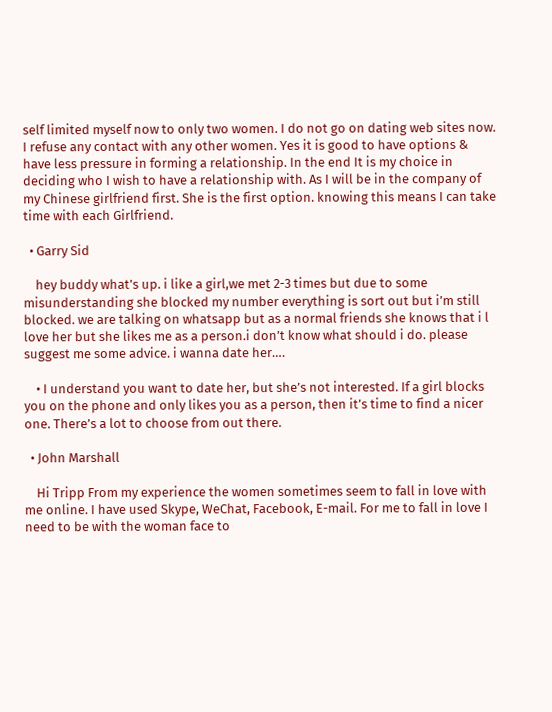self limited myself now to only two women. I do not go on dating web sites now. I refuse any contact with any other women. Yes it is good to have options & have less pressure in forming a relationship. In the end It is my choice in deciding who I wish to have a relationship with. As I will be in the company of my Chinese girlfriend first. She is the first option. knowing this means I can take time with each Girlfriend.

  • Garry Sid

    hey buddy what’s up. i like a girl,we met 2-3 times but due to some misunderstanding she blocked my number everything is sort out but i’m still blocked. we are talking on whatsapp but as a normal friends she knows that i l love her but she likes me as a person.i don’t know what should i do. please suggest me some advice. i wanna date her….

    • I understand you want to date her, but she’s not interested. If a girl blocks you on the phone and only likes you as a person, then it’s time to find a nicer one. There’s a lot to choose from out there.

  • John Marshall

    Hi Tripp From my experience the women sometimes seem to fall in love with me online. I have used Skype, WeChat, Facebook, E-mail. For me to fall in love I need to be with the woman face to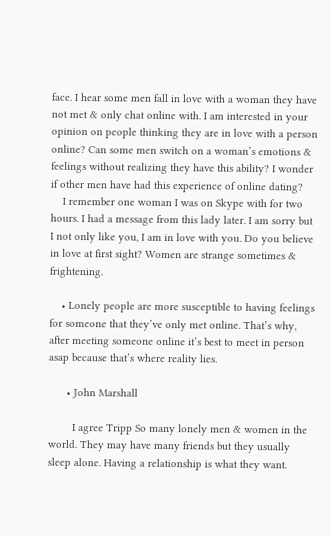face. I hear some men fall in love with a woman they have not met & only chat online with. I am interested in your opinion on people thinking they are in love with a person online? Can some men switch on a woman’s emotions & feelings without realizing they have this ability? I wonder if other men have had this experience of online dating?
    I remember one woman I was on Skype with for two hours. I had a message from this lady later. I am sorry but I not only like you, I am in love with you. Do you believe in love at first sight? Women are strange sometimes & frightening.

    • Lonely people are more susceptible to having feelings for someone that they’ve only met online. That’s why, after meeting someone online it’s best to meet in person asap because that’s where reality lies.

      • John Marshall

        I agree Tripp So many lonely men & women in the world. They may have many friends but they usually sleep alone. Having a relationship is what they want.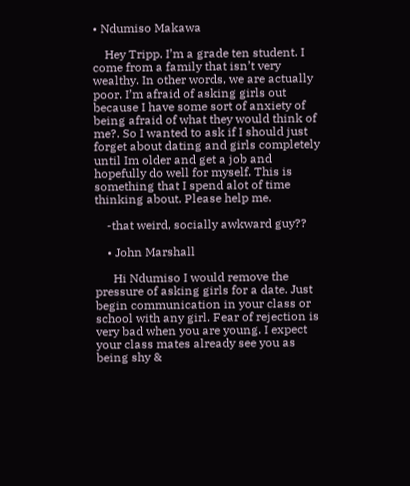• Ndumiso Makawa

    Hey Tripp. I’m a grade ten student. I come from a family that isn’t very wealthy. In other words, we are actually poor. I’m afraid of asking girls out because I have some sort of anxiety of being afraid of what they would think of me?. So I wanted to ask if I should just forget about dating and girls completely until Im older and get a job and hopefully do well for myself. This is something that I spend alot of time thinking about. Please help me.

    -that weird, socially awkward guy??

    • John Marshall

      Hi Ndumiso I would remove the pressure of asking girls for a date. Just begin communication in your class or school with any girl. Fear of rejection is very bad when you are young. I expect your class mates already see you as being shy &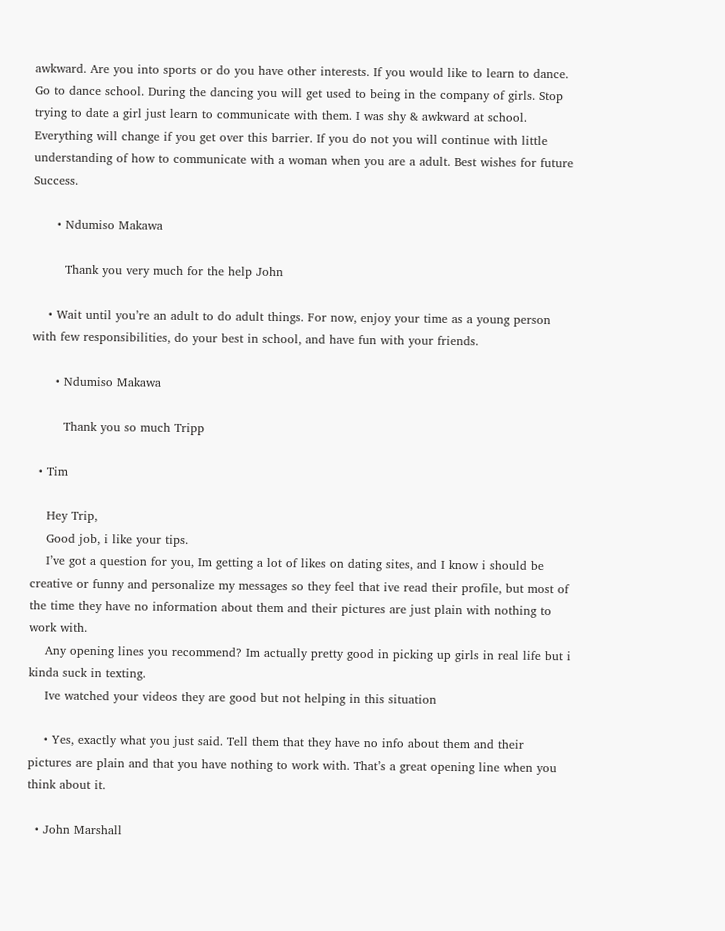awkward. Are you into sports or do you have other interests. If you would like to learn to dance. Go to dance school. During the dancing you will get used to being in the company of girls. Stop trying to date a girl just learn to communicate with them. I was shy & awkward at school. Everything will change if you get over this barrier. If you do not you will continue with little understanding of how to communicate with a woman when you are a adult. Best wishes for future Success.

      • Ndumiso Makawa

        Thank you very much for the help John

    • Wait until you’re an adult to do adult things. For now, enjoy your time as a young person with few responsibilities, do your best in school, and have fun with your friends.

      • Ndumiso Makawa

        Thank you so much Tripp

  • Tim

    Hey Trip,
    Good job, i like your tips.
    I’ve got a question for you, Im getting a lot of likes on dating sites, and I know i should be creative or funny and personalize my messages so they feel that ive read their profile, but most of the time they have no information about them and their pictures are just plain with nothing to work with.
    Any opening lines you recommend? Im actually pretty good in picking up girls in real life but i kinda suck in texting.
    Ive watched your videos they are good but not helping in this situation

    • Yes, exactly what you just said. Tell them that they have no info about them and their pictures are plain and that you have nothing to work with. That’s a great opening line when you think about it.

  • John Marshall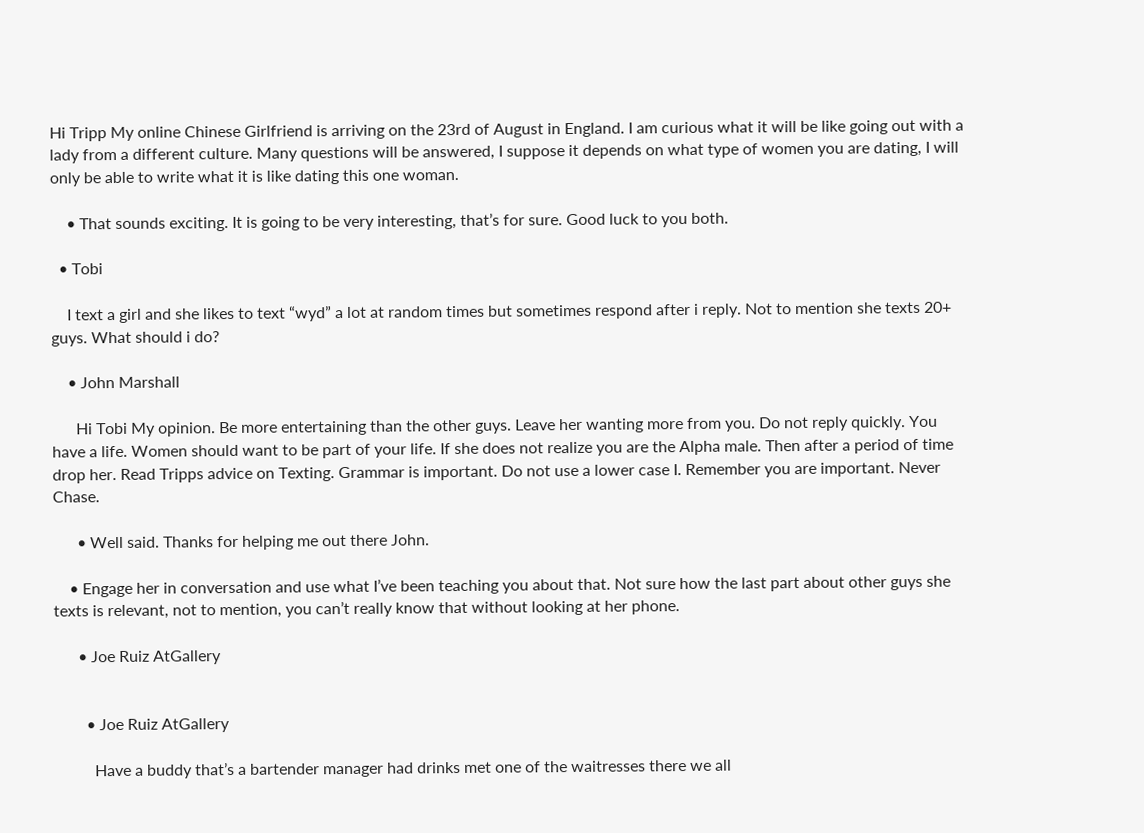Hi Tripp My online Chinese Girlfriend is arriving on the 23rd of August in England. I am curious what it will be like going out with a lady from a different culture. Many questions will be answered, I suppose it depends on what type of women you are dating, I will only be able to write what it is like dating this one woman.

    • That sounds exciting. It is going to be very interesting, that’s for sure. Good luck to you both.

  • Tobi

    I text a girl and she likes to text “wyd” a lot at random times but sometimes respond after i reply. Not to mention she texts 20+ guys. What should i do?

    • John Marshall

      Hi Tobi My opinion. Be more entertaining than the other guys. Leave her wanting more from you. Do not reply quickly. You have a life. Women should want to be part of your life. If she does not realize you are the Alpha male. Then after a period of time drop her. Read Tripps advice on Texting. Grammar is important. Do not use a lower case I. Remember you are important. Never Chase.

      • Well said. Thanks for helping me out there John.

    • Engage her in conversation and use what I’ve been teaching you about that. Not sure how the last part about other guys she texts is relevant, not to mention, you can’t really know that without looking at her phone.

      • Joe Ruiz AtGallery


        • Joe Ruiz AtGallery

          Have a buddy that’s a bartender manager had drinks met one of the waitresses there we all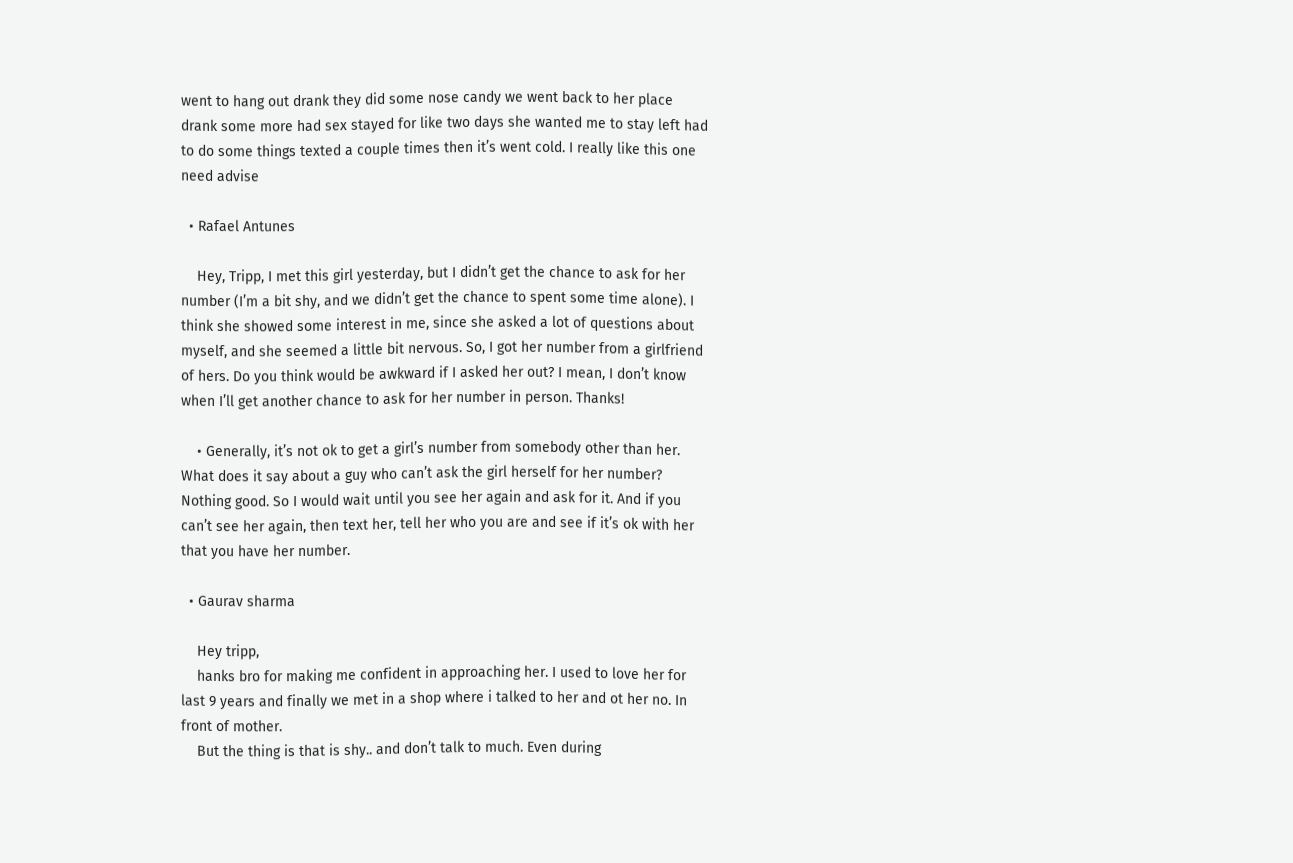went to hang out drank they did some nose candy we went back to her place drank some more had sex stayed for like two days she wanted me to stay left had to do some things texted a couple times then it’s went cold. I really like this one need advise

  • Rafael Antunes

    Hey, Tripp, I met this girl yesterday, but I didn’t get the chance to ask for her number (I’m a bit shy, and we didn’t get the chance to spent some time alone). I think she showed some interest in me, since she asked a lot of questions about myself, and she seemed a little bit nervous. So, I got her number from a girlfriend of hers. Do you think would be awkward if I asked her out? I mean, I don’t know when I’ll get another chance to ask for her number in person. Thanks!

    • Generally, it’s not ok to get a girl’s number from somebody other than her. What does it say about a guy who can’t ask the girl herself for her number? Nothing good. So I would wait until you see her again and ask for it. And if you can’t see her again, then text her, tell her who you are and see if it’s ok with her that you have her number.

  • Gaurav sharma

    Hey tripp,
    hanks bro for making me confident in approaching her. I used to love her for last 9 years and finally we met in a shop where i talked to her and ot her no. In front of mother.
    But the thing is that is shy.. and don’t talk to much. Even during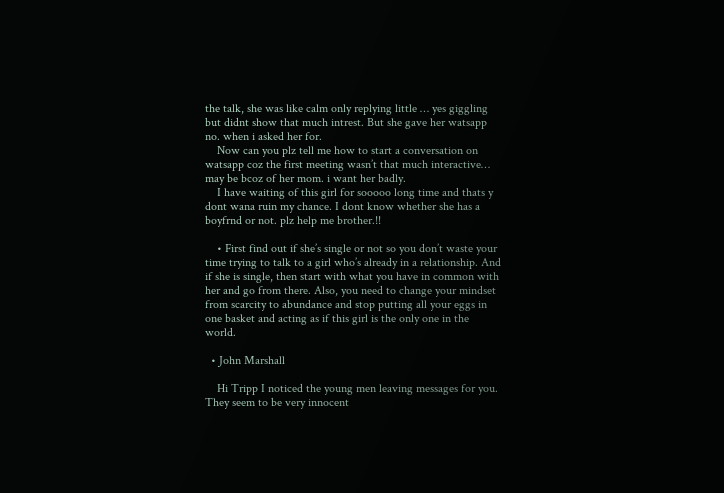the talk, she was like calm only replying little … yes giggling but didnt show that much intrest. But she gave her watsapp no. when i asked her for.
    Now can you plz tell me how to start a conversation on watsapp coz the first meeting wasn’t that much interactive… may be bcoz of her mom. i want her badly.
    I have waiting of this girl for sooooo long time and thats y dont wana ruin my chance. I dont know whether she has a boyfrnd or not. plz help me brother.!!

    • First find out if she’s single or not so you don’t waste your time trying to talk to a girl who’s already in a relationship. And if she is single, then start with what you have in common with her and go from there. Also, you need to change your mindset from scarcity to abundance and stop putting all your eggs in one basket and acting as if this girl is the only one in the world.

  • John Marshall

    Hi Tripp I noticed the young men leaving messages for you. They seem to be very innocent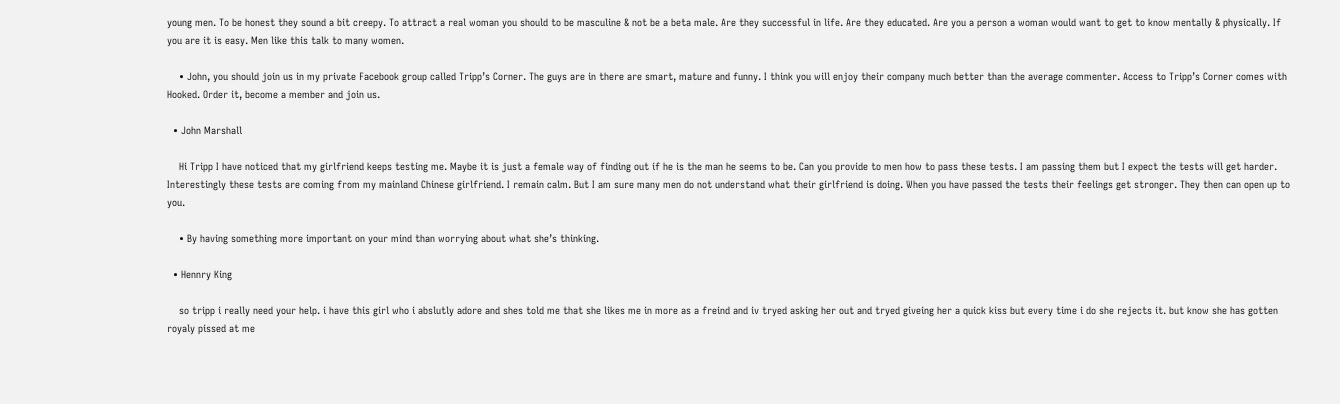young men. To be honest they sound a bit creepy. To attract a real woman you should to be masculine & not be a beta male. Are they successful in life. Are they educated. Are you a person a woman would want to get to know mentally & physically. If you are it is easy. Men like this talk to many women.

    • John, you should join us in my private Facebook group called Tripp’s Corner. The guys are in there are smart, mature and funny. I think you will enjoy their company much better than the average commenter. Access to Tripp’s Corner comes with Hooked. Order it, become a member and join us.

  • John Marshall

    Hi Tripp I have noticed that my girlfriend keeps testing me. Maybe it is just a female way of finding out if he is the man he seems to be. Can you provide to men how to pass these tests. I am passing them but I expect the tests will get harder. Interestingly these tests are coming from my mainland Chinese girlfriend. I remain calm. But I am sure many men do not understand what their girlfriend is doing. When you have passed the tests their feelings get stronger. They then can open up to you.

    • By having something more important on your mind than worrying about what she’s thinking.

  • Hennry King

    so tripp i really need your help. i have this girl who i abslutly adore and shes told me that she likes me in more as a freind and iv tryed asking her out and tryed giveing her a quick kiss but every time i do she rejects it. but know she has gotten royaly pissed at me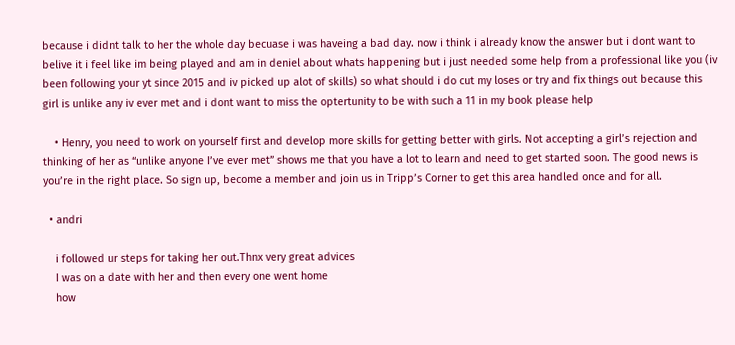because i didnt talk to her the whole day becuase i was haveing a bad day. now i think i already know the answer but i dont want to belive it i feel like im being played and am in deniel about whats happening but i just needed some help from a professional like you (iv been following your yt since 2015 and iv picked up alot of skills) so what should i do cut my loses or try and fix things out because this girl is unlike any iv ever met and i dont want to miss the optertunity to be with such a 11 in my book please help

    • Henry, you need to work on yourself first and develop more skills for getting better with girls. Not accepting a girl’s rejection and thinking of her as “unlike anyone I’ve ever met” shows me that you have a lot to learn and need to get started soon. The good news is you’re in the right place. So sign up, become a member and join us in Tripp’s Corner to get this area handled once and for all.

  • andri

    i followed ur steps for taking her out.Thnx very great advices
    I was on a date with her and then every one went home
    how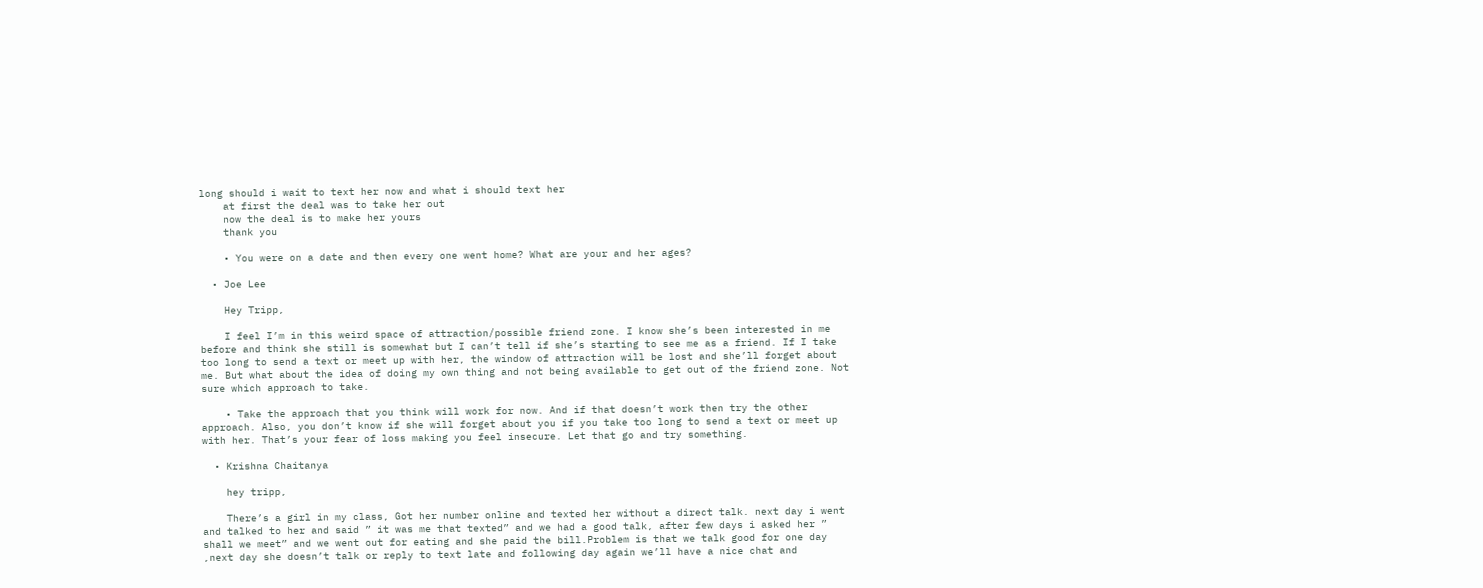long should i wait to text her now and what i should text her
    at first the deal was to take her out
    now the deal is to make her yours
    thank you

    • You were on a date and then every one went home? What are your and her ages?

  • Joe Lee

    Hey Tripp,

    I feel I’m in this weird space of attraction/possible friend zone. I know she’s been interested in me before and think she still is somewhat but I can’t tell if she’s starting to see me as a friend. If I take too long to send a text or meet up with her, the window of attraction will be lost and she’ll forget about me. But what about the idea of doing my own thing and not being available to get out of the friend zone. Not sure which approach to take.

    • Take the approach that you think will work for now. And if that doesn’t work then try the other approach. Also, you don’t know if she will forget about you if you take too long to send a text or meet up with her. That’s your fear of loss making you feel insecure. Let that go and try something.

  • Krishna Chaitanya

    hey tripp,

    There’s a girl in my class, Got her number online and texted her without a direct talk. next day i went and talked to her and said ” it was me that texted” and we had a good talk, after few days i asked her ” shall we meet” and we went out for eating and she paid the bill.Problem is that we talk good for one day ,next day she doesn’t talk or reply to text late and following day again we’ll have a nice chat and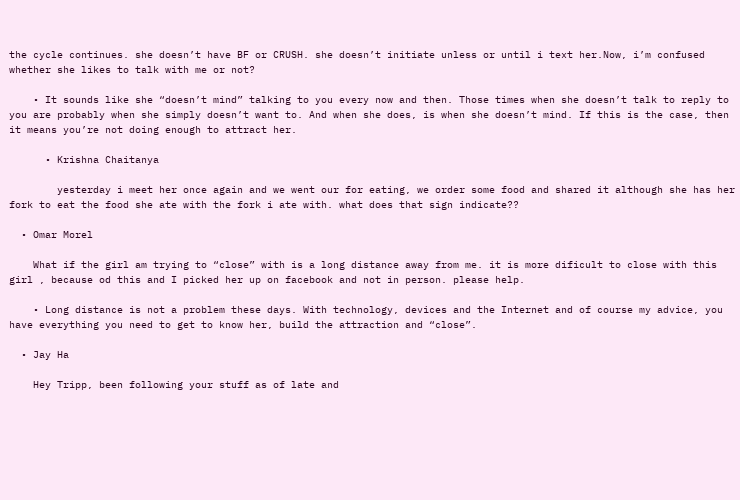the cycle continues. she doesn’t have BF or CRUSH. she doesn’t initiate unless or until i text her.Now, i’m confused whether she likes to talk with me or not?

    • It sounds like she “doesn’t mind” talking to you every now and then. Those times when she doesn’t talk to reply to you are probably when she simply doesn’t want to. And when she does, is when she doesn’t mind. If this is the case, then it means you’re not doing enough to attract her.

      • Krishna Chaitanya

        yesterday i meet her once again and we went our for eating, we order some food and shared it although she has her fork to eat the food she ate with the fork i ate with. what does that sign indicate??

  • Omar Morel

    What if the girl am trying to “close” with is a long distance away from me. it is more dificult to close with this girl , because od this and I picked her up on facebook and not in person. please help.

    • Long distance is not a problem these days. With technology, devices and the Internet and of course my advice, you have everything you need to get to know her, build the attraction and “close”.

  • Jay Ha

    Hey Tripp, been following your stuff as of late and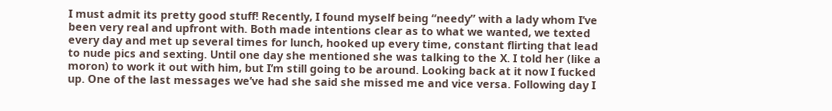I must admit its pretty good stuff! Recently, I found myself being “needy” with a lady whom I’ve been very real and upfront with. Both made intentions clear as to what we wanted, we texted every day and met up several times for lunch, hooked up every time, constant flirting that lead to nude pics and sexting. Until one day she mentioned she was talking to the X. I told her (like a moron) to work it out with him, but I’m still going to be around. Looking back at it now I fucked up. One of the last messages we’ve had she said she missed me and vice versa. Following day I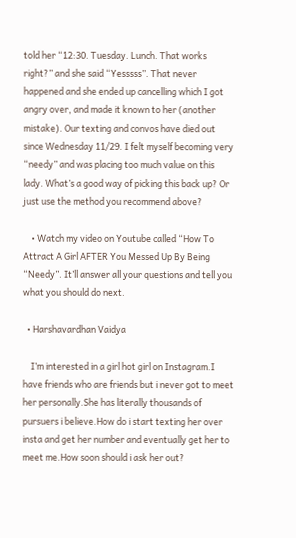told her “12:30. Tuesday. Lunch. That works right?” and she said “Yesssss”. That never happened and she ended up cancelling which I got angry over, and made it known to her (another mistake). Our texting and convos have died out since Wednesday 11/29. I felt myself becoming very “needy” and was placing too much value on this lady. What’s a good way of picking this back up? Or just use the method you recommend above?

    • Watch my video on Youtube called “How To Attract A Girl AFTER You Messed Up By Being “Needy”. It’ll answer all your questions and tell you what you should do next.

  • Harshavardhan Vaidya

    I’m interested in a girl hot girl on Instagram.I have friends who are friends but i never got to meet her personally.She has literally thousands of pursuers i believe.How do i start texting her over insta and get her number and eventually get her to meet me.How soon should i ask her out?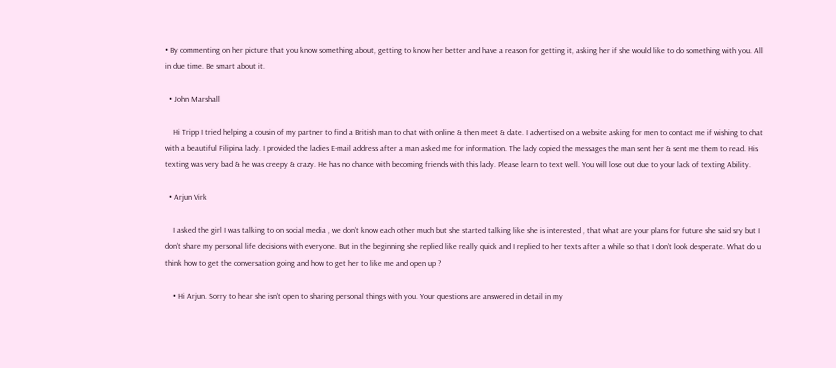• By commenting on her picture that you know something about, getting to know her better and have a reason for getting it, asking her if she would like to do something with you. All in due time. Be smart about it.

  • John Marshall

    Hi Tripp I tried helping a cousin of my partner to find a British man to chat with online & then meet & date. I advertised on a website asking for men to contact me if wishing to chat with a beautiful Filipina lady. I provided the ladies E-mail address after a man asked me for information. The lady copied the messages the man sent her & sent me them to read. His texting was very bad & he was creepy & crazy. He has no chance with becoming friends with this lady. Please learn to text well. You will lose out due to your lack of texting Ability.

  • Arjun Virk

    I asked the girl I was talking to on social media , we don’t know each other much but she started talking like she is interested , that what are your plans for future she said sry but I don’t share my personal life decisions with everyone. But in the beginning she replied like really quick and I replied to her texts after a while so that I don’t look desperate. What do u think how to get the conversation going and how to get her to like me and open up ?

    • Hi Arjun. Sorry to hear she isn’t open to sharing personal things with you. Your questions are answered in detail in my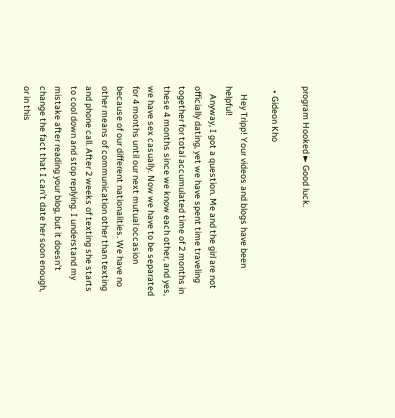program Hooked ► Good luck.

  • Gideon Kho

    Hey Tripp! Your videos and blogs have been helpful!
    Anyway, I got a question. Me and the girl are not officially dating, yet we have spent time traveling together for total accumulated time of 2 months in these 4 months since we know each other, and yes, we have sex casually. Now we have to be separated for 4 months until our next mutual occasion because of our different nationalities. We have no other means of communication other than texting and phone call. After 2 weeks of texting she starts to cool down and stop replying. I understand my mistake after reading your blog, but it doesn’t change the fact that I can’t date her soon enough, or in this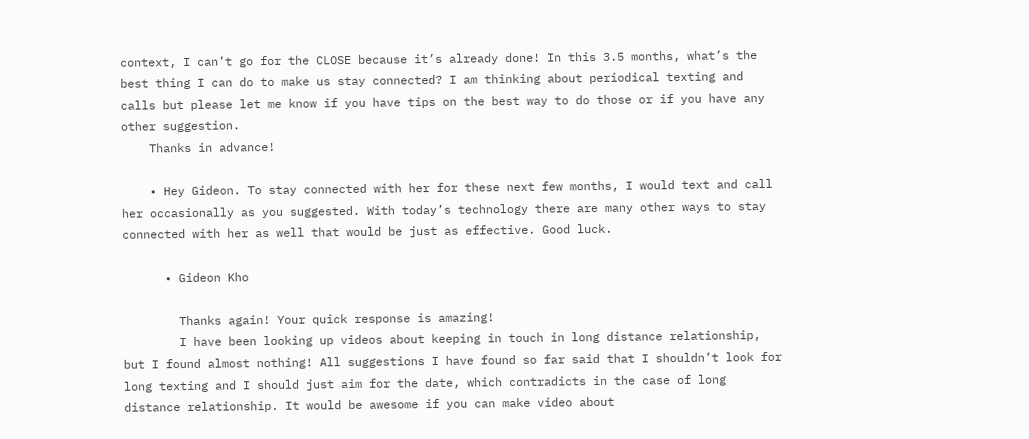context, I can’t go for the CLOSE because it’s already done! In this 3.5 months, what’s the best thing I can do to make us stay connected? I am thinking about periodical texting and calls but please let me know if you have tips on the best way to do those or if you have any other suggestion.
    Thanks in advance!

    • Hey Gideon. To stay connected with her for these next few months, I would text and call her occasionally as you suggested. With today’s technology there are many other ways to stay connected with her as well that would be just as effective. Good luck.

      • Gideon Kho

        Thanks again! Your quick response is amazing!
        I have been looking up videos about keeping in touch in long distance relationship, but I found almost nothing! All suggestions I have found so far said that I shouldn’t look for long texting and I should just aim for the date, which contradicts in the case of long distance relationship. It would be awesome if you can make video about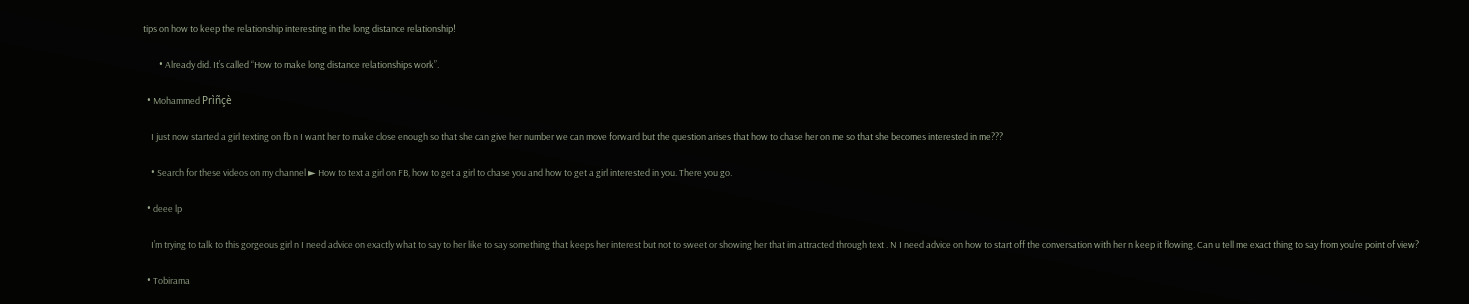tips on how to keep the relationship interesting in the long distance relationship!

        • Already did. It’s called “How to make long distance relationships work”.

  • Mohammed Prìñçè

    I just now started a girl texting on fb n I want her to make close enough so that she can give her number we can move forward but the question arises that how to chase her on me so that she becomes interested in me???

    • Search for these videos on my channel ► How to text a girl on FB, how to get a girl to chase you and how to get a girl interested in you. There you go.

  • deee lp

    I’m trying to talk to this gorgeous girl n I need advice on exactly what to say to her like to say something that keeps her interest but not to sweet or showing her that im attracted through text . N I need advice on how to start off the conversation with her n keep it flowing. Can u tell me exact thing to say from you’re point of view?

  • Tobirama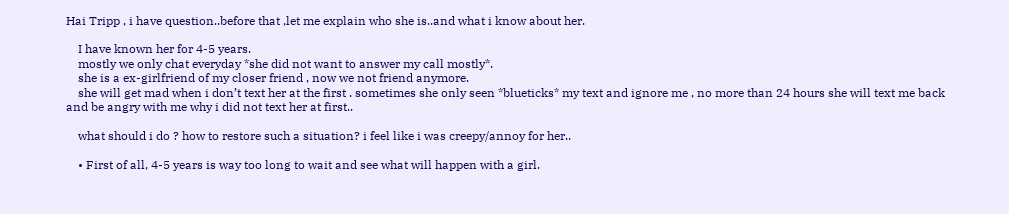Hai Tripp , i have question..before that ,let me explain who she is..and what i know about her.

    I have known her for 4-5 years.
    mostly we only chat everyday *she did not want to answer my call mostly*.
    she is a ex-girlfriend of my closer friend , now we not friend anymore.
    she will get mad when i don’t text her at the first . sometimes she only seen *blueticks* my text and ignore me , no more than 24 hours she will text me back and be angry with me why i did not text her at first..

    what should i do ? how to restore such a situation? i feel like i was creepy/annoy for her..

    • First of all, 4-5 years is way too long to wait and see what will happen with a girl.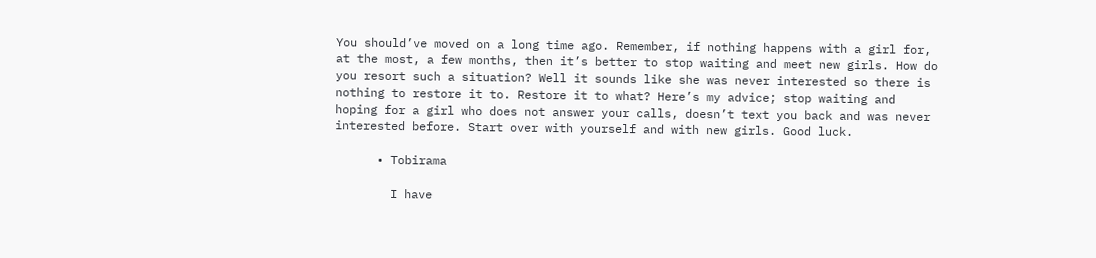You should’ve moved on a long time ago. Remember, if nothing happens with a girl for, at the most, a few months, then it’s better to stop waiting and meet new girls. How do you resort such a situation? Well it sounds like she was never interested so there is nothing to restore it to. Restore it to what? Here’s my advice; stop waiting and hoping for a girl who does not answer your calls, doesn’t text you back and was never interested before. Start over with yourself and with new girls. Good luck.

      • Tobirama

        I have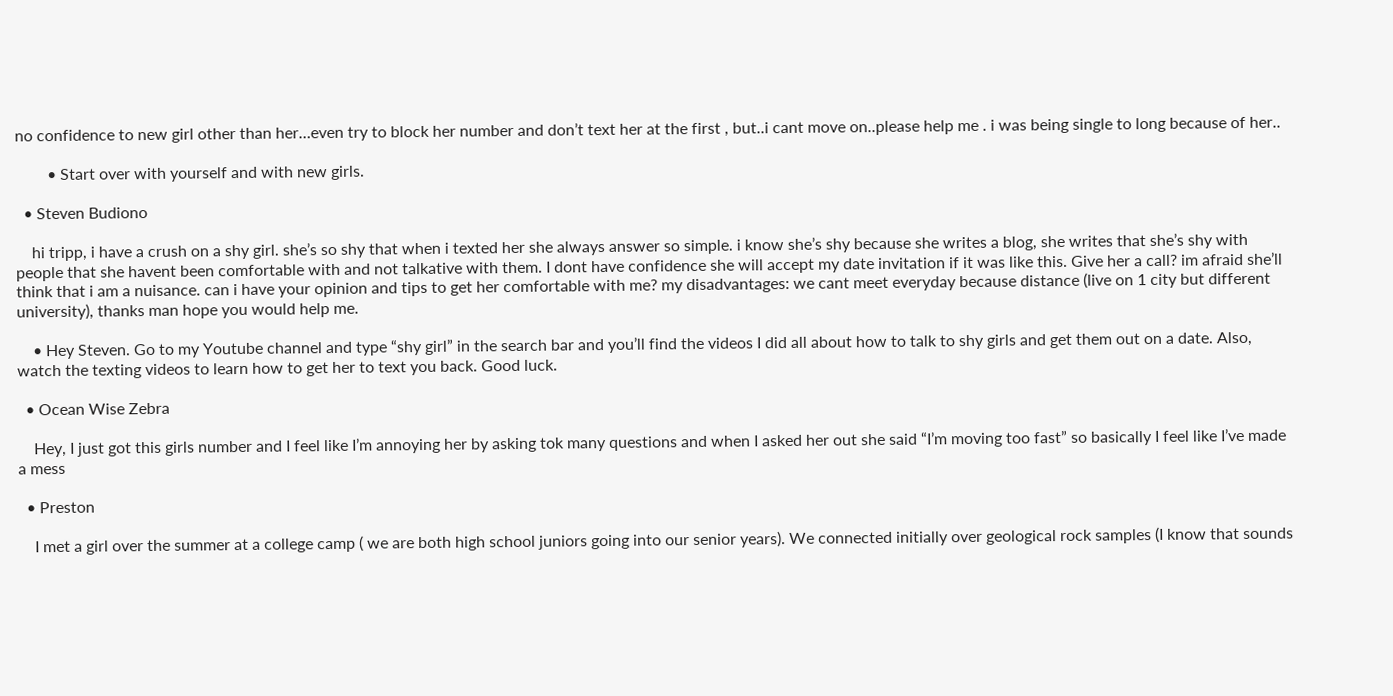no confidence to new girl other than her…even try to block her number and don’t text her at the first , but..i cant move on..please help me . i was being single to long because of her..

        • Start over with yourself and with new girls.

  • Steven Budiono

    hi tripp, i have a crush on a shy girl. she’s so shy that when i texted her she always answer so simple. i know she’s shy because she writes a blog, she writes that she’s shy with people that she havent been comfortable with and not talkative with them. I dont have confidence she will accept my date invitation if it was like this. Give her a call? im afraid she’ll think that i am a nuisance. can i have your opinion and tips to get her comfortable with me? my disadvantages: we cant meet everyday because distance (live on 1 city but different university), thanks man hope you would help me.

    • Hey Steven. Go to my Youtube channel and type “shy girl” in the search bar and you’ll find the videos I did all about how to talk to shy girls and get them out on a date. Also, watch the texting videos to learn how to get her to text you back. Good luck.

  • Ocean Wise Zebra

    Hey, I just got this girls number and I feel like I’m annoying her by asking tok many questions and when I asked her out she said “I’m moving too fast” so basically I feel like I’ve made a mess

  • Preston

    I met a girl over the summer at a college camp ( we are both high school juniors going into our senior years). We connected initially over geological rock samples (I know that sounds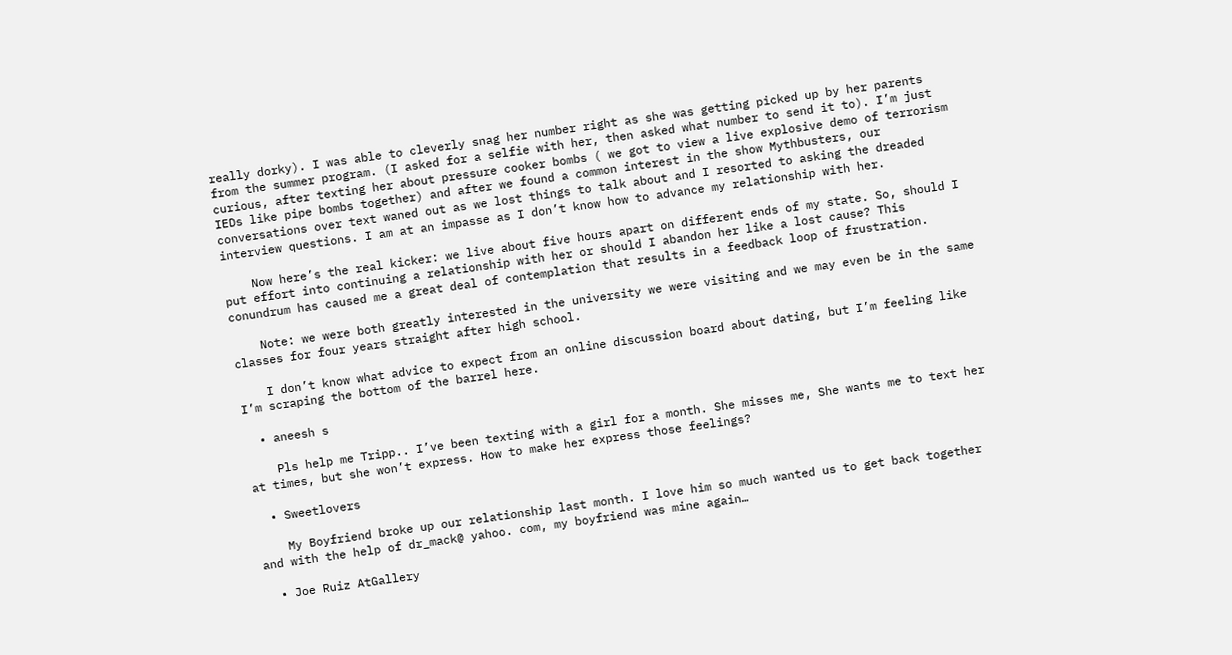really dorky). I was able to cleverly snag her number right as she was getting picked up by her parents from the summer program. (I asked for a selfie with her, then asked what number to send it to). I’m just curious, after texting her about pressure cooker bombs ( we got to view a live explosive demo of terrorism IEDs like pipe bombs together) and after we found a common interest in the show Mythbusters, our conversations over text waned out as we lost things to talk about and I resorted to asking the dreaded interview questions. I am at an impasse as I don’t know how to advance my relationship with her.

    Now here’s the real kicker: we live about five hours apart on different ends of my state. So, should I put effort into continuing a relationship with her or should I abandon her like a lost cause? This conundrum has caused me a great deal of contemplation that results in a feedback loop of frustration.

    Note: we were both greatly interested in the university we were visiting and we may even be in the same classes for four years straight after high school.

    I don’t know what advice to expect from an online discussion board about dating, but I’m feeling like I’m scraping the bottom of the barrel here.

  • aneesh s

    Pls help me Tripp.. I’ve been texting with a girl for a month. She misses me, She wants me to text her at times, but she won’t express. How to make her express those feelings?

  • Sweetlovers

    My Boyfriend broke up our relationship last month. I love him so much wanted us to get back together and with the help of dr_mack@ yahoo. com, my boyfriend was mine again…

  • Joe Ruiz AtGallery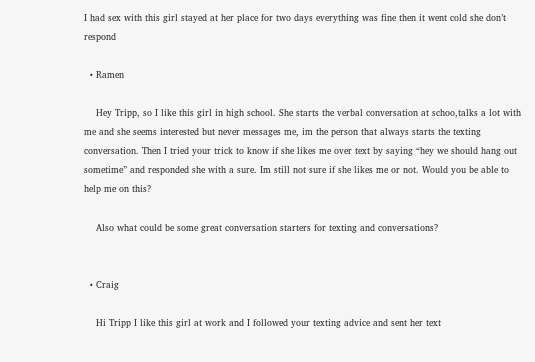I had sex with this girl stayed at her place for two days everything was fine then it went cold she don’t respond

  • Ramen

    Hey Tripp, so I like this girl in high school. She starts the verbal conversation at schoo,talks a lot with me and she seems interested but never messages me, im the person that always starts the texting conversation. Then I tried your trick to know if she likes me over text by saying “hey we should hang out sometime” and responded she with a sure. Im still not sure if she likes me or not. Would you be able to help me on this?

    Also what could be some great conversation starters for texting and conversations?


  • Craig

    Hi Tripp I like this girl at work and I followed your texting advice and sent her text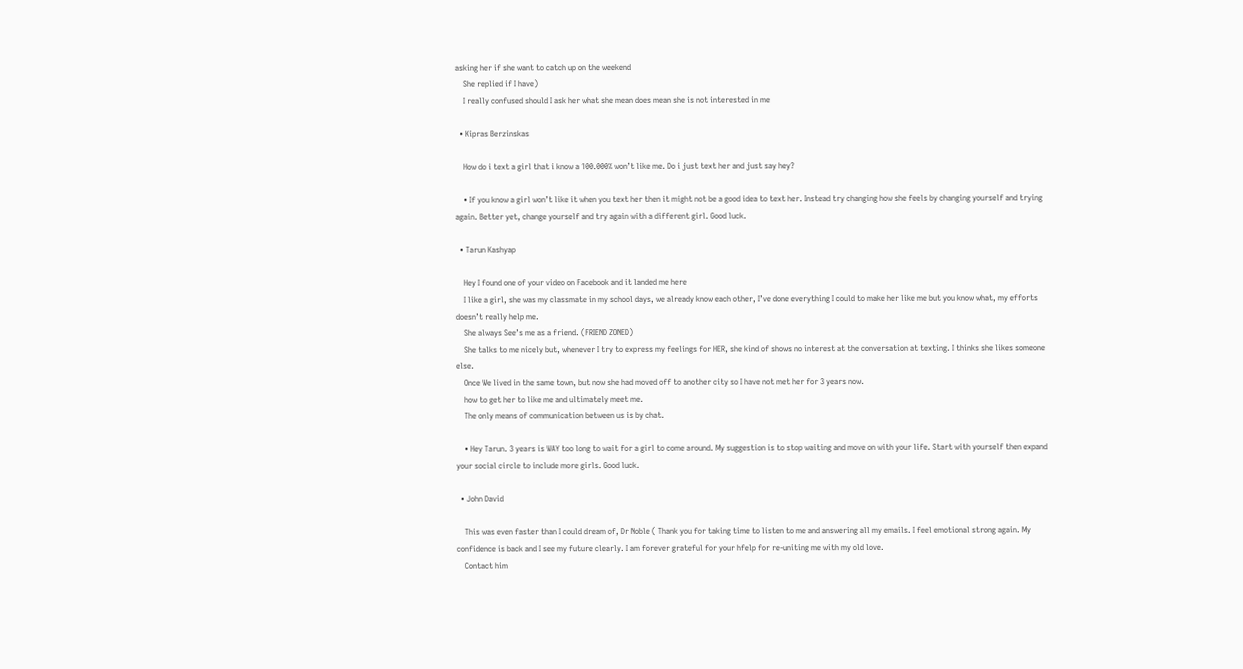asking her if she want to catch up on the weekend
    She replied if I have)
    I really confused should I ask her what she mean does mean she is not interested in me

  • Kipras Berzinskas

    How do i text a girl that i know a 100.000% won’t like me. Do i just text her and just say hey?

    • If you know a girl won’t like it when you text her then it might not be a good idea to text her. Instead try changing how she feels by changing yourself and trying again. Better yet, change yourself and try again with a different girl. Good luck.

  • Tarun Kashyap

    Hey I found one of your video on Facebook and it landed me here
    I like a girl, she was my classmate in my school days, we already know each other, I’ve done everything I could to make her like me but you know what, my efforts doesn’t really help me.
    She always See’s me as a friend. (FRIEND ZONED)
    She talks to me nicely but, whenever I try to express my feelings for HER, she kind of shows no interest at the conversation at texting. I thinks she likes someone else.
    Once We lived in the same town, but now she had moved off to another city so I have not met her for 3 years now.
    how to get her to like me and ultimately meet me.
    The only means of communication between us is by chat.

    • Hey Tarun. 3 years is WAY too long to wait for a girl to come around. My suggestion is to stop waiting and move on with your life. Start with yourself then expand your social circle to include more girls. Good luck.

  • John David

    This was even faster than I could dream of, Dr Noble ( Thank you for taking time to listen to me and answering all my emails. I feel emotional strong again. My confidence is back and I see my future clearly. I am forever grateful for your hfelp for re-uniting me with my old love.
    Contact him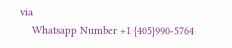via
    Whatsapp Number +1 {405}990-5764